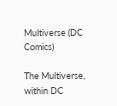Multiverse (DC Comics)

The Multiverse, within DC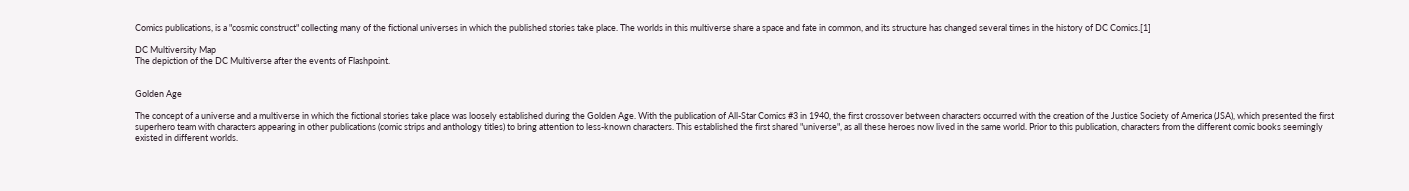Comics publications, is a "cosmic construct" collecting many of the fictional universes in which the published stories take place. The worlds in this multiverse share a space and fate in common, and its structure has changed several times in the history of DC Comics.[1]

DC Multiversity Map
The depiction of the DC Multiverse after the events of Flashpoint.


Golden Age

The concept of a universe and a multiverse in which the fictional stories take place was loosely established during the Golden Age. With the publication of All-Star Comics #3 in 1940, the first crossover between characters occurred with the creation of the Justice Society of America (JSA), which presented the first superhero team with characters appearing in other publications (comic strips and anthology titles) to bring attention to less-known characters. This established the first shared "universe", as all these heroes now lived in the same world. Prior to this publication, characters from the different comic books seemingly existed in different worlds.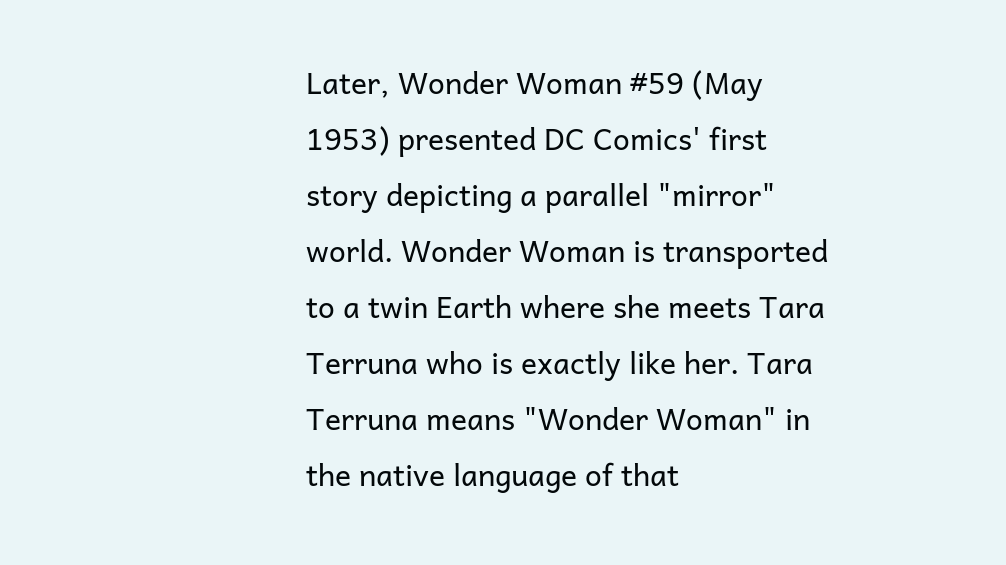Later, Wonder Woman #59 (May 1953) presented DC Comics' first story depicting a parallel "mirror" world. Wonder Woman is transported to a twin Earth where she meets Tara Terruna who is exactly like her. Tara Terruna means "Wonder Woman" in the native language of that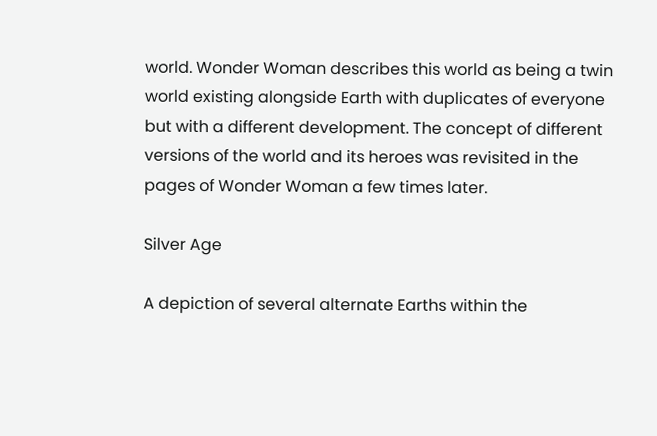world. Wonder Woman describes this world as being a twin world existing alongside Earth with duplicates of everyone but with a different development. The concept of different versions of the world and its heroes was revisited in the pages of Wonder Woman a few times later.

Silver Age

A depiction of several alternate Earths within the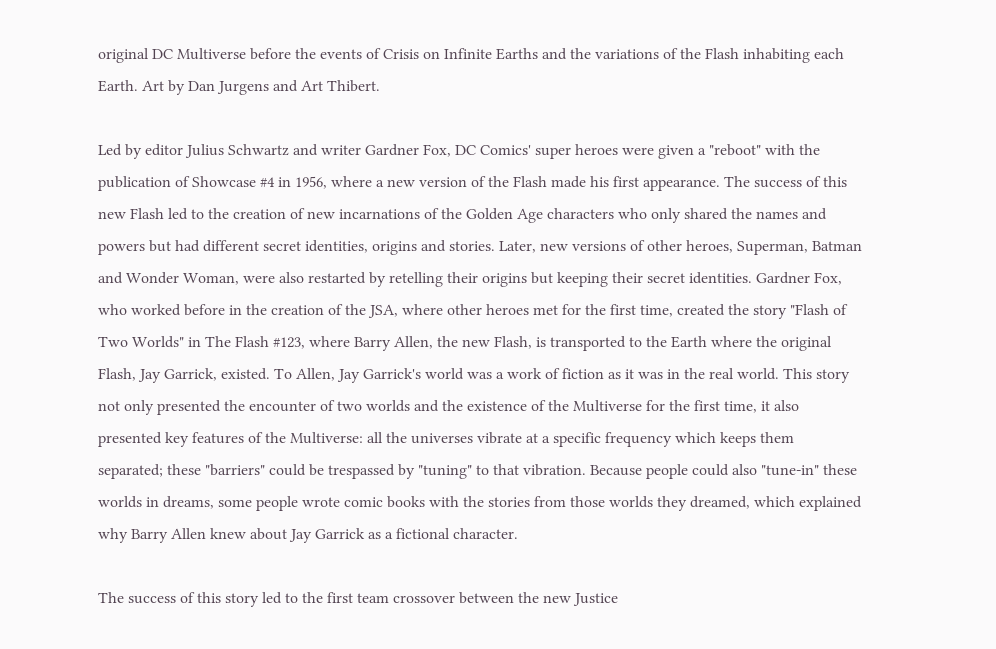original DC Multiverse before the events of Crisis on Infinite Earths and the variations of the Flash inhabiting each Earth. Art by Dan Jurgens and Art Thibert.

Led by editor Julius Schwartz and writer Gardner Fox, DC Comics' super heroes were given a "reboot" with the publication of Showcase #4 in 1956, where a new version of the Flash made his first appearance. The success of this new Flash led to the creation of new incarnations of the Golden Age characters who only shared the names and powers but had different secret identities, origins and stories. Later, new versions of other heroes, Superman, Batman and Wonder Woman, were also restarted by retelling their origins but keeping their secret identities. Gardner Fox, who worked before in the creation of the JSA, where other heroes met for the first time, created the story "Flash of Two Worlds" in The Flash #123, where Barry Allen, the new Flash, is transported to the Earth where the original Flash, Jay Garrick, existed. To Allen, Jay Garrick's world was a work of fiction as it was in the real world. This story not only presented the encounter of two worlds and the existence of the Multiverse for the first time, it also presented key features of the Multiverse: all the universes vibrate at a specific frequency which keeps them separated; these "barriers" could be trespassed by "tuning" to that vibration. Because people could also "tune-in" these worlds in dreams, some people wrote comic books with the stories from those worlds they dreamed, which explained why Barry Allen knew about Jay Garrick as a fictional character.

The success of this story led to the first team crossover between the new Justice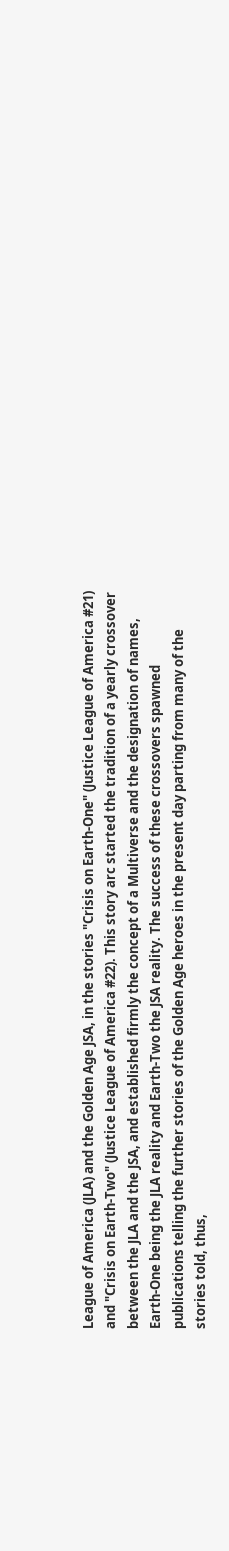League of America (JLA) and the Golden Age JSA, in the stories "Crisis on Earth-One" (Justice League of America #21) and "Crisis on Earth-Two" (Justice League of America #22). This story arc started the tradition of a yearly crossover between the JLA and the JSA, and established firmly the concept of a Multiverse and the designation of names, Earth-One being the JLA reality and Earth-Two the JSA reality. The success of these crossovers spawned publications telling the further stories of the Golden Age heroes in the present day parting from many of the stories told, thus,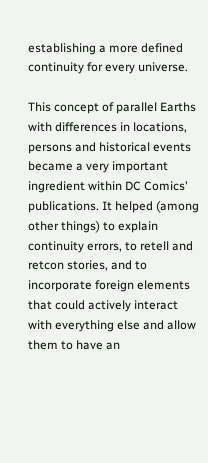establishing a more defined continuity for every universe.

This concept of parallel Earths with differences in locations, persons and historical events became a very important ingredient within DC Comics' publications. It helped (among other things) to explain continuity errors, to retell and retcon stories, and to incorporate foreign elements that could actively interact with everything else and allow them to have an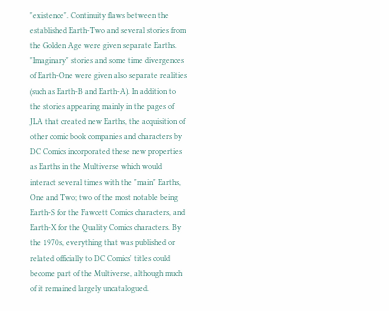"existence". Continuity flaws between the established Earth-Two and several stories from the Golden Age were given separate Earths. "Imaginary" stories and some time divergences of Earth-One were given also separate realities (such as Earth-B and Earth-A). In addition to the stories appearing mainly in the pages of JLA that created new Earths, the acquisition of other comic book companies and characters by DC Comics incorporated these new properties as Earths in the Multiverse which would interact several times with the "main" Earths, One and Two; two of the most notable being Earth-S for the Fawcett Comics characters, and Earth-X for the Quality Comics characters. By the 1970s, everything that was published or related officially to DC Comics' titles could become part of the Multiverse, although much of it remained largely uncatalogued.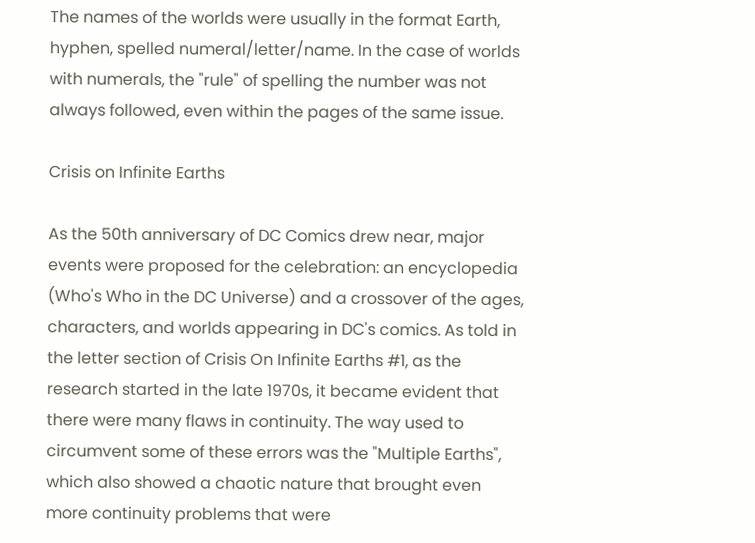The names of the worlds were usually in the format Earth, hyphen, spelled numeral/letter/name. In the case of worlds with numerals, the "rule" of spelling the number was not always followed, even within the pages of the same issue.

Crisis on Infinite Earths

As the 50th anniversary of DC Comics drew near, major events were proposed for the celebration: an encyclopedia (Who's Who in the DC Universe) and a crossover of the ages, characters, and worlds appearing in DC's comics. As told in the letter section of Crisis On Infinite Earths #1, as the research started in the late 1970s, it became evident that there were many flaws in continuity. The way used to circumvent some of these errors was the "Multiple Earths", which also showed a chaotic nature that brought even more continuity problems that were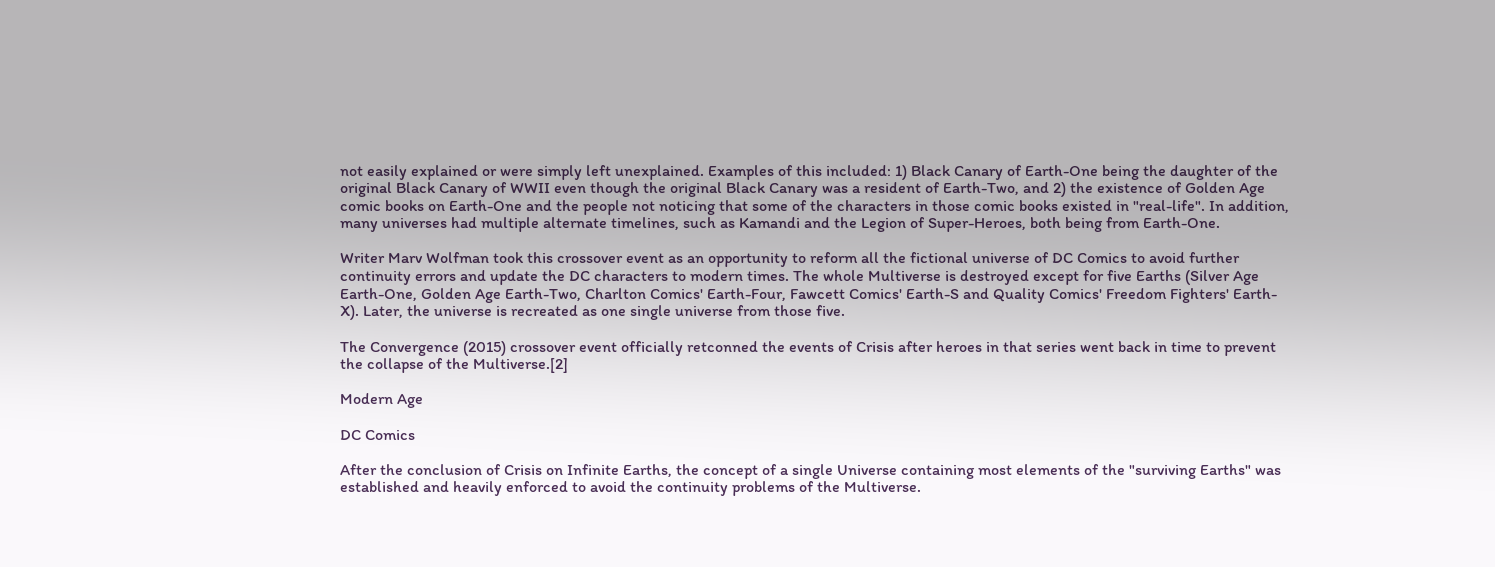not easily explained or were simply left unexplained. Examples of this included: 1) Black Canary of Earth-One being the daughter of the original Black Canary of WWII even though the original Black Canary was a resident of Earth-Two, and 2) the existence of Golden Age comic books on Earth-One and the people not noticing that some of the characters in those comic books existed in "real-life". In addition, many universes had multiple alternate timelines, such as Kamandi and the Legion of Super-Heroes, both being from Earth-One.

Writer Marv Wolfman took this crossover event as an opportunity to reform all the fictional universe of DC Comics to avoid further continuity errors and update the DC characters to modern times. The whole Multiverse is destroyed except for five Earths (Silver Age Earth-One, Golden Age Earth-Two, Charlton Comics' Earth-Four, Fawcett Comics' Earth-S and Quality Comics' Freedom Fighters' Earth-X). Later, the universe is recreated as one single universe from those five.

The Convergence (2015) crossover event officially retconned the events of Crisis after heroes in that series went back in time to prevent the collapse of the Multiverse.[2]

Modern Age

DC Comics

After the conclusion of Crisis on Infinite Earths, the concept of a single Universe containing most elements of the "surviving Earths" was established and heavily enforced to avoid the continuity problems of the Multiverse.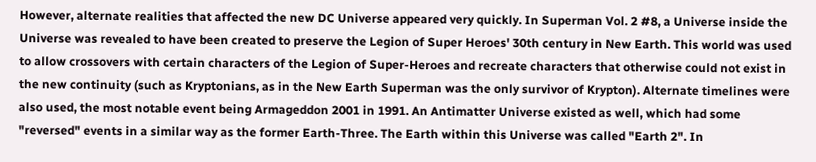However, alternate realities that affected the new DC Universe appeared very quickly. In Superman Vol. 2 #8, a Universe inside the Universe was revealed to have been created to preserve the Legion of Super Heroes' 30th century in New Earth. This world was used to allow crossovers with certain characters of the Legion of Super-Heroes and recreate characters that otherwise could not exist in the new continuity (such as Kryptonians, as in the New Earth Superman was the only survivor of Krypton). Alternate timelines were also used, the most notable event being Armageddon 2001 in 1991. An Antimatter Universe existed as well, which had some "reversed" events in a similar way as the former Earth-Three. The Earth within this Universe was called "Earth 2". In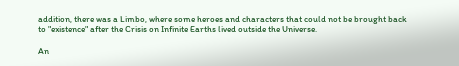addition, there was a Limbo, where some heroes and characters that could not be brought back to "existence" after the Crisis on Infinite Earths lived outside the Universe.

An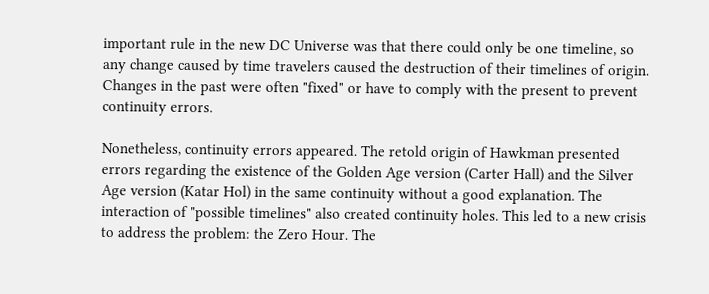important rule in the new DC Universe was that there could only be one timeline, so any change caused by time travelers caused the destruction of their timelines of origin. Changes in the past were often "fixed" or have to comply with the present to prevent continuity errors.

Nonetheless, continuity errors appeared. The retold origin of Hawkman presented errors regarding the existence of the Golden Age version (Carter Hall) and the Silver Age version (Katar Hol) in the same continuity without a good explanation. The interaction of "possible timelines" also created continuity holes. This led to a new crisis to address the problem: the Zero Hour. The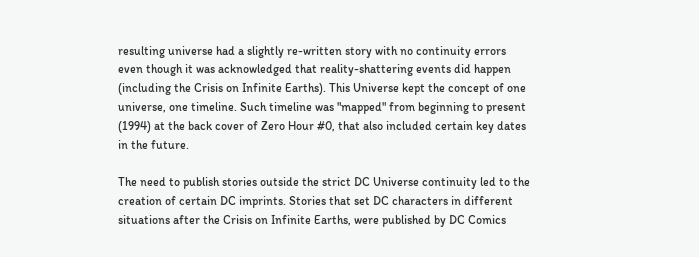resulting universe had a slightly re-written story with no continuity errors even though it was acknowledged that reality-shattering events did happen (including the Crisis on Infinite Earths). This Universe kept the concept of one universe, one timeline. Such timeline was "mapped" from beginning to present (1994) at the back cover of Zero Hour #0, that also included certain key dates in the future.

The need to publish stories outside the strict DC Universe continuity led to the creation of certain DC imprints. Stories that set DC characters in different situations after the Crisis on Infinite Earths, were published by DC Comics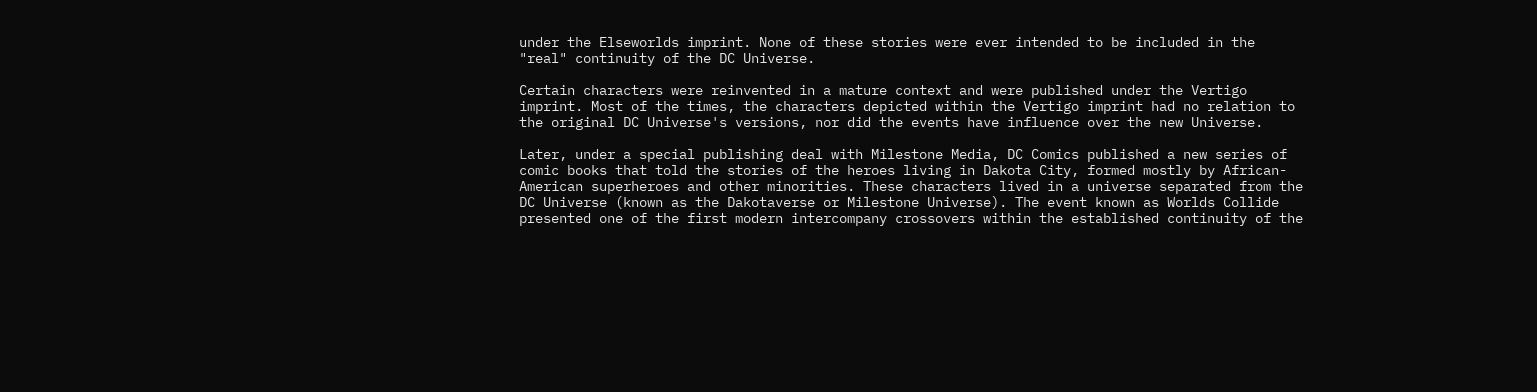under the Elseworlds imprint. None of these stories were ever intended to be included in the "real" continuity of the DC Universe.

Certain characters were reinvented in a mature context and were published under the Vertigo imprint. Most of the times, the characters depicted within the Vertigo imprint had no relation to the original DC Universe's versions, nor did the events have influence over the new Universe.

Later, under a special publishing deal with Milestone Media, DC Comics published a new series of comic books that told the stories of the heroes living in Dakota City, formed mostly by African-American superheroes and other minorities. These characters lived in a universe separated from the DC Universe (known as the Dakotaverse or Milestone Universe). The event known as Worlds Collide presented one of the first modern intercompany crossovers within the established continuity of the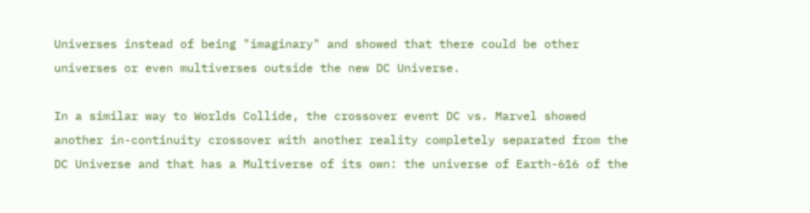Universes instead of being "imaginary" and showed that there could be other universes or even multiverses outside the new DC Universe.

In a similar way to Worlds Collide, the crossover event DC vs. Marvel showed another in-continuity crossover with another reality completely separated from the DC Universe and that has a Multiverse of its own: the universe of Earth-616 of the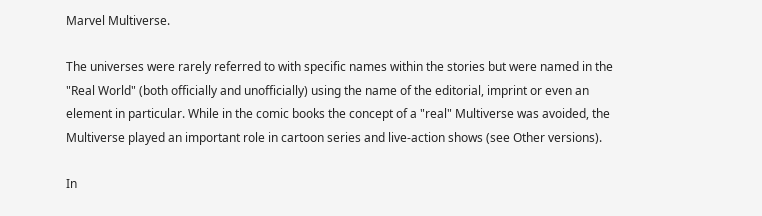Marvel Multiverse.

The universes were rarely referred to with specific names within the stories but were named in the "Real World" (both officially and unofficially) using the name of the editorial, imprint or even an element in particular. While in the comic books the concept of a "real" Multiverse was avoided, the Multiverse played an important role in cartoon series and live-action shows (see Other versions).

In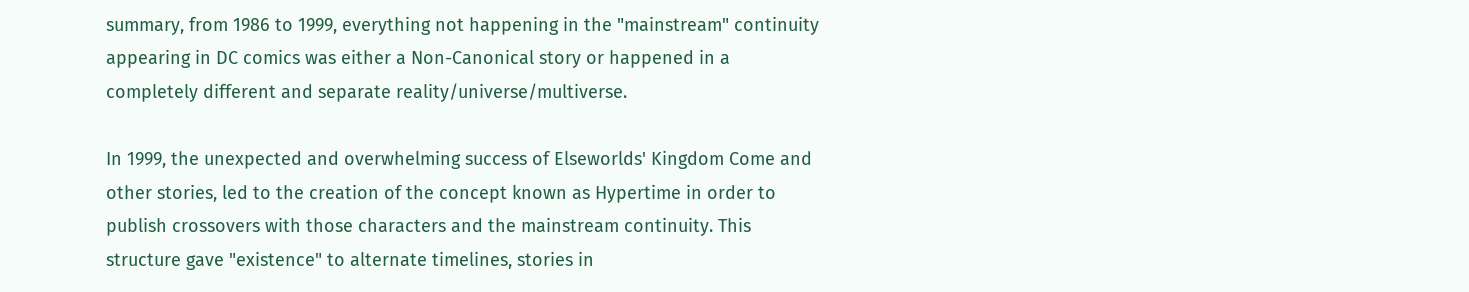summary, from 1986 to 1999, everything not happening in the "mainstream" continuity appearing in DC comics was either a Non-Canonical story or happened in a completely different and separate reality/universe/multiverse.

In 1999, the unexpected and overwhelming success of Elseworlds' Kingdom Come and other stories, led to the creation of the concept known as Hypertime in order to publish crossovers with those characters and the mainstream continuity. This structure gave "existence" to alternate timelines, stories in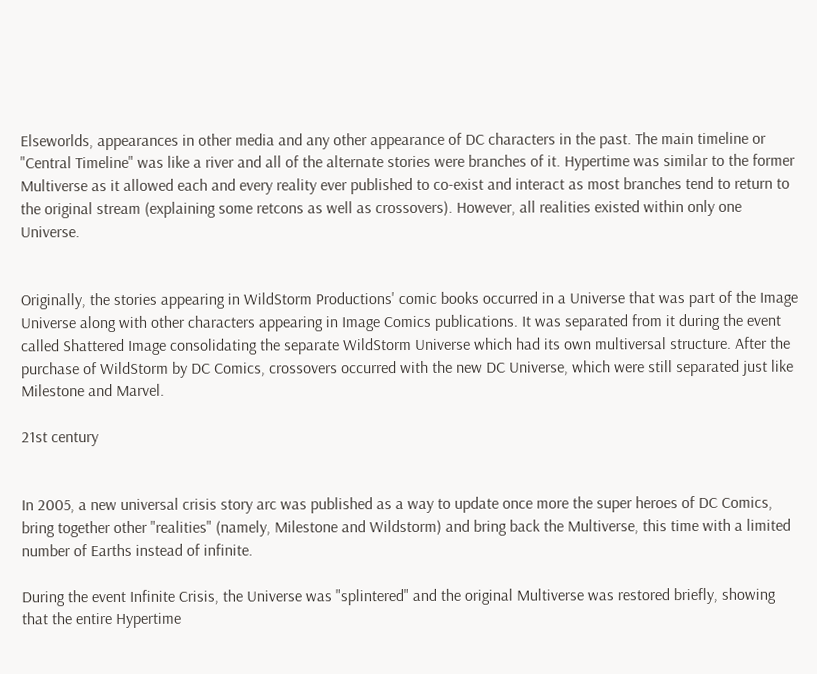Elseworlds, appearances in other media and any other appearance of DC characters in the past. The main timeline or "Central Timeline" was like a river and all of the alternate stories were branches of it. Hypertime was similar to the former Multiverse as it allowed each and every reality ever published to co-exist and interact as most branches tend to return to the original stream (explaining some retcons as well as crossovers). However, all realities existed within only one Universe.


Originally, the stories appearing in WildStorm Productions' comic books occurred in a Universe that was part of the Image Universe along with other characters appearing in Image Comics publications. It was separated from it during the event called Shattered Image consolidating the separate WildStorm Universe which had its own multiversal structure. After the purchase of WildStorm by DC Comics, crossovers occurred with the new DC Universe, which were still separated just like Milestone and Marvel.

21st century


In 2005, a new universal crisis story arc was published as a way to update once more the super heroes of DC Comics, bring together other "realities" (namely, Milestone and Wildstorm) and bring back the Multiverse, this time with a limited number of Earths instead of infinite.

During the event Infinite Crisis, the Universe was "splintered" and the original Multiverse was restored briefly, showing that the entire Hypertime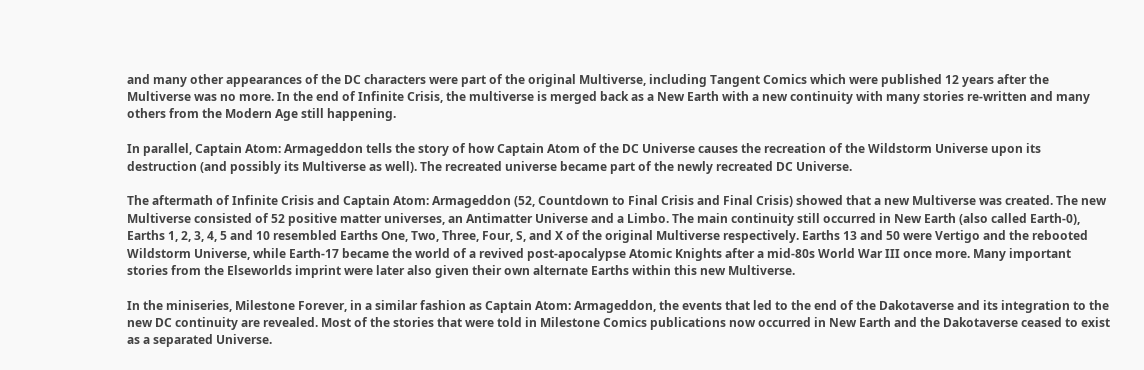and many other appearances of the DC characters were part of the original Multiverse, including Tangent Comics which were published 12 years after the Multiverse was no more. In the end of Infinite Crisis, the multiverse is merged back as a New Earth with a new continuity with many stories re-written and many others from the Modern Age still happening.

In parallel, Captain Atom: Armageddon tells the story of how Captain Atom of the DC Universe causes the recreation of the Wildstorm Universe upon its destruction (and possibly its Multiverse as well). The recreated universe became part of the newly recreated DC Universe.

The aftermath of Infinite Crisis and Captain Atom: Armageddon (52, Countdown to Final Crisis and Final Crisis) showed that a new Multiverse was created. The new Multiverse consisted of 52 positive matter universes, an Antimatter Universe and a Limbo. The main continuity still occurred in New Earth (also called Earth-0), Earths 1, 2, 3, 4, 5 and 10 resembled Earths One, Two, Three, Four, S, and X of the original Multiverse respectively. Earths 13 and 50 were Vertigo and the rebooted Wildstorm Universe, while Earth-17 became the world of a revived post-apocalypse Atomic Knights after a mid-80s World War III once more. Many important stories from the Elseworlds imprint were later also given their own alternate Earths within this new Multiverse.

In the miniseries, Milestone Forever, in a similar fashion as Captain Atom: Armageddon, the events that led to the end of the Dakotaverse and its integration to the new DC continuity are revealed. Most of the stories that were told in Milestone Comics publications now occurred in New Earth and the Dakotaverse ceased to exist as a separated Universe.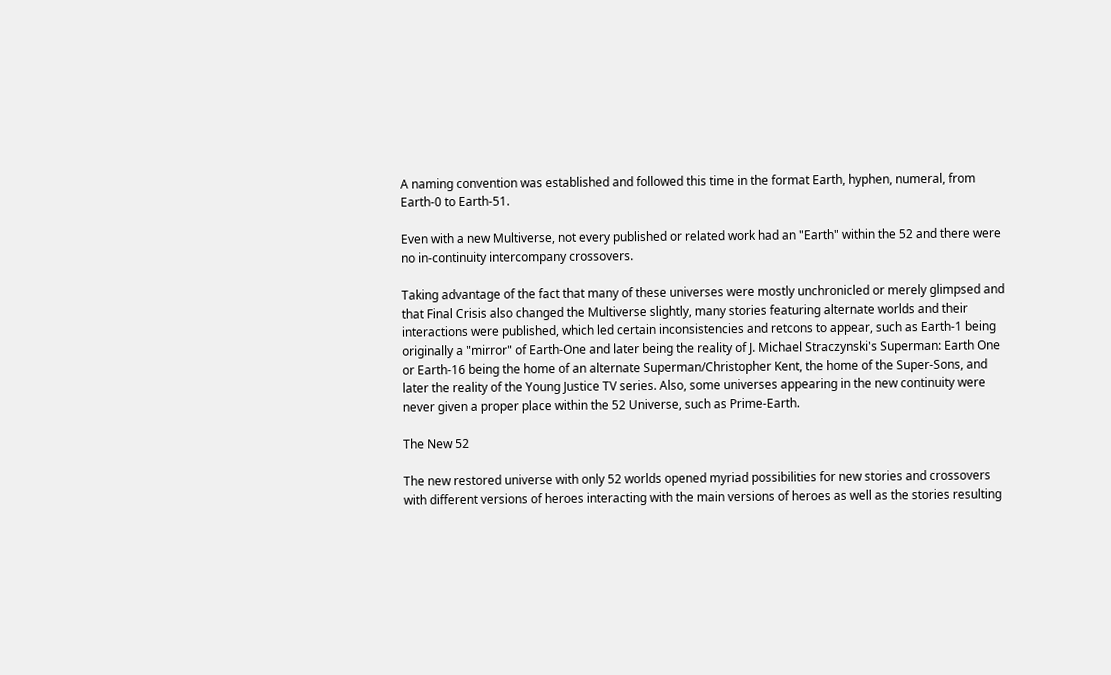A naming convention was established and followed this time in the format Earth, hyphen, numeral, from Earth-0 to Earth-51.

Even with a new Multiverse, not every published or related work had an "Earth" within the 52 and there were no in-continuity intercompany crossovers.

Taking advantage of the fact that many of these universes were mostly unchronicled or merely glimpsed and that Final Crisis also changed the Multiverse slightly, many stories featuring alternate worlds and their interactions were published, which led certain inconsistencies and retcons to appear, such as Earth-1 being originally a "mirror" of Earth-One and later being the reality of J. Michael Straczynski's Superman: Earth One or Earth-16 being the home of an alternate Superman/Christopher Kent, the home of the Super-Sons, and later the reality of the Young Justice TV series. Also, some universes appearing in the new continuity were never given a proper place within the 52 Universe, such as Prime-Earth.

The New 52

The new restored universe with only 52 worlds opened myriad possibilities for new stories and crossovers with different versions of heroes interacting with the main versions of heroes as well as the stories resulting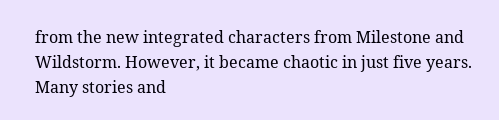from the new integrated characters from Milestone and Wildstorm. However, it became chaotic in just five years. Many stories and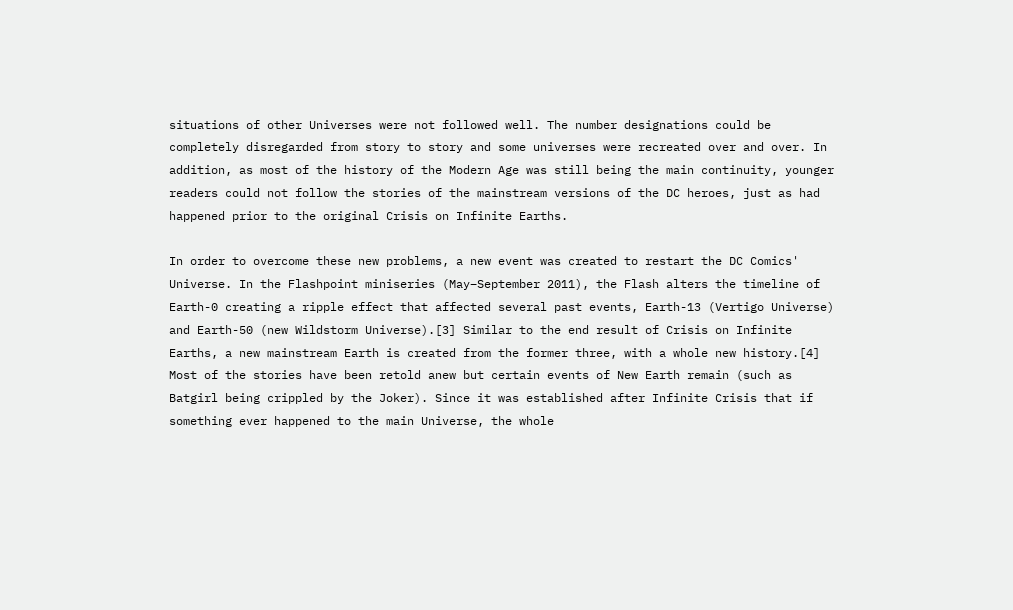situations of other Universes were not followed well. The number designations could be completely disregarded from story to story and some universes were recreated over and over. In addition, as most of the history of the Modern Age was still being the main continuity, younger readers could not follow the stories of the mainstream versions of the DC heroes, just as had happened prior to the original Crisis on Infinite Earths.

In order to overcome these new problems, a new event was created to restart the DC Comics' Universe. In the Flashpoint miniseries (May–September 2011), the Flash alters the timeline of Earth-0 creating a ripple effect that affected several past events, Earth-13 (Vertigo Universe) and Earth-50 (new Wildstorm Universe).[3] Similar to the end result of Crisis on Infinite Earths, a new mainstream Earth is created from the former three, with a whole new history.[4] Most of the stories have been retold anew but certain events of New Earth remain (such as Batgirl being crippled by the Joker). Since it was established after Infinite Crisis that if something ever happened to the main Universe, the whole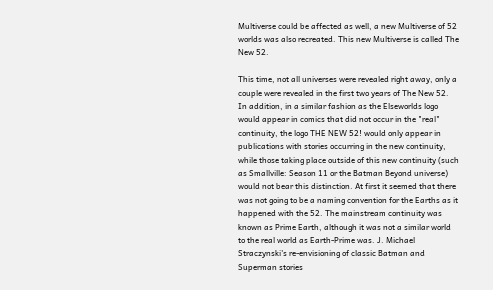Multiverse could be affected as well, a new Multiverse of 52 worlds was also recreated. This new Multiverse is called The New 52.

This time, not all universes were revealed right away, only a couple were revealed in the first two years of The New 52. In addition, in a similar fashion as the Elseworlds logo would appear in comics that did not occur in the "real" continuity, the logo THE NEW 52! would only appear in publications with stories occurring in the new continuity, while those taking place outside of this new continuity (such as Smallville: Season 11 or the Batman Beyond universe) would not bear this distinction. At first it seemed that there was not going to be a naming convention for the Earths as it happened with the 52. The mainstream continuity was known as Prime Earth, although it was not a similar world to the real world as Earth-Prime was. J. Michael Straczynski's re-envisioning of classic Batman and Superman stories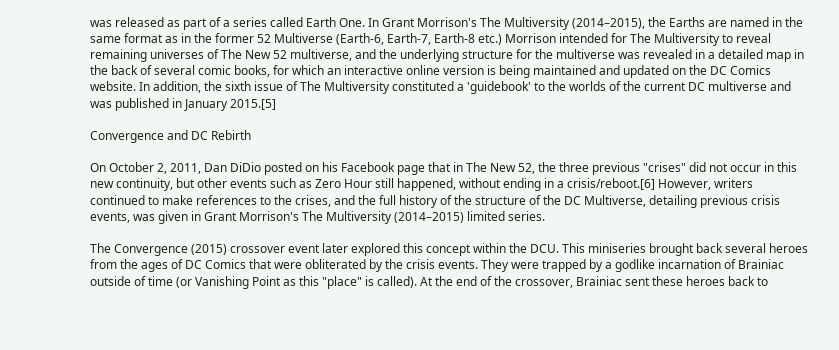was released as part of a series called Earth One. In Grant Morrison's The Multiversity (2014–2015), the Earths are named in the same format as in the former 52 Multiverse (Earth-6, Earth-7, Earth-8 etc.) Morrison intended for The Multiversity to reveal remaining universes of The New 52 multiverse, and the underlying structure for the multiverse was revealed in a detailed map in the back of several comic books, for which an interactive online version is being maintained and updated on the DC Comics website. In addition, the sixth issue of The Multiversity constituted a 'guidebook' to the worlds of the current DC multiverse and was published in January 2015.[5]

Convergence and DC Rebirth

On October 2, 2011, Dan DiDio posted on his Facebook page that in The New 52, the three previous "crises" did not occur in this new continuity, but other events such as Zero Hour still happened, without ending in a crisis/reboot.[6] However, writers continued to make references to the crises, and the full history of the structure of the DC Multiverse, detailing previous crisis events, was given in Grant Morrison's The Multiversity (2014–2015) limited series.

The Convergence (2015) crossover event later explored this concept within the DCU. This miniseries brought back several heroes from the ages of DC Comics that were obliterated by the crisis events. They were trapped by a godlike incarnation of Brainiac outside of time (or Vanishing Point as this "place" is called). At the end of the crossover, Brainiac sent these heroes back to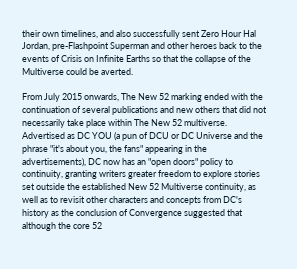their own timelines, and also successfully sent Zero Hour Hal Jordan, pre-Flashpoint Superman and other heroes back to the events of Crisis on Infinite Earths so that the collapse of the Multiverse could be averted.

From July 2015 onwards, The New 52 marking ended with the continuation of several publications and new others that did not necessarily take place within The New 52 multiverse. Advertised as DC YOU (a pun of DCU or DC Universe and the phrase "it's about you, the fans" appearing in the advertisements), DC now has an "open doors" policy to continuity, granting writers greater freedom to explore stories set outside the established New 52 Multiverse continuity, as well as to revisit other characters and concepts from DC's history as the conclusion of Convergence suggested that although the core 52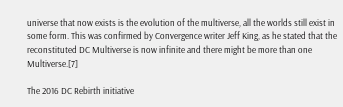universe that now exists is the evolution of the multiverse, all the worlds still exist in some form. This was confirmed by Convergence writer Jeff King, as he stated that the reconstituted DC Multiverse is now infinite and there might be more than one Multiverse.[7]

The 2016 DC Rebirth initiative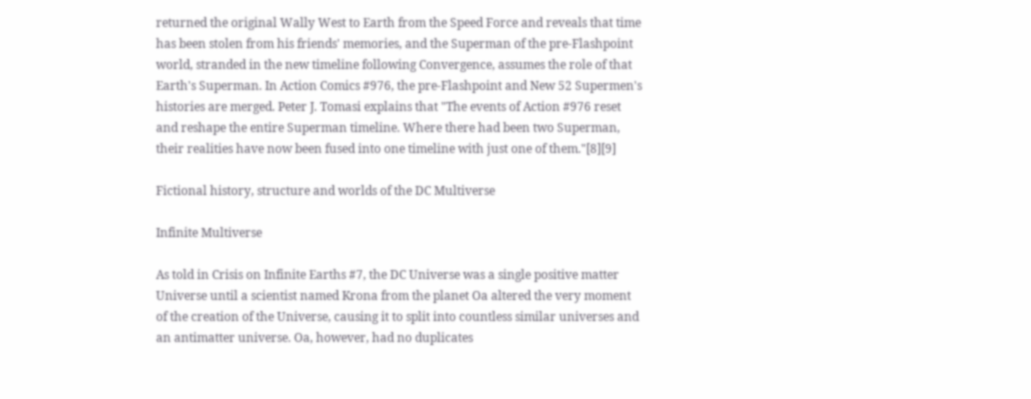returned the original Wally West to Earth from the Speed Force and reveals that time has been stolen from his friends' memories, and the Superman of the pre-Flashpoint world, stranded in the new timeline following Convergence, assumes the role of that Earth's Superman. In Action Comics #976, the pre-Flashpoint and New 52 Supermen's histories are merged. Peter J. Tomasi explains that "The events of Action #976 reset and reshape the entire Superman timeline. Where there had been two Superman, their realities have now been fused into one timeline with just one of them."[8][9]

Fictional history, structure and worlds of the DC Multiverse

Infinite Multiverse

As told in Crisis on Infinite Earths #7, the DC Universe was a single positive matter Universe until a scientist named Krona from the planet Oa altered the very moment of the creation of the Universe, causing it to split into countless similar universes and an antimatter universe. Oa, however, had no duplicates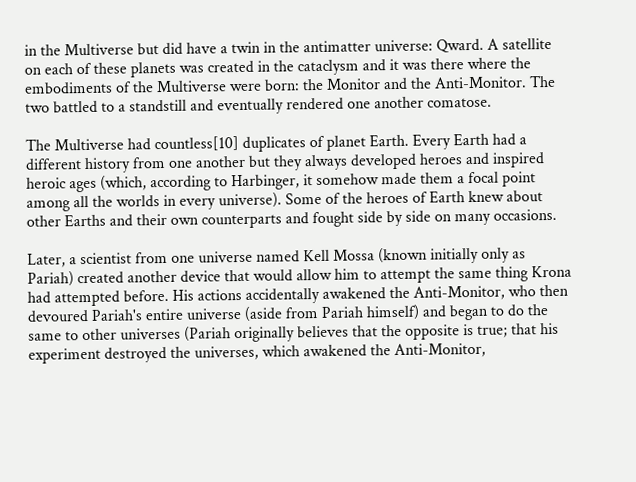in the Multiverse but did have a twin in the antimatter universe: Qward. A satellite on each of these planets was created in the cataclysm and it was there where the embodiments of the Multiverse were born: the Monitor and the Anti-Monitor. The two battled to a standstill and eventually rendered one another comatose.

The Multiverse had countless[10] duplicates of planet Earth. Every Earth had a different history from one another but they always developed heroes and inspired heroic ages (which, according to Harbinger, it somehow made them a focal point among all the worlds in every universe). Some of the heroes of Earth knew about other Earths and their own counterparts and fought side by side on many occasions.

Later, a scientist from one universe named Kell Mossa (known initially only as Pariah) created another device that would allow him to attempt the same thing Krona had attempted before. His actions accidentally awakened the Anti-Monitor, who then devoured Pariah's entire universe (aside from Pariah himself) and began to do the same to other universes (Pariah originally believes that the opposite is true; that his experiment destroyed the universes, which awakened the Anti-Monitor,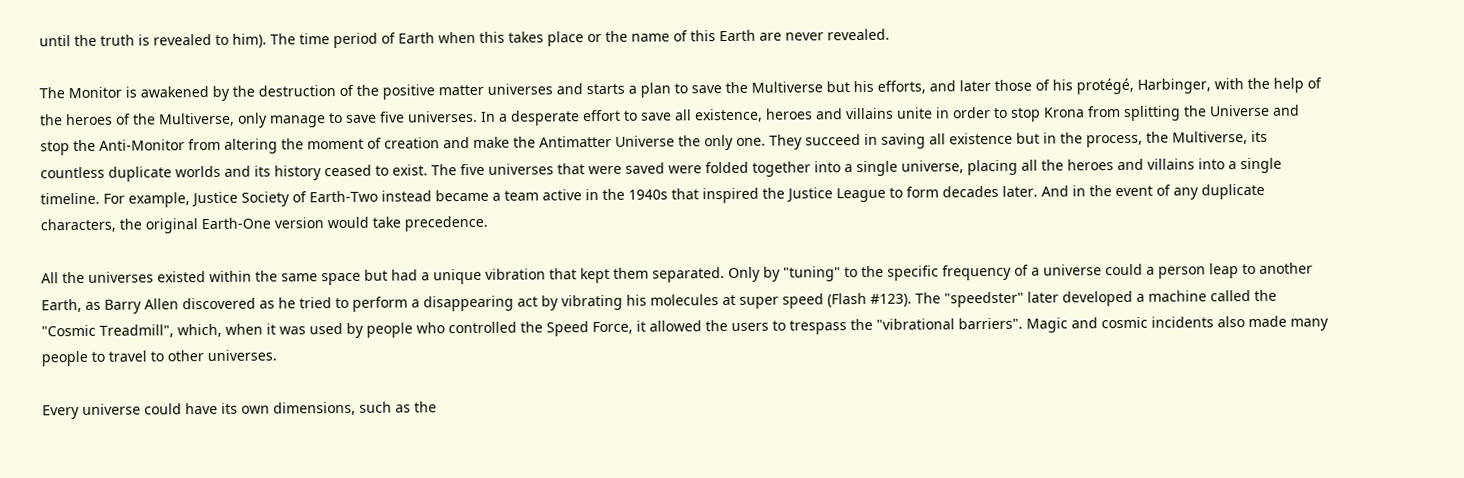until the truth is revealed to him). The time period of Earth when this takes place or the name of this Earth are never revealed.

The Monitor is awakened by the destruction of the positive matter universes and starts a plan to save the Multiverse but his efforts, and later those of his protégé, Harbinger, with the help of the heroes of the Multiverse, only manage to save five universes. In a desperate effort to save all existence, heroes and villains unite in order to stop Krona from splitting the Universe and stop the Anti-Monitor from altering the moment of creation and make the Antimatter Universe the only one. They succeed in saving all existence but in the process, the Multiverse, its countless duplicate worlds and its history ceased to exist. The five universes that were saved were folded together into a single universe, placing all the heroes and villains into a single timeline. For example, Justice Society of Earth-Two instead became a team active in the 1940s that inspired the Justice League to form decades later. And in the event of any duplicate characters, the original Earth-One version would take precedence.

All the universes existed within the same space but had a unique vibration that kept them separated. Only by "tuning" to the specific frequency of a universe could a person leap to another Earth, as Barry Allen discovered as he tried to perform a disappearing act by vibrating his molecules at super speed (Flash #123). The "speedster" later developed a machine called the "Cosmic Treadmill", which, when it was used by people who controlled the Speed Force, it allowed the users to trespass the "vibrational barriers". Magic and cosmic incidents also made many people to travel to other universes.

Every universe could have its own dimensions, such as the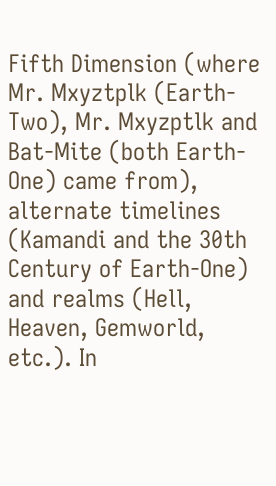Fifth Dimension (where Mr. Mxyztplk (Earth-Two), Mr. Mxyzptlk and Bat-Mite (both Earth-One) came from), alternate timelines (Kamandi and the 30th Century of Earth-One) and realms (Hell, Heaven, Gemworld, etc.). In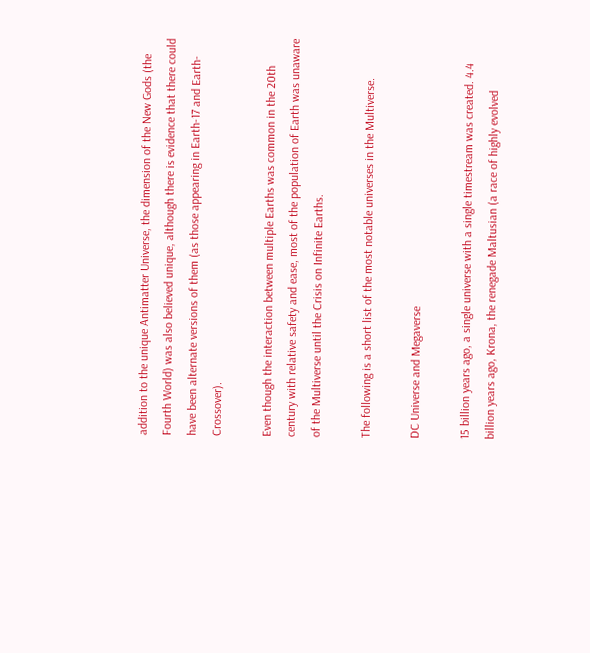addition to the unique Antimatter Universe, the dimension of the New Gods (the Fourth World) was also believed unique, although there is evidence that there could have been alternate versions of them (as those appearing in Earth-17 and Earth-Crossover).

Even though the interaction between multiple Earths was common in the 20th century with relative safety and ease, most of the population of Earth was unaware of the Multiverse until the Crisis on Infinite Earths.

The following is a short list of the most notable universes in the Multiverse.

DC Universe and Megaverse

15 billion years ago, a single universe with a single timestream was created. 4.4 billion years ago, Krona, the renegade Maltusian (a race of highly evolved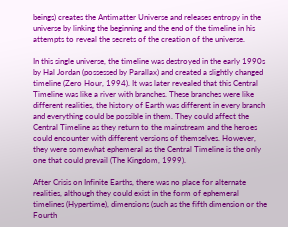beings) creates the Antimatter Universe and releases entropy in the universe by linking the beginning and the end of the timeline in his attempts to reveal the secrets of the creation of the universe.

In this single universe, the timeline was destroyed in the early 1990s by Hal Jordan (possessed by Parallax) and created a slightly changed timeline (Zero Hour, 1994). It was later revealed that this Central Timeline was like a river with branches. These branches were like different realities, the history of Earth was different in every branch and everything could be possible in them. They could affect the Central Timeline as they return to the mainstream and the heroes could encounter with different versions of themselves. However, they were somewhat ephemeral as the Central Timeline is the only one that could prevail (The Kingdom, 1999).

After Crisis on Infinite Earths, there was no place for alternate realities, although they could exist in the form of ephemeral timelines (Hypertime), dimensions (such as the fifth dimension or the Fourth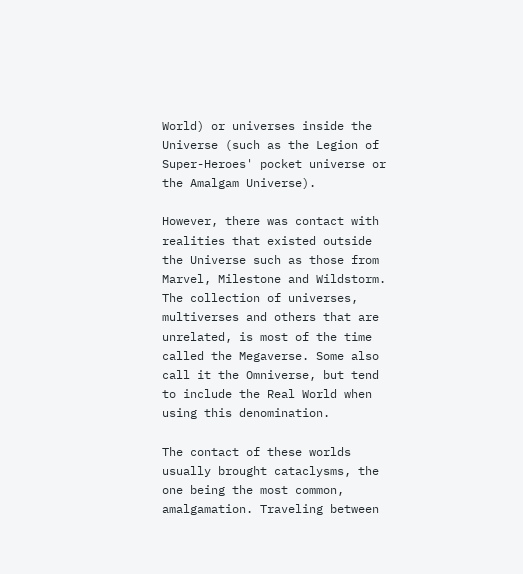World) or universes inside the Universe (such as the Legion of Super-Heroes' pocket universe or the Amalgam Universe).

However, there was contact with realities that existed outside the Universe such as those from Marvel, Milestone and Wildstorm. The collection of universes, multiverses and others that are unrelated, is most of the time called the Megaverse. Some also call it the Omniverse, but tend to include the Real World when using this denomination.

The contact of these worlds usually brought cataclysms, the one being the most common, amalgamation. Traveling between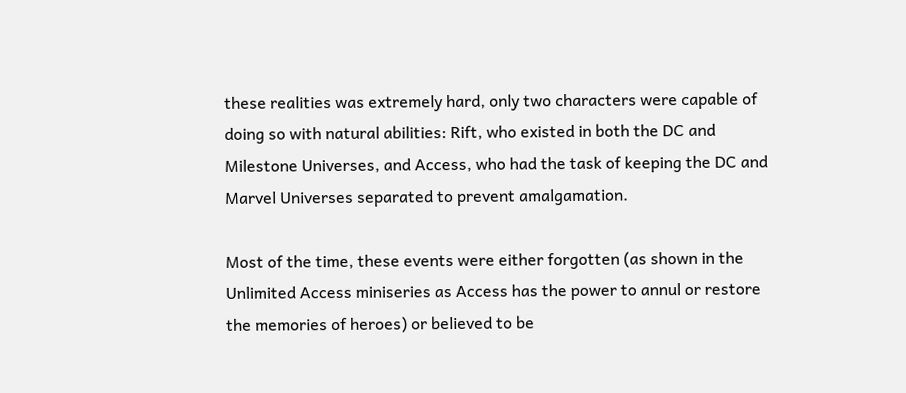these realities was extremely hard, only two characters were capable of doing so with natural abilities: Rift, who existed in both the DC and Milestone Universes, and Access, who had the task of keeping the DC and Marvel Universes separated to prevent amalgamation.

Most of the time, these events were either forgotten (as shown in the Unlimited Access miniseries as Access has the power to annul or restore the memories of heroes) or believed to be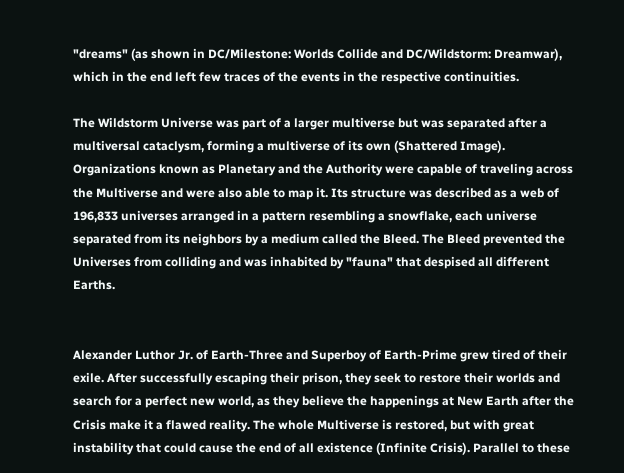"dreams" (as shown in DC/Milestone: Worlds Collide and DC/Wildstorm: Dreamwar), which in the end left few traces of the events in the respective continuities.

The Wildstorm Universe was part of a larger multiverse but was separated after a multiversal cataclysm, forming a multiverse of its own (Shattered Image). Organizations known as Planetary and the Authority were capable of traveling across the Multiverse and were also able to map it. Its structure was described as a web of 196,833 universes arranged in a pattern resembling a snowflake, each universe separated from its neighbors by a medium called the Bleed. The Bleed prevented the Universes from colliding and was inhabited by "fauna" that despised all different Earths.


Alexander Luthor Jr. of Earth-Three and Superboy of Earth-Prime grew tired of their exile. After successfully escaping their prison, they seek to restore their worlds and search for a perfect new world, as they believe the happenings at New Earth after the Crisis make it a flawed reality. The whole Multiverse is restored, but with great instability that could cause the end of all existence (Infinite Crisis). Parallel to these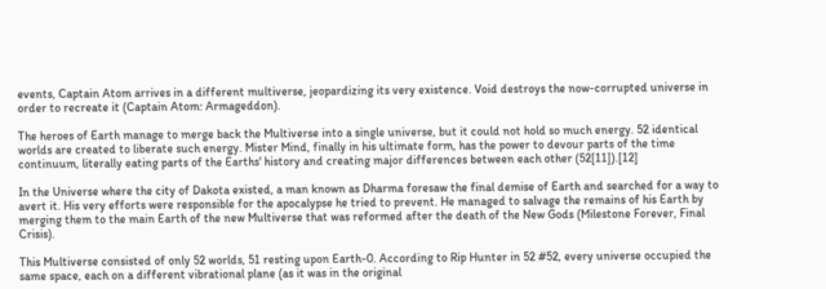events, Captain Atom arrives in a different multiverse, jeopardizing its very existence. Void destroys the now-corrupted universe in order to recreate it (Captain Atom: Armageddon).

The heroes of Earth manage to merge back the Multiverse into a single universe, but it could not hold so much energy. 52 identical worlds are created to liberate such energy. Mister Mind, finally in his ultimate form, has the power to devour parts of the time continuum, literally eating parts of the Earths' history and creating major differences between each other (52[11]).[12]

In the Universe where the city of Dakota existed, a man known as Dharma foresaw the final demise of Earth and searched for a way to avert it. His very efforts were responsible for the apocalypse he tried to prevent. He managed to salvage the remains of his Earth by merging them to the main Earth of the new Multiverse that was reformed after the death of the New Gods (Milestone Forever, Final Crisis).

This Multiverse consisted of only 52 worlds, 51 resting upon Earth-0. According to Rip Hunter in 52 #52, every universe occupied the same space, each on a different vibrational plane (as it was in the original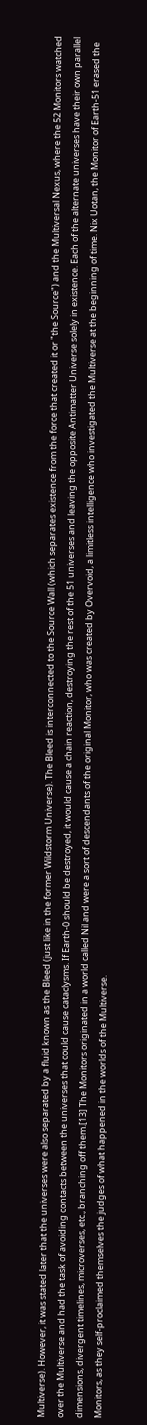Multiverse). However, it was stated later that the universes were also separated by a fluid known as the Bleed (just like in the former Wildstorm Universe). The Bleed is interconnected to the Source Wall (which separates existence from the force that created it or "the Source") and the Multiversal Nexus, where the 52 Monitors watched over the Multiverse and had the task of avoiding contacts between the universes that could cause cataclysms. If Earth-0 should be destroyed, it would cause a chain reaction, destroying the rest of the 51 universes and leaving the opposite Antimatter Universe solely in existence. Each of the alternate universes have their own parallel dimensions, divergent timelines, microverses, etc., branching off them.[13] The Monitors originated in a world called Nil and were a sort of descendants of the original Monitor, who was created by Overvoid, a limitless intelligence who investigated the Multiverse at the beginning of time. Nix Uotan, the Monitor of Earth-51 erased the Monitors, as they self-proclaimed themselves the judges of what happened in the worlds of the Multiverse.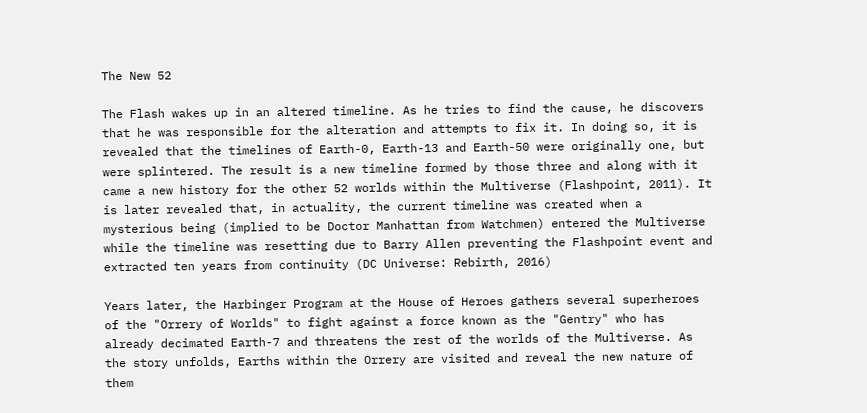The New 52

The Flash wakes up in an altered timeline. As he tries to find the cause, he discovers that he was responsible for the alteration and attempts to fix it. In doing so, it is revealed that the timelines of Earth-0, Earth-13 and Earth-50 were originally one, but were splintered. The result is a new timeline formed by those three and along with it came a new history for the other 52 worlds within the Multiverse (Flashpoint, 2011). It is later revealed that, in actuality, the current timeline was created when a mysterious being (implied to be Doctor Manhattan from Watchmen) entered the Multiverse while the timeline was resetting due to Barry Allen preventing the Flashpoint event and extracted ten years from continuity (DC Universe: Rebirth, 2016)

Years later, the Harbinger Program at the House of Heroes gathers several superheroes of the "Orrery of Worlds" to fight against a force known as the "Gentry" who has already decimated Earth-7 and threatens the rest of the worlds of the Multiverse. As the story unfolds, Earths within the Orrery are visited and reveal the new nature of them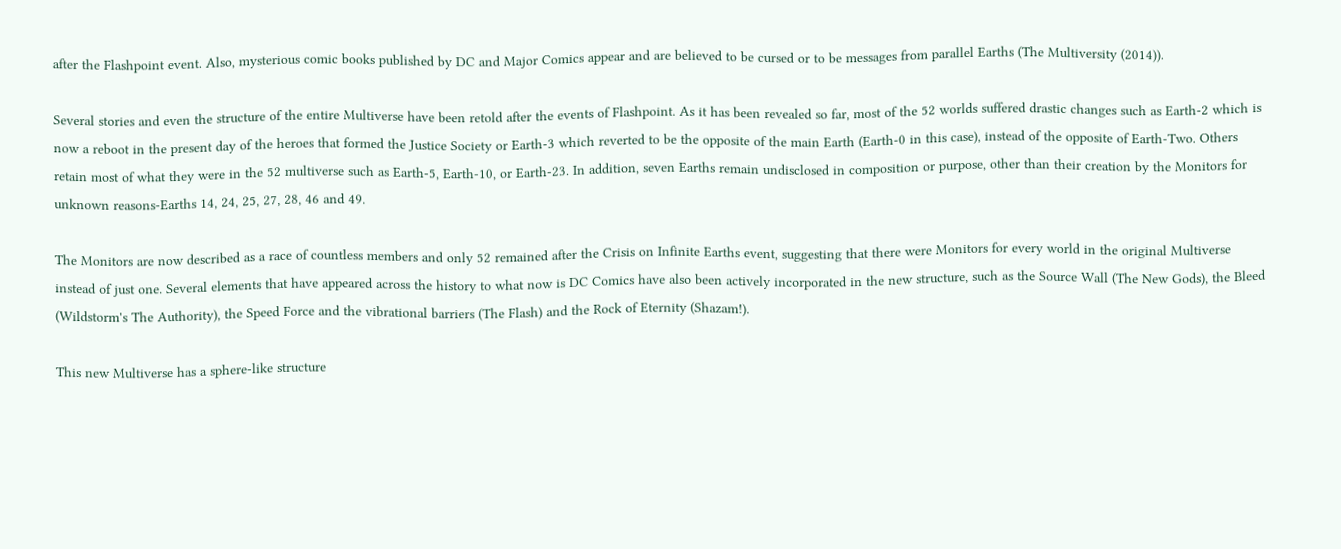after the Flashpoint event. Also, mysterious comic books published by DC and Major Comics appear and are believed to be cursed or to be messages from parallel Earths (The Multiversity (2014)).

Several stories and even the structure of the entire Multiverse have been retold after the events of Flashpoint. As it has been revealed so far, most of the 52 worlds suffered drastic changes such as Earth-2 which is now a reboot in the present day of the heroes that formed the Justice Society or Earth-3 which reverted to be the opposite of the main Earth (Earth-0 in this case), instead of the opposite of Earth-Two. Others retain most of what they were in the 52 multiverse such as Earth-5, Earth-10, or Earth-23. In addition, seven Earths remain undisclosed in composition or purpose, other than their creation by the Monitors for unknown reasons-Earths 14, 24, 25, 27, 28, 46 and 49.

The Monitors are now described as a race of countless members and only 52 remained after the Crisis on Infinite Earths event, suggesting that there were Monitors for every world in the original Multiverse instead of just one. Several elements that have appeared across the history to what now is DC Comics have also been actively incorporated in the new structure, such as the Source Wall (The New Gods), the Bleed (Wildstorm's The Authority), the Speed Force and the vibrational barriers (The Flash) and the Rock of Eternity (Shazam!).

This new Multiverse has a sphere-like structure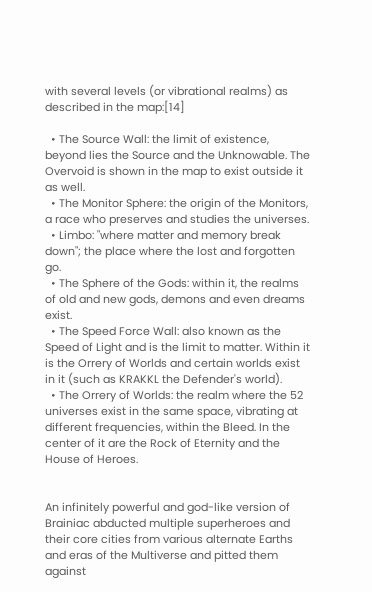with several levels (or vibrational realms) as described in the map:[14]

  • The Source Wall: the limit of existence, beyond lies the Source and the Unknowable. The Overvoid is shown in the map to exist outside it as well.
  • The Monitor Sphere: the origin of the Monitors, a race who preserves and studies the universes.
  • Limbo: "where matter and memory break down"; the place where the lost and forgotten go.
  • The Sphere of the Gods: within it, the realms of old and new gods, demons and even dreams exist.
  • The Speed Force Wall: also known as the Speed of Light and is the limit to matter. Within it is the Orrery of Worlds and certain worlds exist in it (such as KRAKKL the Defender's world).
  • The Orrery of Worlds: the realm where the 52 universes exist in the same space, vibrating at different frequencies, within the Bleed. In the center of it are the Rock of Eternity and the House of Heroes.


An infinitely powerful and god-like version of Brainiac abducted multiple superheroes and their core cities from various alternate Earths and eras of the Multiverse and pitted them against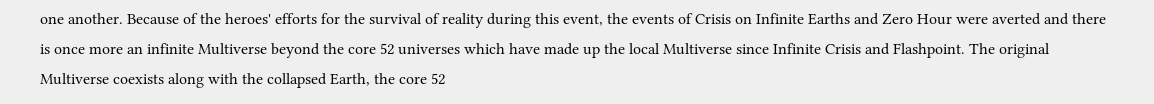one another. Because of the heroes' efforts for the survival of reality during this event, the events of Crisis on Infinite Earths and Zero Hour were averted and there is once more an infinite Multiverse beyond the core 52 universes which have made up the local Multiverse since Infinite Crisis and Flashpoint. The original Multiverse coexists along with the collapsed Earth, the core 52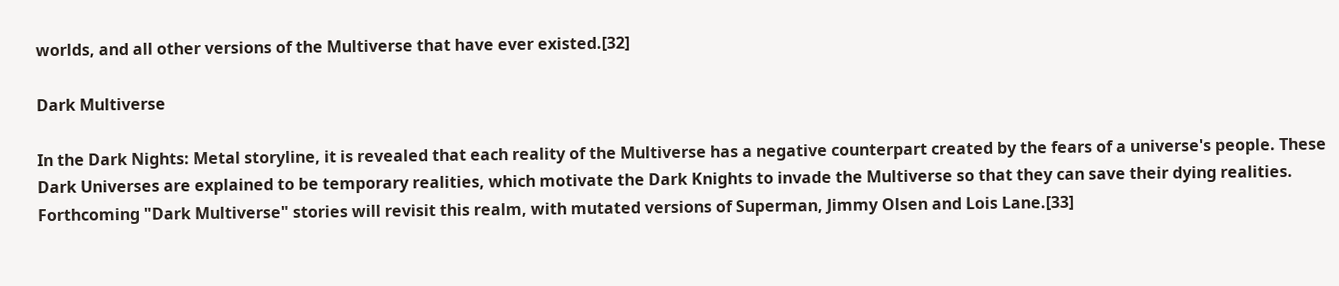worlds, and all other versions of the Multiverse that have ever existed.[32]

Dark Multiverse

In the Dark Nights: Metal storyline, it is revealed that each reality of the Multiverse has a negative counterpart created by the fears of a universe's people. These Dark Universes are explained to be temporary realities, which motivate the Dark Knights to invade the Multiverse so that they can save their dying realities. Forthcoming "Dark Multiverse" stories will revisit this realm, with mutated versions of Superman, Jimmy Olsen and Lois Lane.[33]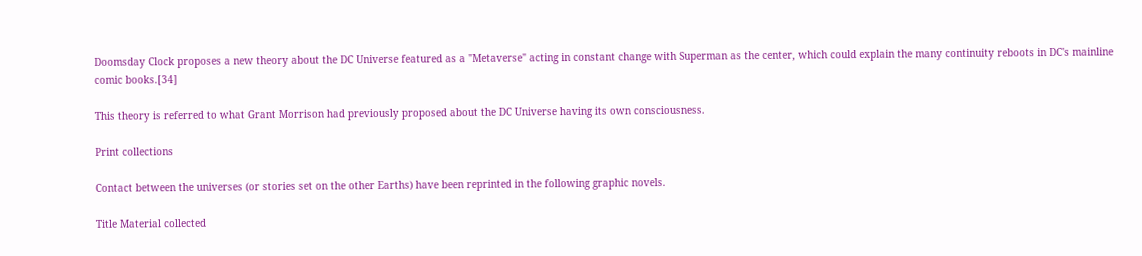Doomsday Clock proposes a new theory about the DC Universe featured as a "Metaverse" acting in constant change with Superman as the center, which could explain the many continuity reboots in DC's mainline comic books.[34]

This theory is referred to what Grant Morrison had previously proposed about the DC Universe having its own consciousness.

Print collections

Contact between the universes (or stories set on the other Earths) have been reprinted in the following graphic novels.

Title Material collected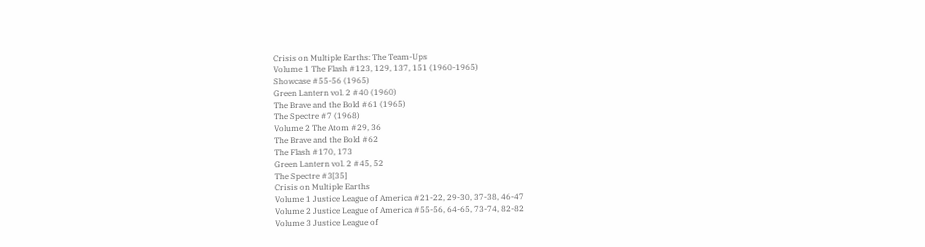Crisis on Multiple Earths: The Team-Ups
Volume 1 The Flash #123, 129, 137, 151 (1960-1965)
Showcase #55-56 (1965)
Green Lantern vol. 2 #40 (1960)
The Brave and the Bold #61 (1965)
The Spectre #7 (1968)
Volume 2 The Atom #29, 36
The Brave and the Bold #62
The Flash #170, 173
Green Lantern vol. 2 #45, 52
The Spectre #3[35]
Crisis on Multiple Earths
Volume 1 Justice League of America #21-22, 29-30, 37-38, 46-47
Volume 2 Justice League of America #55-56, 64-65, 73-74, 82-82
Volume 3 Justice League of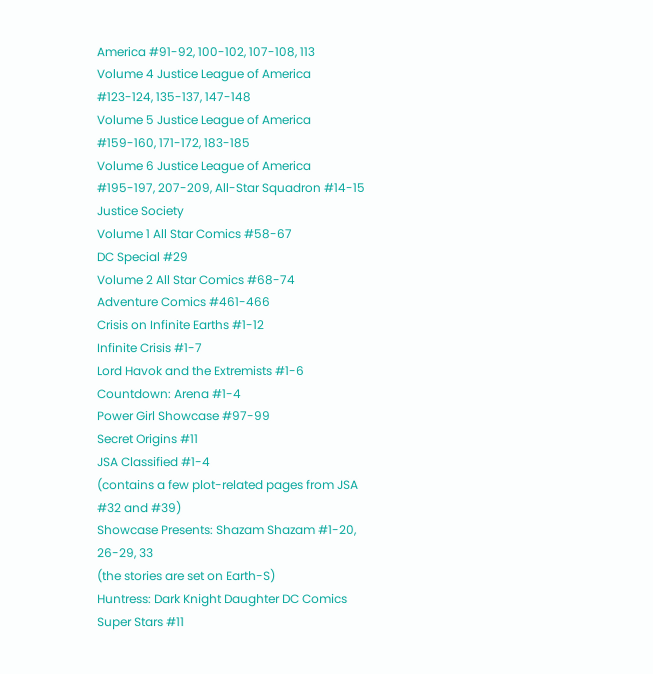America #91-92, 100-102, 107-108, 113
Volume 4 Justice League of America #123-124, 135-137, 147-148
Volume 5 Justice League of America #159-160, 171-172, 183-185
Volume 6 Justice League of America #195-197, 207-209, All-Star Squadron #14-15
Justice Society
Volume 1 All Star Comics #58-67
DC Special #29
Volume 2 All Star Comics #68-74
Adventure Comics #461-466
Crisis on Infinite Earths #1-12
Infinite Crisis #1-7
Lord Havok and the Extremists #1-6
Countdown: Arena #1-4
Power Girl Showcase #97-99
Secret Origins #11
JSA Classified #1-4
(contains a few plot-related pages from JSA #32 and #39)
Showcase Presents: Shazam Shazam #1-20, 26-29, 33
(the stories are set on Earth-S)
Huntress: Dark Knight Daughter DC Comics Super Stars #11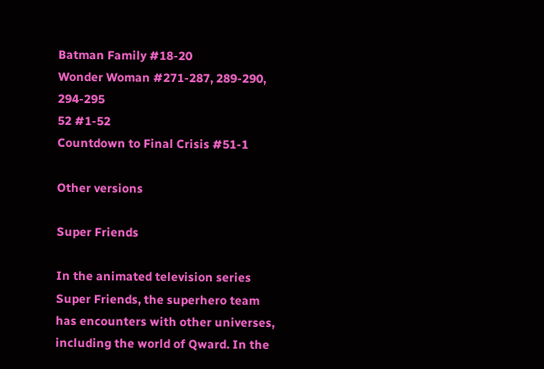Batman Family #18-20
Wonder Woman #271-287, 289-290, 294-295
52 #1-52
Countdown to Final Crisis #51-1

Other versions

Super Friends

In the animated television series Super Friends, the superhero team has encounters with other universes, including the world of Qward. In the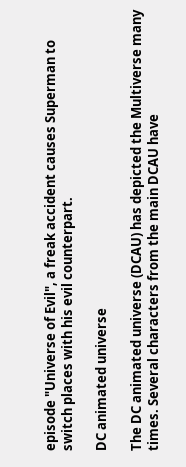episode "Universe of Evil", a freak accident causes Superman to switch places with his evil counterpart.

DC animated universe

The DC animated universe (DCAU) has depicted the Multiverse many times. Several characters from the main DCAU have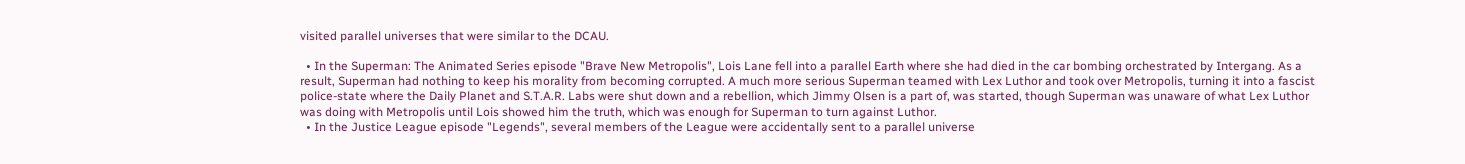visited parallel universes that were similar to the DCAU.

  • In the Superman: The Animated Series episode "Brave New Metropolis", Lois Lane fell into a parallel Earth where she had died in the car bombing orchestrated by Intergang. As a result, Superman had nothing to keep his morality from becoming corrupted. A much more serious Superman teamed with Lex Luthor and took over Metropolis, turning it into a fascist police-state where the Daily Planet and S.T.A.R. Labs were shut down and a rebellion, which Jimmy Olsen is a part of, was started, though Superman was unaware of what Lex Luthor was doing with Metropolis until Lois showed him the truth, which was enough for Superman to turn against Luthor.
  • In the Justice League episode "Legends", several members of the League were accidentally sent to a parallel universe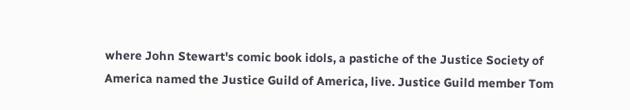where John Stewart's comic book idols, a pastiche of the Justice Society of America named the Justice Guild of America, live. Justice Guild member Tom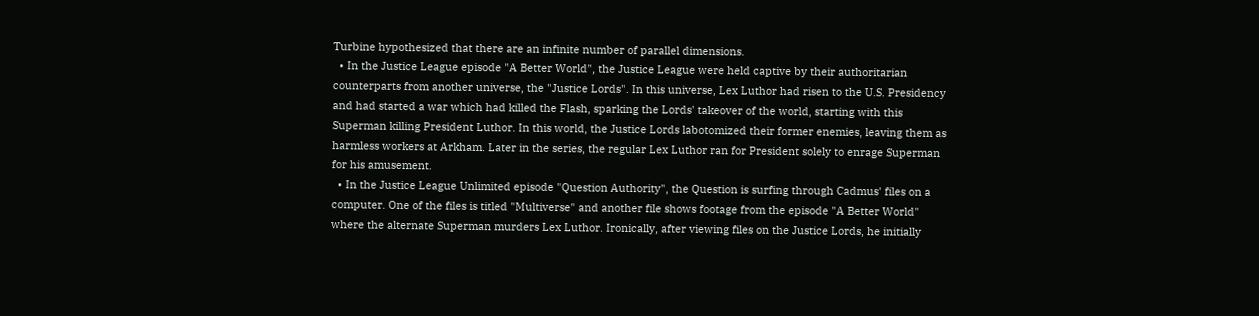Turbine hypothesized that there are an infinite number of parallel dimensions.
  • In the Justice League episode "A Better World", the Justice League were held captive by their authoritarian counterparts from another universe, the "Justice Lords". In this universe, Lex Luthor had risen to the U.S. Presidency and had started a war which had killed the Flash, sparking the Lords' takeover of the world, starting with this Superman killing President Luthor. In this world, the Justice Lords labotomized their former enemies, leaving them as harmless workers at Arkham. Later in the series, the regular Lex Luthor ran for President solely to enrage Superman for his amusement.
  • In the Justice League Unlimited episode "Question Authority", the Question is surfing through Cadmus' files on a computer. One of the files is titled "Multiverse" and another file shows footage from the episode "A Better World" where the alternate Superman murders Lex Luthor. Ironically, after viewing files on the Justice Lords, he initially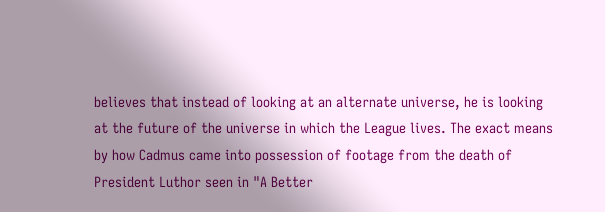believes that instead of looking at an alternate universe, he is looking at the future of the universe in which the League lives. The exact means by how Cadmus came into possession of footage from the death of President Luthor seen in "A Better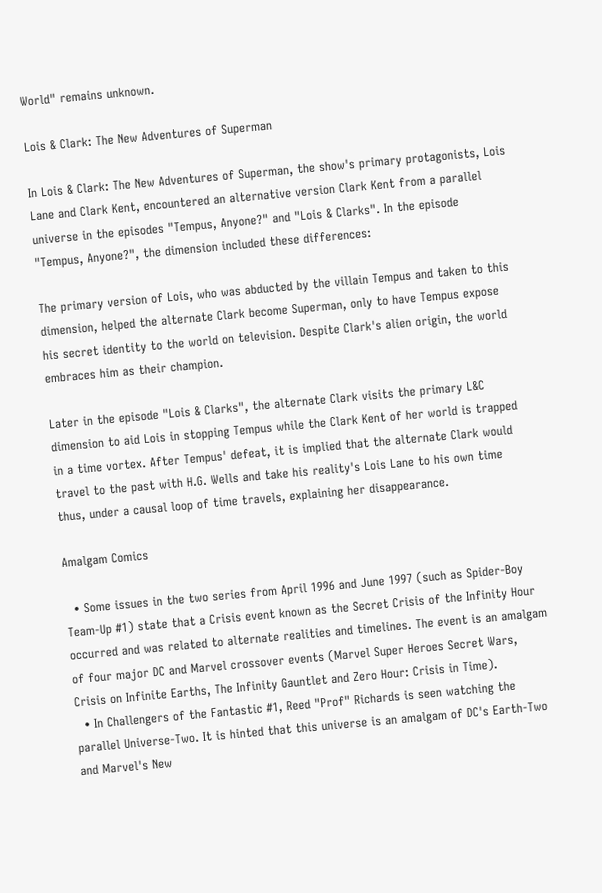World" remains unknown.

Lois & Clark: The New Adventures of Superman

In Lois & Clark: The New Adventures of Superman, the show's primary protagonists, Lois Lane and Clark Kent, encountered an alternative version Clark Kent from a parallel universe in the episodes "Tempus, Anyone?" and "Lois & Clarks". In the episode "Tempus, Anyone?", the dimension included these differences:

The primary version of Lois, who was abducted by the villain Tempus and taken to this dimension, helped the alternate Clark become Superman, only to have Tempus expose his secret identity to the world on television. Despite Clark's alien origin, the world embraces him as their champion.

Later in the episode "Lois & Clarks", the alternate Clark visits the primary L&C dimension to aid Lois in stopping Tempus while the Clark Kent of her world is trapped in a time vortex. After Tempus' defeat, it is implied that the alternate Clark would travel to the past with H.G. Wells and take his reality's Lois Lane to his own time thus, under a causal loop of time travels, explaining her disappearance.

Amalgam Comics

  • Some issues in the two series from April 1996 and June 1997 (such as Spider-Boy Team-Up #1) state that a Crisis event known as the Secret Crisis of the Infinity Hour occurred and was related to alternate realities and timelines. The event is an amalgam of four major DC and Marvel crossover events (Marvel Super Heroes Secret Wars, Crisis on Infinite Earths, The Infinity Gauntlet and Zero Hour: Crisis in Time).
  • In Challengers of the Fantastic #1, Reed "Prof" Richards is seen watching the parallel Universe-Two. It is hinted that this universe is an amalgam of DC's Earth-Two and Marvel's New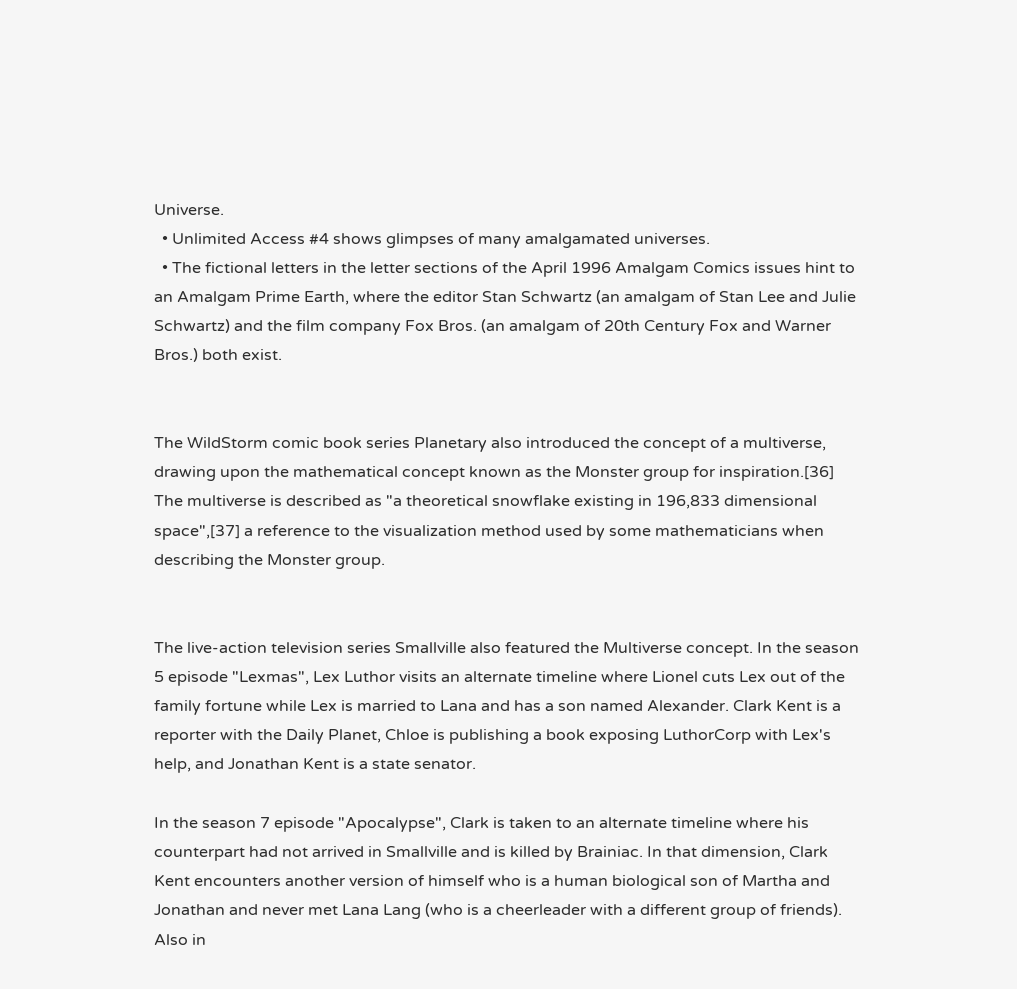Universe.
  • Unlimited Access #4 shows glimpses of many amalgamated universes.
  • The fictional letters in the letter sections of the April 1996 Amalgam Comics issues hint to an Amalgam Prime Earth, where the editor Stan Schwartz (an amalgam of Stan Lee and Julie Schwartz) and the film company Fox Bros. (an amalgam of 20th Century Fox and Warner Bros.) both exist.


The WildStorm comic book series Planetary also introduced the concept of a multiverse, drawing upon the mathematical concept known as the Monster group for inspiration.[36] The multiverse is described as "a theoretical snowflake existing in 196,833 dimensional space",[37] a reference to the visualization method used by some mathematicians when describing the Monster group.


The live-action television series Smallville also featured the Multiverse concept. In the season 5 episode "Lexmas", Lex Luthor visits an alternate timeline where Lionel cuts Lex out of the family fortune while Lex is married to Lana and has a son named Alexander. Clark Kent is a reporter with the Daily Planet, Chloe is publishing a book exposing LuthorCorp with Lex's help, and Jonathan Kent is a state senator.

In the season 7 episode "Apocalypse", Clark is taken to an alternate timeline where his counterpart had not arrived in Smallville and is killed by Brainiac. In that dimension, Clark Kent encounters another version of himself who is a human biological son of Martha and Jonathan and never met Lana Lang (who is a cheerleader with a different group of friends). Also in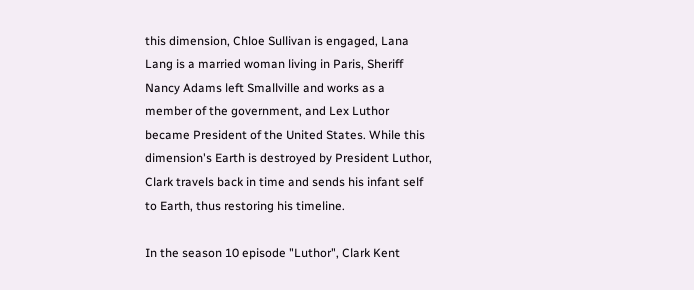this dimension, Chloe Sullivan is engaged, Lana Lang is a married woman living in Paris, Sheriff Nancy Adams left Smallville and works as a member of the government, and Lex Luthor became President of the United States. While this dimension's Earth is destroyed by President Luthor, Clark travels back in time and sends his infant self to Earth, thus restoring his timeline.

In the season 10 episode "Luthor", Clark Kent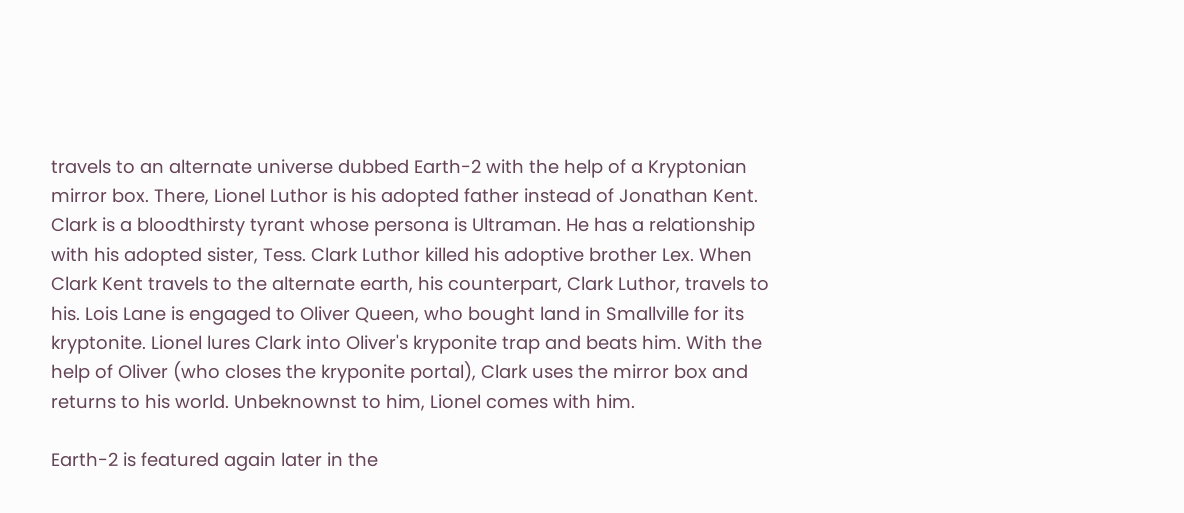travels to an alternate universe dubbed Earth-2 with the help of a Kryptonian mirror box. There, Lionel Luthor is his adopted father instead of Jonathan Kent. Clark is a bloodthirsty tyrant whose persona is Ultraman. He has a relationship with his adopted sister, Tess. Clark Luthor killed his adoptive brother Lex. When Clark Kent travels to the alternate earth, his counterpart, Clark Luthor, travels to his. Lois Lane is engaged to Oliver Queen, who bought land in Smallville for its kryptonite. Lionel lures Clark into Oliver's kryponite trap and beats him. With the help of Oliver (who closes the kryponite portal), Clark uses the mirror box and returns to his world. Unbeknownst to him, Lionel comes with him.

Earth-2 is featured again later in the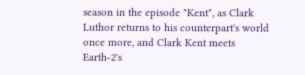season in the episode "Kent", as Clark Luthor returns to his counterpart's world once more, and Clark Kent meets Earth-2's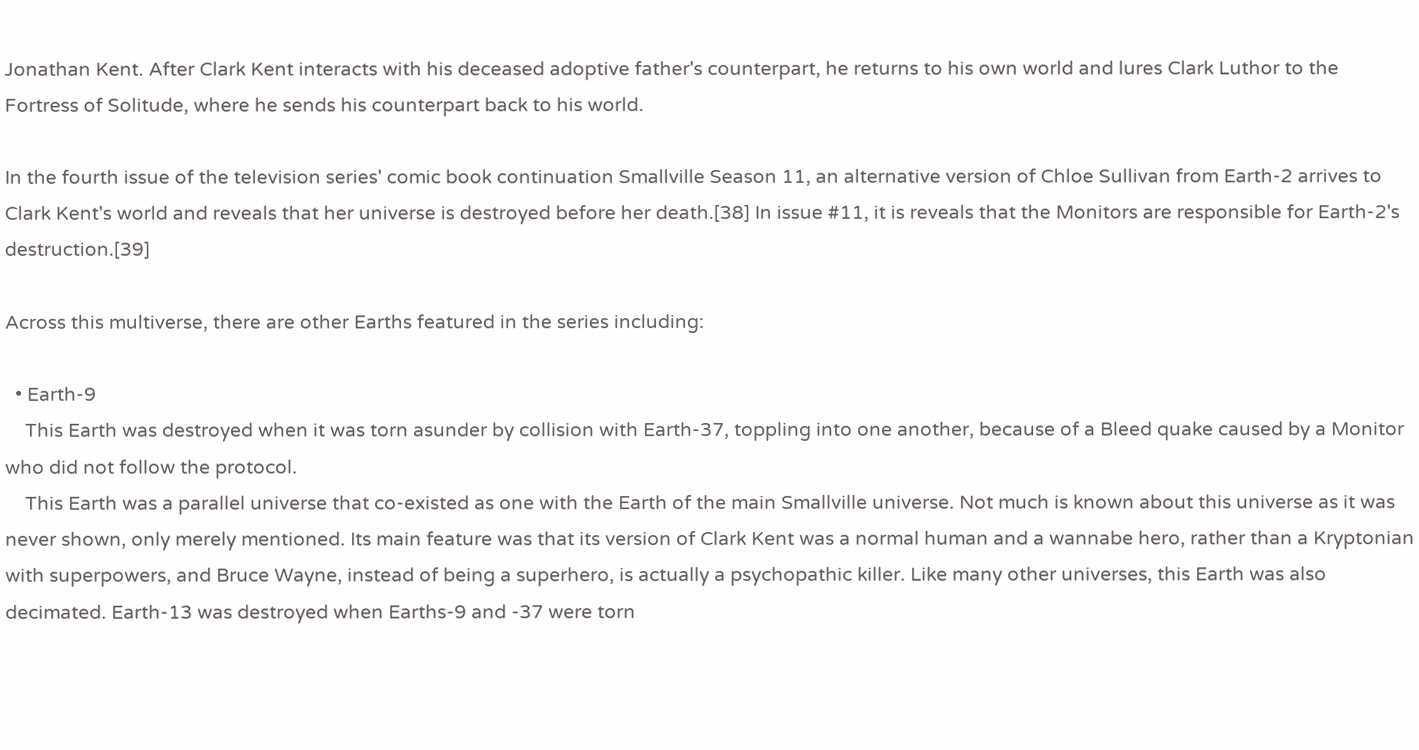Jonathan Kent. After Clark Kent interacts with his deceased adoptive father's counterpart, he returns to his own world and lures Clark Luthor to the Fortress of Solitude, where he sends his counterpart back to his world.

In the fourth issue of the television series' comic book continuation Smallville Season 11, an alternative version of Chloe Sullivan from Earth-2 arrives to Clark Kent's world and reveals that her universe is destroyed before her death.[38] In issue #11, it is reveals that the Monitors are responsible for Earth-2's destruction.[39]

Across this multiverse, there are other Earths featured in the series including:

  • Earth-9
    This Earth was destroyed when it was torn asunder by collision with Earth-37, toppling into one another, because of a Bleed quake caused by a Monitor who did not follow the protocol.
    This Earth was a parallel universe that co-existed as one with the Earth of the main Smallville universe. Not much is known about this universe as it was never shown, only merely mentioned. Its main feature was that its version of Clark Kent was a normal human and a wannabe hero, rather than a Kryptonian with superpowers, and Bruce Wayne, instead of being a superhero, is actually a psychopathic killer. Like many other universes, this Earth was also decimated. Earth-13 was destroyed when Earths-9 and -37 were torn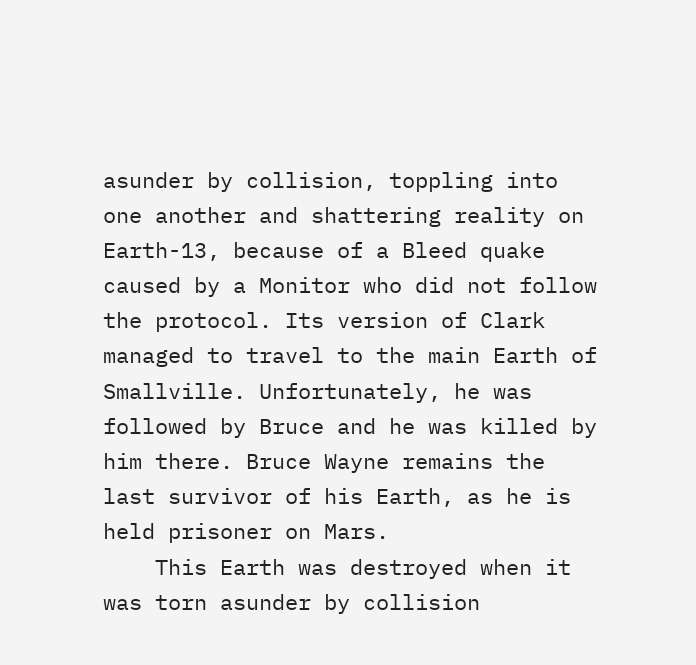asunder by collision, toppling into one another and shattering reality on Earth-13, because of a Bleed quake caused by a Monitor who did not follow the protocol. Its version of Clark managed to travel to the main Earth of Smallville. Unfortunately, he was followed by Bruce and he was killed by him there. Bruce Wayne remains the last survivor of his Earth, as he is held prisoner on Mars.
    This Earth was destroyed when it was torn asunder by collision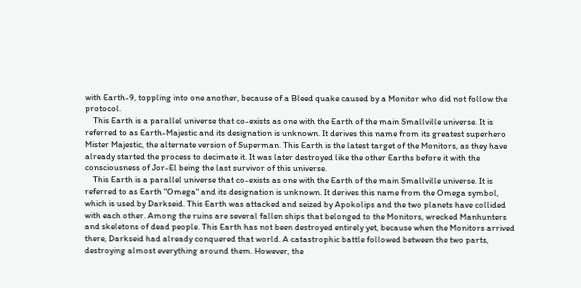with Earth-9, toppling into one another, because of a Bleed quake caused by a Monitor who did not follow the protocol.
    This Earth is a parallel universe that co-exists as one with the Earth of the main Smallville universe. It is referred to as Earth-Majestic and its designation is unknown. It derives this name from its greatest superhero Mister Majestic, the alternate version of Superman. This Earth is the latest target of the Monitors, as they have already started the process to decimate it. It was later destroyed like the other Earths before it with the consciousness of Jor-El being the last survivor of this universe.
    This Earth is a parallel universe that co-exists as one with the Earth of the main Smallville universe. It is referred to as Earth "Omega" and its designation is unknown. It derives this name from the Omega symbol, which is used by Darkseid. This Earth was attacked and seized by Apokolips and the two planets have collided with each other. Among the ruins are several fallen ships that belonged to the Monitors, wrecked Manhunters and skeletons of dead people. This Earth has not been destroyed entirely yet, because when the Monitors arrived there, Darkseid had already conquered that world. A catastrophic battle followed between the two parts, destroying almost everything around them. However, the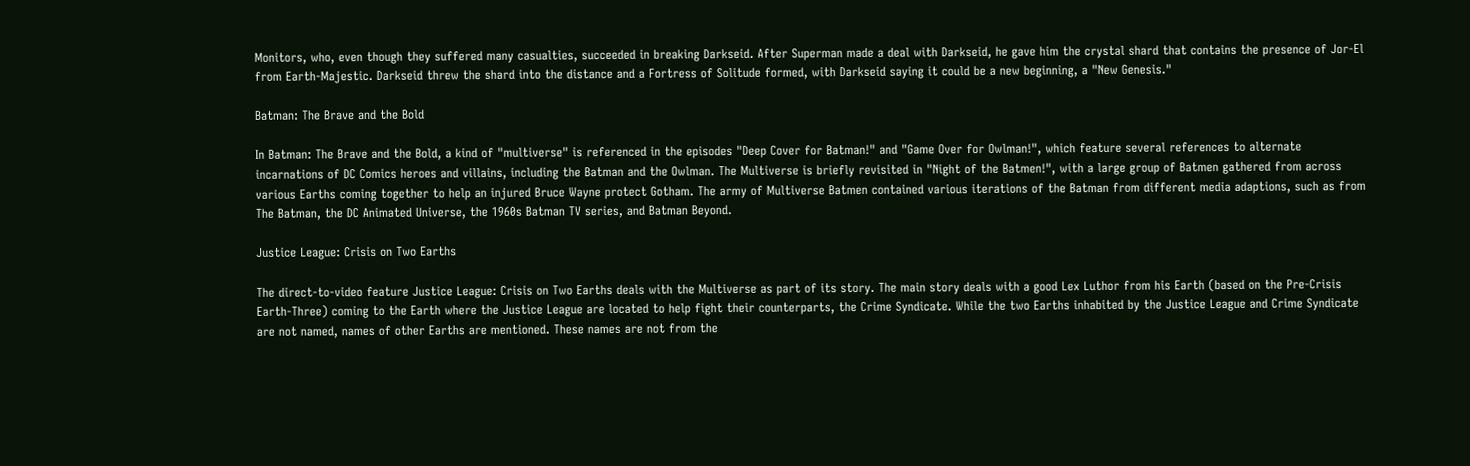Monitors, who, even though they suffered many casualties, succeeded in breaking Darkseid. After Superman made a deal with Darkseid, he gave him the crystal shard that contains the presence of Jor-El from Earth-Majestic. Darkseid threw the shard into the distance and a Fortress of Solitude formed, with Darkseid saying it could be a new beginning, a "New Genesis."

Batman: The Brave and the Bold

In Batman: The Brave and the Bold, a kind of "multiverse" is referenced in the episodes "Deep Cover for Batman!" and "Game Over for Owlman!", which feature several references to alternate incarnations of DC Comics heroes and villains, including the Batman and the Owlman. The Multiverse is briefly revisited in "Night of the Batmen!", with a large group of Batmen gathered from across various Earths coming together to help an injured Bruce Wayne protect Gotham. The army of Multiverse Batmen contained various iterations of the Batman from different media adaptions, such as from The Batman, the DC Animated Universe, the 1960s Batman TV series, and Batman Beyond.

Justice League: Crisis on Two Earths

The direct-to-video feature Justice League: Crisis on Two Earths deals with the Multiverse as part of its story. The main story deals with a good Lex Luthor from his Earth (based on the Pre-Crisis Earth-Three) coming to the Earth where the Justice League are located to help fight their counterparts, the Crime Syndicate. While the two Earths inhabited by the Justice League and Crime Syndicate are not named, names of other Earths are mentioned. These names are not from the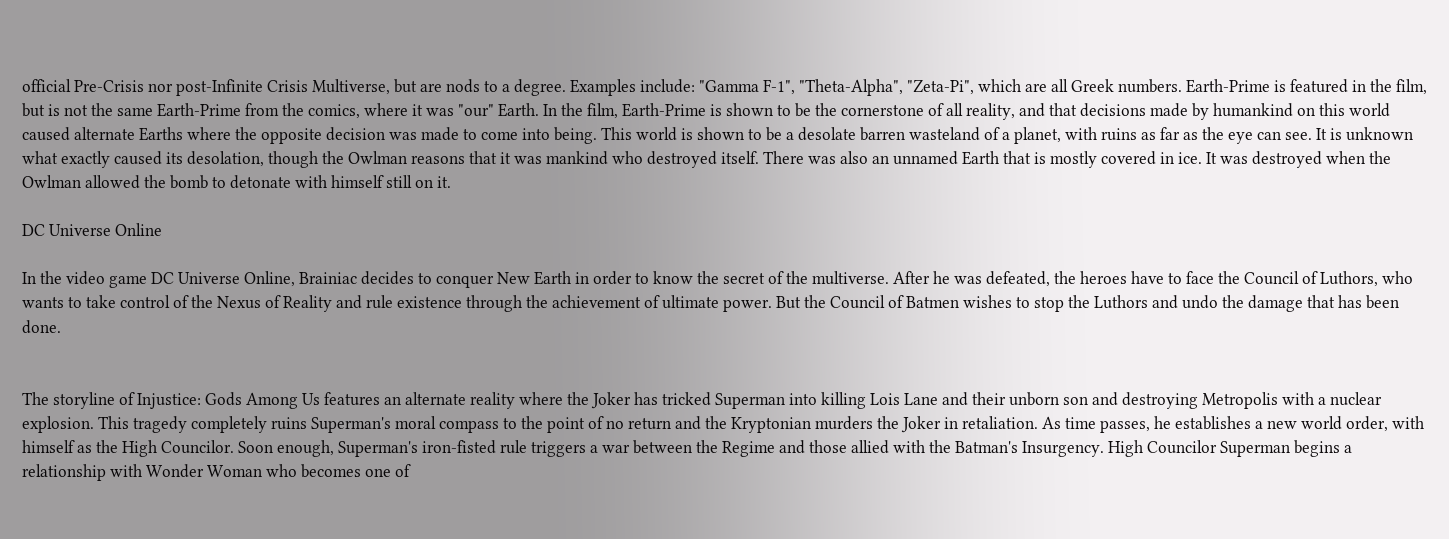official Pre-Crisis nor post-Infinite Crisis Multiverse, but are nods to a degree. Examples include: "Gamma F-1", "Theta-Alpha", "Zeta-Pi", which are all Greek numbers. Earth-Prime is featured in the film, but is not the same Earth-Prime from the comics, where it was "our" Earth. In the film, Earth-Prime is shown to be the cornerstone of all reality, and that decisions made by humankind on this world caused alternate Earths where the opposite decision was made to come into being. This world is shown to be a desolate barren wasteland of a planet, with ruins as far as the eye can see. It is unknown what exactly caused its desolation, though the Owlman reasons that it was mankind who destroyed itself. There was also an unnamed Earth that is mostly covered in ice. It was destroyed when the Owlman allowed the bomb to detonate with himself still on it.

DC Universe Online

In the video game DC Universe Online, Brainiac decides to conquer New Earth in order to know the secret of the multiverse. After he was defeated, the heroes have to face the Council of Luthors, who wants to take control of the Nexus of Reality and rule existence through the achievement of ultimate power. But the Council of Batmen wishes to stop the Luthors and undo the damage that has been done.


The storyline of Injustice: Gods Among Us features an alternate reality where the Joker has tricked Superman into killing Lois Lane and their unborn son and destroying Metropolis with a nuclear explosion. This tragedy completely ruins Superman's moral compass to the point of no return and the Kryptonian murders the Joker in retaliation. As time passes, he establishes a new world order, with himself as the High Councilor. Soon enough, Superman's iron-fisted rule triggers a war between the Regime and those allied with the Batman's Insurgency. High Councilor Superman begins a relationship with Wonder Woman who becomes one of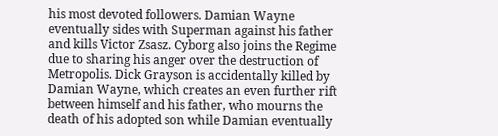his most devoted followers. Damian Wayne eventually sides with Superman against his father and kills Victor Zsasz. Cyborg also joins the Regime due to sharing his anger over the destruction of Metropolis. Dick Grayson is accidentally killed by Damian Wayne, which creates an even further rift between himself and his father, who mourns the death of his adopted son while Damian eventually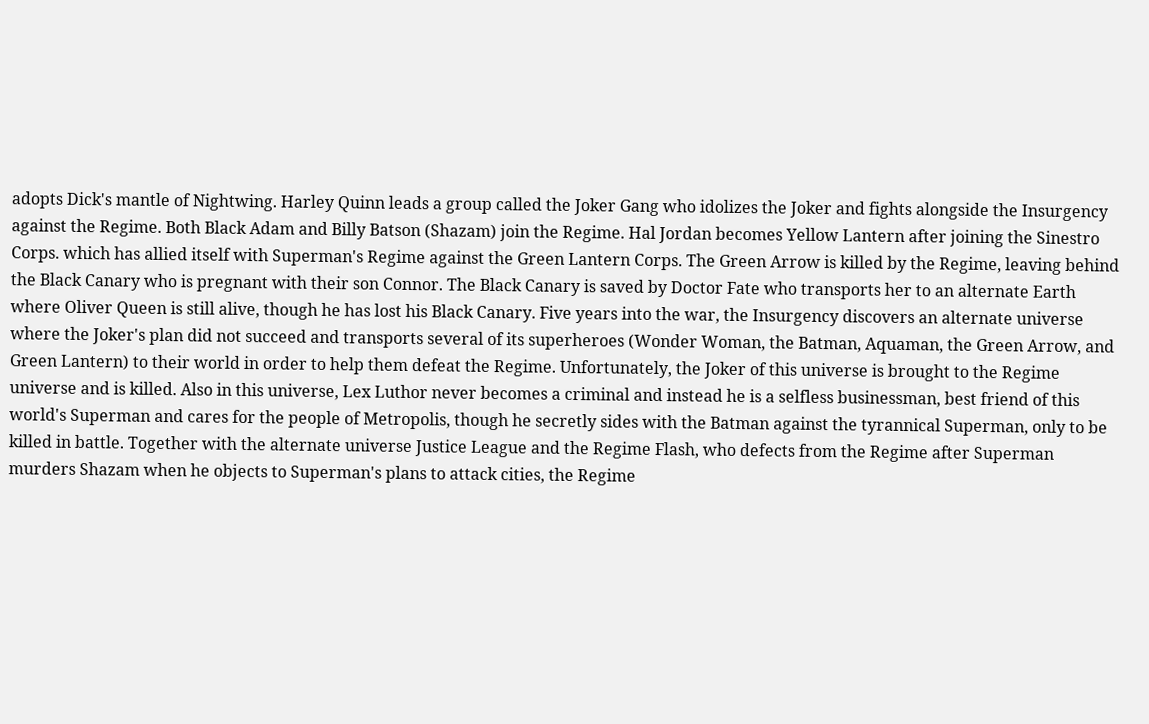adopts Dick's mantle of Nightwing. Harley Quinn leads a group called the Joker Gang who idolizes the Joker and fights alongside the Insurgency against the Regime. Both Black Adam and Billy Batson (Shazam) join the Regime. Hal Jordan becomes Yellow Lantern after joining the Sinestro Corps. which has allied itself with Superman's Regime against the Green Lantern Corps. The Green Arrow is killed by the Regime, leaving behind the Black Canary who is pregnant with their son Connor. The Black Canary is saved by Doctor Fate who transports her to an alternate Earth where Oliver Queen is still alive, though he has lost his Black Canary. Five years into the war, the Insurgency discovers an alternate universe where the Joker's plan did not succeed and transports several of its superheroes (Wonder Woman, the Batman, Aquaman, the Green Arrow, and Green Lantern) to their world in order to help them defeat the Regime. Unfortunately, the Joker of this universe is brought to the Regime universe and is killed. Also in this universe, Lex Luthor never becomes a criminal and instead he is a selfless businessman, best friend of this world's Superman and cares for the people of Metropolis, though he secretly sides with the Batman against the tyrannical Superman, only to be killed in battle. Together with the alternate universe Justice League and the Regime Flash, who defects from the Regime after Superman murders Shazam when he objects to Superman's plans to attack cities, the Regime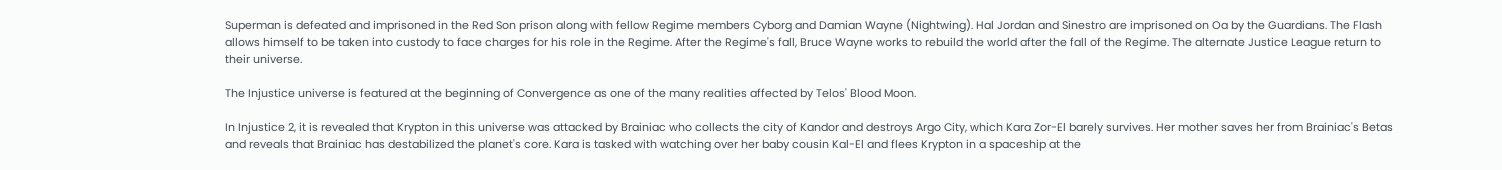Superman is defeated and imprisoned in the Red Son prison along with fellow Regime members Cyborg and Damian Wayne (Nightwing). Hal Jordan and Sinestro are imprisoned on Oa by the Guardians. The Flash allows himself to be taken into custody to face charges for his role in the Regime. After the Regime's fall, Bruce Wayne works to rebuild the world after the fall of the Regime. The alternate Justice League return to their universe.

The Injustice universe is featured at the beginning of Convergence as one of the many realities affected by Telos' Blood Moon.

In Injustice 2, it is revealed that Krypton in this universe was attacked by Brainiac who collects the city of Kandor and destroys Argo City, which Kara Zor-El barely survives. Her mother saves her from Brainiac's Betas and reveals that Brainiac has destabilized the planet's core. Kara is tasked with watching over her baby cousin Kal-El and flees Krypton in a spaceship at the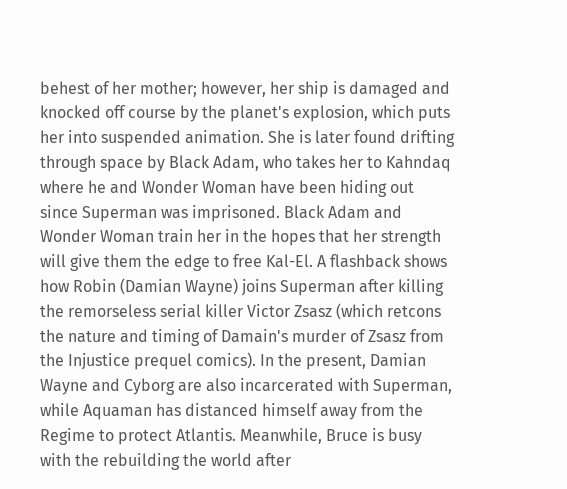behest of her mother; however, her ship is damaged and knocked off course by the planet's explosion, which puts her into suspended animation. She is later found drifting through space by Black Adam, who takes her to Kahndaq where he and Wonder Woman have been hiding out since Superman was imprisoned. Black Adam and Wonder Woman train her in the hopes that her strength will give them the edge to free Kal-El. A flashback shows how Robin (Damian Wayne) joins Superman after killing the remorseless serial killer Victor Zsasz (which retcons the nature and timing of Damain's murder of Zsasz from the Injustice prequel comics). In the present, Damian Wayne and Cyborg are also incarcerated with Superman, while Aquaman has distanced himself away from the Regime to protect Atlantis. Meanwhile, Bruce is busy with the rebuilding the world after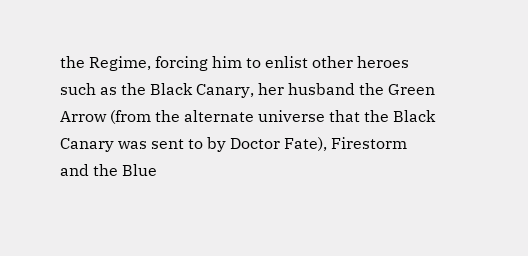the Regime, forcing him to enlist other heroes such as the Black Canary, her husband the Green Arrow (from the alternate universe that the Black Canary was sent to by Doctor Fate), Firestorm and the Blue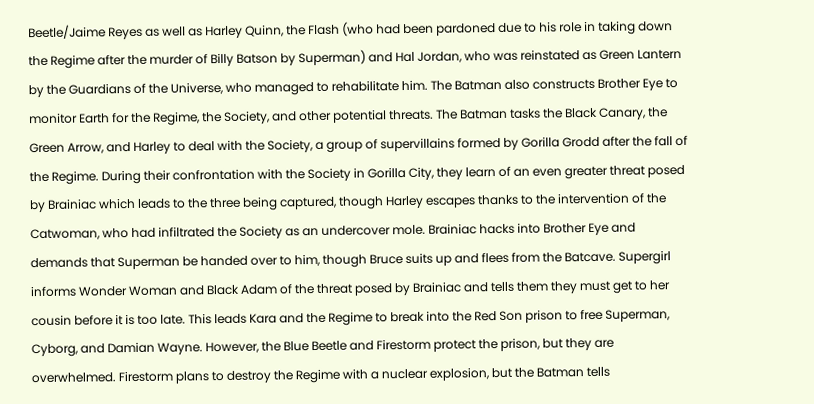Beetle/Jaime Reyes as well as Harley Quinn, the Flash (who had been pardoned due to his role in taking down the Regime after the murder of Billy Batson by Superman) and Hal Jordan, who was reinstated as Green Lantern by the Guardians of the Universe, who managed to rehabilitate him. The Batman also constructs Brother Eye to monitor Earth for the Regime, the Society, and other potential threats. The Batman tasks the Black Canary, the Green Arrow, and Harley to deal with the Society, a group of supervillains formed by Gorilla Grodd after the fall of the Regime. During their confrontation with the Society in Gorilla City, they learn of an even greater threat posed by Brainiac which leads to the three being captured, though Harley escapes thanks to the intervention of the Catwoman, who had infiltrated the Society as an undercover mole. Brainiac hacks into Brother Eye and demands that Superman be handed over to him, though Bruce suits up and flees from the Batcave. Supergirl informs Wonder Woman and Black Adam of the threat posed by Brainiac and tells them they must get to her cousin before it is too late. This leads Kara and the Regime to break into the Red Son prison to free Superman, Cyborg, and Damian Wayne. However, the Blue Beetle and Firestorm protect the prison, but they are overwhelmed. Firestorm plans to destroy the Regime with a nuclear explosion, but the Batman tells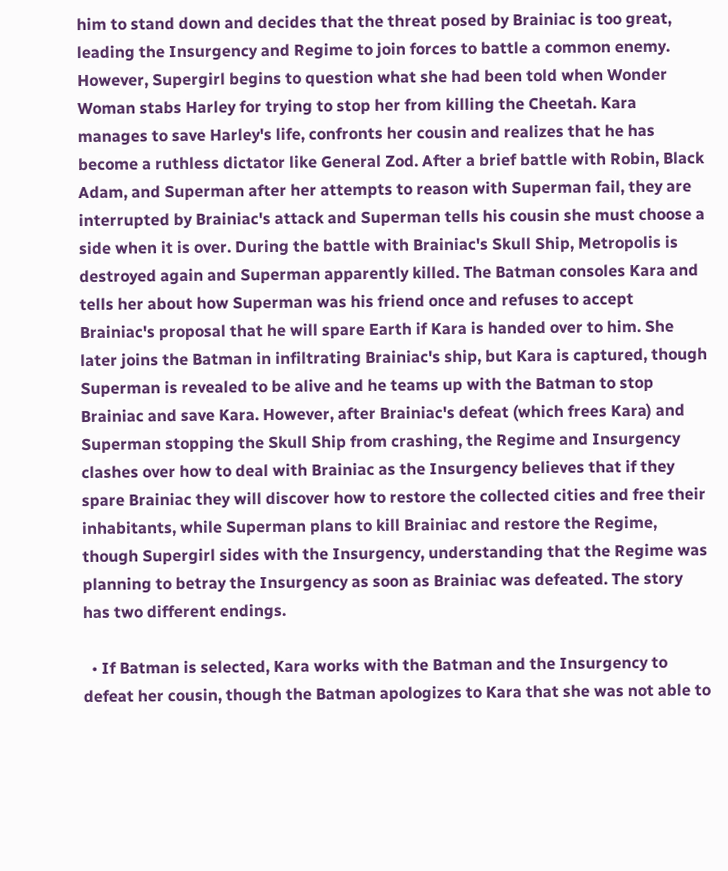him to stand down and decides that the threat posed by Brainiac is too great, leading the Insurgency and Regime to join forces to battle a common enemy. However, Supergirl begins to question what she had been told when Wonder Woman stabs Harley for trying to stop her from killing the Cheetah. Kara manages to save Harley's life, confronts her cousin and realizes that he has become a ruthless dictator like General Zod. After a brief battle with Robin, Black Adam, and Superman after her attempts to reason with Superman fail, they are interrupted by Brainiac's attack and Superman tells his cousin she must choose a side when it is over. During the battle with Brainiac's Skull Ship, Metropolis is destroyed again and Superman apparently killed. The Batman consoles Kara and tells her about how Superman was his friend once and refuses to accept Brainiac's proposal that he will spare Earth if Kara is handed over to him. She later joins the Batman in infiltrating Brainiac's ship, but Kara is captured, though Superman is revealed to be alive and he teams up with the Batman to stop Brainiac and save Kara. However, after Brainiac's defeat (which frees Kara) and Superman stopping the Skull Ship from crashing, the Regime and Insurgency clashes over how to deal with Brainiac as the Insurgency believes that if they spare Brainiac they will discover how to restore the collected cities and free their inhabitants, while Superman plans to kill Brainiac and restore the Regime, though Supergirl sides with the Insurgency, understanding that the Regime was planning to betray the Insurgency as soon as Brainiac was defeated. The story has two different endings.

  • If Batman is selected, Kara works with the Batman and the Insurgency to defeat her cousin, though the Batman apologizes to Kara that she was not able to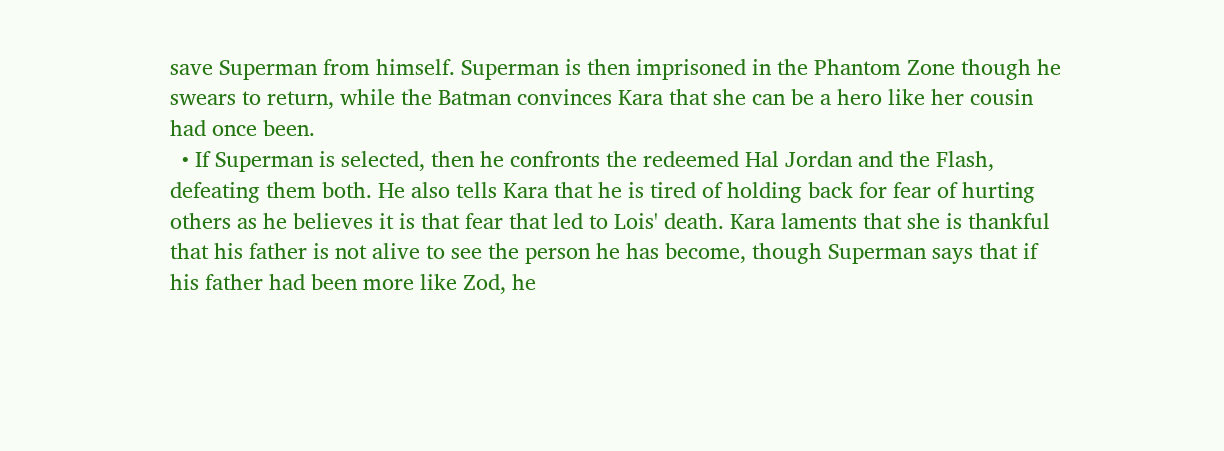save Superman from himself. Superman is then imprisoned in the Phantom Zone though he swears to return, while the Batman convinces Kara that she can be a hero like her cousin had once been.
  • If Superman is selected, then he confronts the redeemed Hal Jordan and the Flash, defeating them both. He also tells Kara that he is tired of holding back for fear of hurting others as he believes it is that fear that led to Lois' death. Kara laments that she is thankful that his father is not alive to see the person he has become, though Superman says that if his father had been more like Zod, he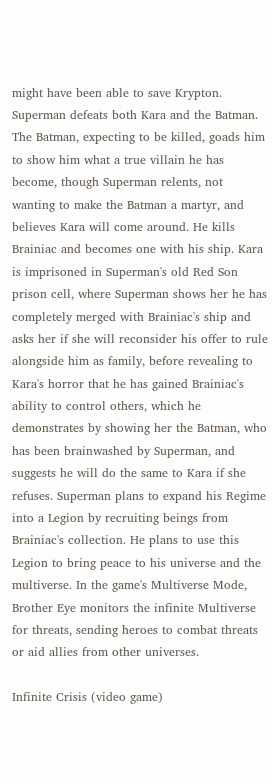might have been able to save Krypton. Superman defeats both Kara and the Batman. The Batman, expecting to be killed, goads him to show him what a true villain he has become, though Superman relents, not wanting to make the Batman a martyr, and believes Kara will come around. He kills Brainiac and becomes one with his ship. Kara is imprisoned in Superman's old Red Son prison cell, where Superman shows her he has completely merged with Brainiac's ship and asks her if she will reconsider his offer to rule alongside him as family, before revealing to Kara's horror that he has gained Brainiac's ability to control others, which he demonstrates by showing her the Batman, who has been brainwashed by Superman, and suggests he will do the same to Kara if she refuses. Superman plans to expand his Regime into a Legion by recruiting beings from Brainiac's collection. He plans to use this Legion to bring peace to his universe and the multiverse. In the game's Multiverse Mode, Brother Eye monitors the infinite Multiverse for threats, sending heroes to combat threats or aid allies from other universes.

Infinite Crisis (video game)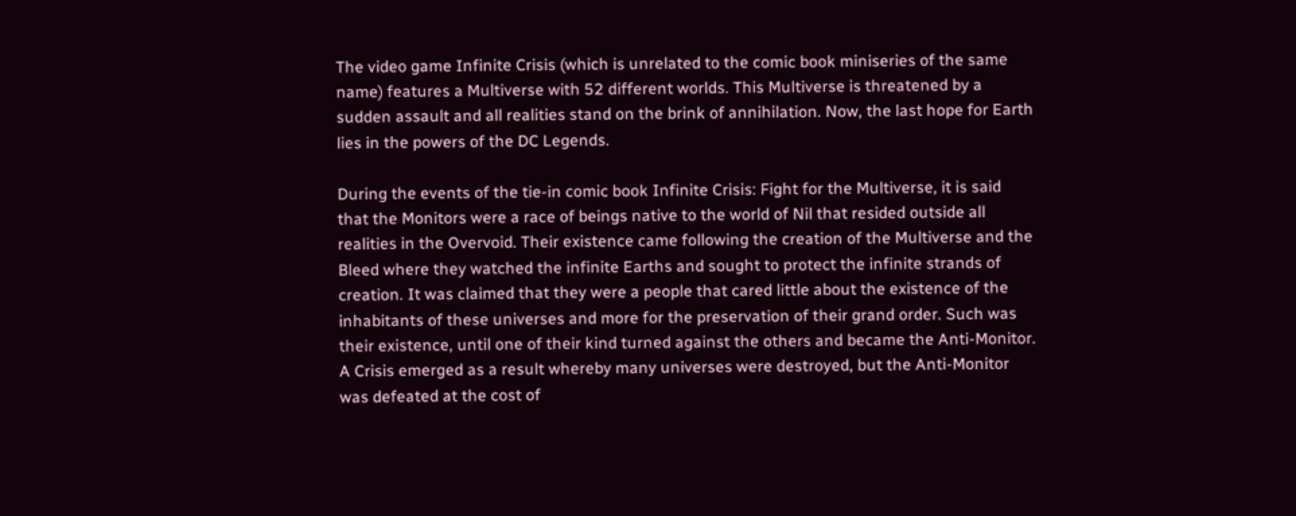The video game Infinite Crisis (which is unrelated to the comic book miniseries of the same name) features a Multiverse with 52 different worlds. This Multiverse is threatened by a sudden assault and all realities stand on the brink of annihilation. Now, the last hope for Earth lies in the powers of the DC Legends.

During the events of the tie-in comic book Infinite Crisis: Fight for the Multiverse, it is said that the Monitors were a race of beings native to the world of Nil that resided outside all realities in the Overvoid. Their existence came following the creation of the Multiverse and the Bleed where they watched the infinite Earths and sought to protect the infinite strands of creation. It was claimed that they were a people that cared little about the existence of the inhabitants of these universes and more for the preservation of their grand order. Such was their existence, until one of their kind turned against the others and became the Anti-Monitor. A Crisis emerged as a result whereby many universes were destroyed, but the Anti-Monitor was defeated at the cost of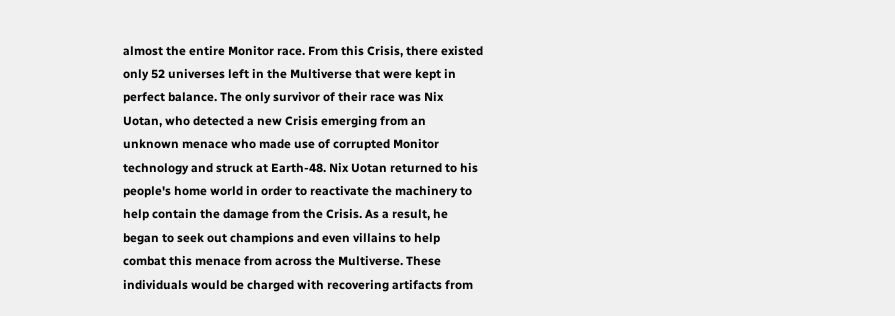almost the entire Monitor race. From this Crisis, there existed only 52 universes left in the Multiverse that were kept in perfect balance. The only survivor of their race was Nix Uotan, who detected a new Crisis emerging from an unknown menace who made use of corrupted Monitor technology and struck at Earth-48. Nix Uotan returned to his people's home world in order to reactivate the machinery to help contain the damage from the Crisis. As a result, he began to seek out champions and even villains to help combat this menace from across the Multiverse. These individuals would be charged with recovering artifacts from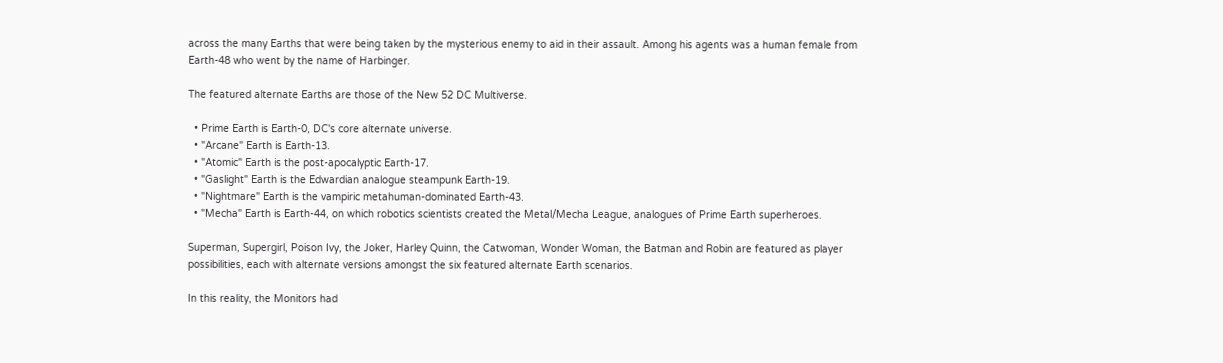across the many Earths that were being taken by the mysterious enemy to aid in their assault. Among his agents was a human female from Earth-48 who went by the name of Harbinger.

The featured alternate Earths are those of the New 52 DC Multiverse.

  • Prime Earth is Earth-0, DC's core alternate universe.
  • "Arcane" Earth is Earth-13.
  • "Atomic" Earth is the post-apocalyptic Earth-17.
  • "Gaslight" Earth is the Edwardian analogue steampunk Earth-19.
  • "Nightmare" Earth is the vampiric metahuman-dominated Earth-43.
  • "Mecha" Earth is Earth-44, on which robotics scientists created the Metal/Mecha League, analogues of Prime Earth superheroes.

Superman, Supergirl, Poison Ivy, the Joker, Harley Quinn, the Catwoman, Wonder Woman, the Batman and Robin are featured as player possibilities, each with alternate versions amongst the six featured alternate Earth scenarios.

In this reality, the Monitors had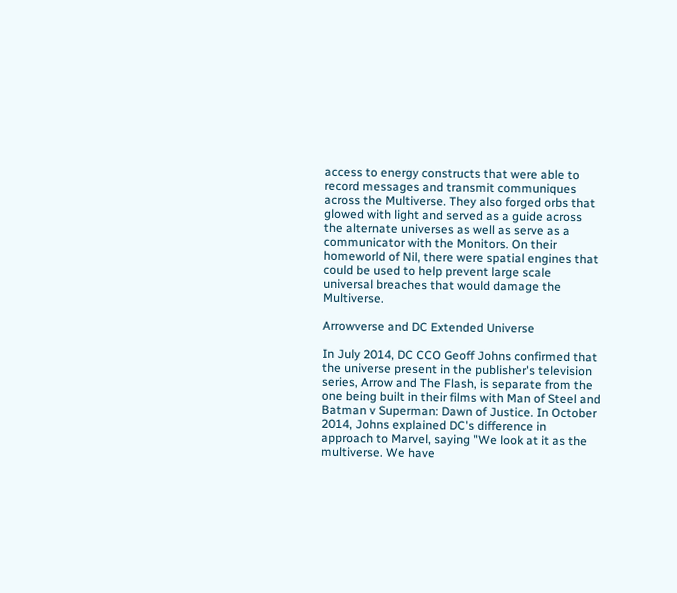access to energy constructs that were able to record messages and transmit communiques across the Multiverse. They also forged orbs that glowed with light and served as a guide across the alternate universes as well as serve as a communicator with the Monitors. On their homeworld of Nil, there were spatial engines that could be used to help prevent large scale universal breaches that would damage the Multiverse.

Arrowverse and DC Extended Universe

In July 2014, DC CCO Geoff Johns confirmed that the universe present in the publisher's television series, Arrow and The Flash, is separate from the one being built in their films with Man of Steel and Batman v Superman: Dawn of Justice. In October 2014, Johns explained DC's difference in approach to Marvel, saying "We look at it as the multiverse. We have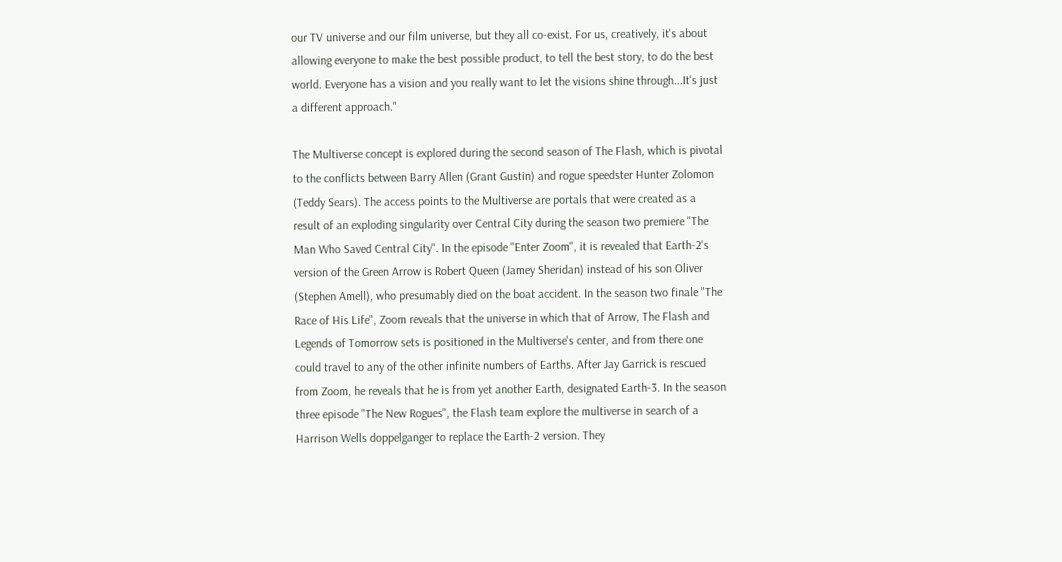our TV universe and our film universe, but they all co-exist. For us, creatively, it's about allowing everyone to make the best possible product, to tell the best story, to do the best world. Everyone has a vision and you really want to let the visions shine through...It's just a different approach."

The Multiverse concept is explored during the second season of The Flash, which is pivotal to the conflicts between Barry Allen (Grant Gustin) and rogue speedster Hunter Zolomon (Teddy Sears). The access points to the Multiverse are portals that were created as a result of an exploding singularity over Central City during the season two premiere "The Man Who Saved Central City". In the episode "Enter Zoom", it is revealed that Earth-2's version of the Green Arrow is Robert Queen (Jamey Sheridan) instead of his son Oliver (Stephen Amell), who presumably died on the boat accident. In the season two finale "The Race of His Life", Zoom reveals that the universe in which that of Arrow, The Flash and Legends of Tomorrow sets is positioned in the Multiverse's center, and from there one could travel to any of the other infinite numbers of Earths. After Jay Garrick is rescued from Zoom, he reveals that he is from yet another Earth, designated Earth-3. In the season three episode "The New Rogues", the Flash team explore the multiverse in search of a Harrison Wells doppelganger to replace the Earth-2 version. They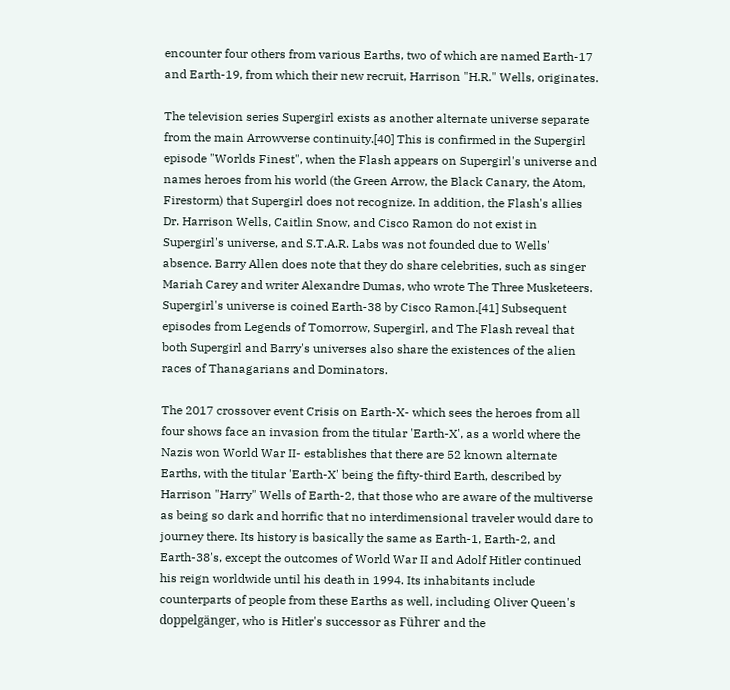encounter four others from various Earths, two of which are named Earth-17 and Earth-19, from which their new recruit, Harrison "H.R." Wells, originates.

The television series Supergirl exists as another alternate universe separate from the main Arrowverse continuity.[40] This is confirmed in the Supergirl episode "Worlds Finest", when the Flash appears on Supergirl's universe and names heroes from his world (the Green Arrow, the Black Canary, the Atom, Firestorm) that Supergirl does not recognize. In addition, the Flash's allies Dr. Harrison Wells, Caitlin Snow, and Cisco Ramon do not exist in Supergirl's universe, and S.T.A.R. Labs was not founded due to Wells' absence. Barry Allen does note that they do share celebrities, such as singer Mariah Carey and writer Alexandre Dumas, who wrote The Three Musketeers. Supergirl's universe is coined Earth-38 by Cisco Ramon.[41] Subsequent episodes from Legends of Tomorrow, Supergirl, and The Flash reveal that both Supergirl and Barry's universes also share the existences of the alien races of Thanagarians and Dominators.

The 2017 crossover event Crisis on Earth-X- which sees the heroes from all four shows face an invasion from the titular 'Earth-X', as a world where the Nazis won World War II- establishes that there are 52 known alternate Earths, with the titular 'Earth-X' being the fifty-third Earth, described by Harrison "Harry" Wells of Earth-2, that those who are aware of the multiverse as being so dark and horrific that no interdimensional traveler would dare to journey there. Its history is basically the same as Earth-1, Earth-2, and Earth-38's, except the outcomes of World War II and Adolf Hitler continued his reign worldwide until his death in 1994. Its inhabitants include counterparts of people from these Earths as well, including Oliver Queen's doppelgänger, who is Hitler's successor as Führer and the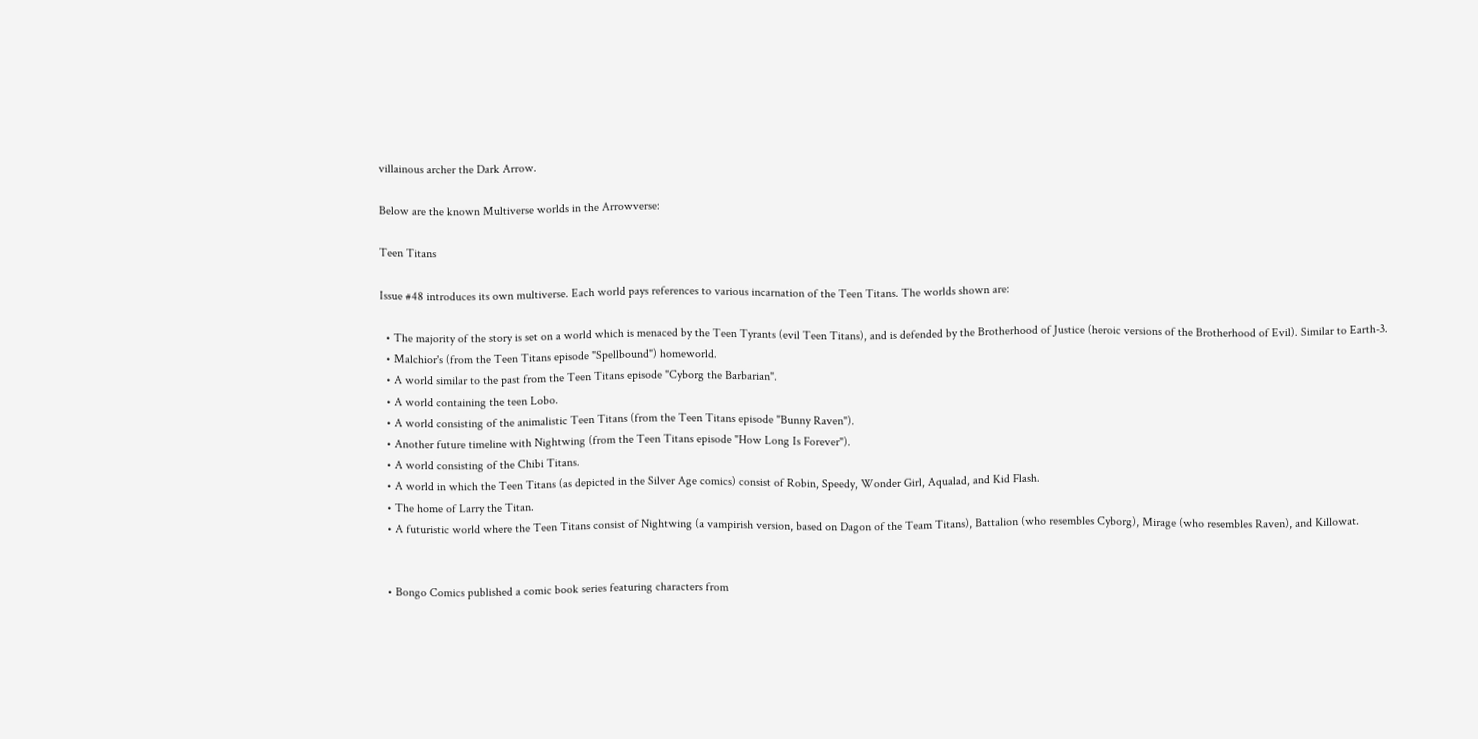villainous archer the Dark Arrow.

Below are the known Multiverse worlds in the Arrowverse:

Teen Titans

Issue #48 introduces its own multiverse. Each world pays references to various incarnation of the Teen Titans. The worlds shown are:

  • The majority of the story is set on a world which is menaced by the Teen Tyrants (evil Teen Titans), and is defended by the Brotherhood of Justice (heroic versions of the Brotherhood of Evil). Similar to Earth-3.
  • Malchior's (from the Teen Titans episode "Spellbound") homeworld.
  • A world similar to the past from the Teen Titans episode "Cyborg the Barbarian".
  • A world containing the teen Lobo.
  • A world consisting of the animalistic Teen Titans (from the Teen Titans episode "Bunny Raven").
  • Another future timeline with Nightwing (from the Teen Titans episode "How Long Is Forever").
  • A world consisting of the Chibi Titans.
  • A world in which the Teen Titans (as depicted in the Silver Age comics) consist of Robin, Speedy, Wonder Girl, Aqualad, and Kid Flash.
  • The home of Larry the Titan.
  • A futuristic world where the Teen Titans consist of Nightwing (a vampirish version, based on Dagon of the Team Titans), Battalion (who resembles Cyborg), Mirage (who resembles Raven), and Killowat.


  • Bongo Comics published a comic book series featuring characters from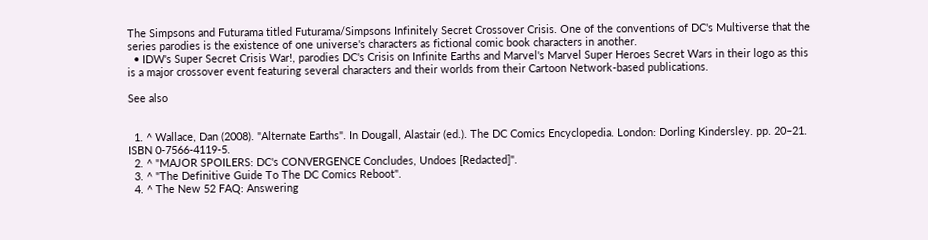The Simpsons and Futurama titled Futurama/Simpsons Infinitely Secret Crossover Crisis. One of the conventions of DC's Multiverse that the series parodies is the existence of one universe's characters as fictional comic book characters in another.
  • IDW's Super Secret Crisis War!, parodies DC's Crisis on Infinite Earths and Marvel's Marvel Super Heroes Secret Wars in their logo as this is a major crossover event featuring several characters and their worlds from their Cartoon Network-based publications.

See also


  1. ^ Wallace, Dan (2008). "Alternate Earths". In Dougall, Alastair (ed.). The DC Comics Encyclopedia. London: Dorling Kindersley. pp. 20–21. ISBN 0-7566-4119-5.
  2. ^ "MAJOR SPOILERS: DC's CONVERGENCE Concludes, Undoes [Redacted]".
  3. ^ "The Definitive Guide To The DC Comics Reboot".
  4. ^ The New 52 FAQ: Answering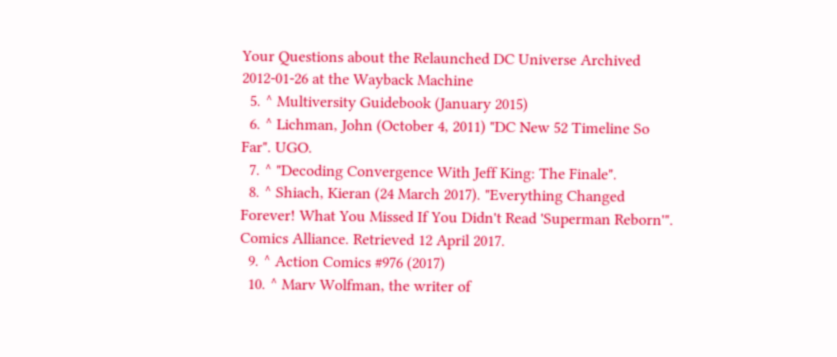Your Questions about the Relaunched DC Universe Archived 2012-01-26 at the Wayback Machine
  5. ^ Multiversity Guidebook (January 2015)
  6. ^ Lichman, John (October 4, 2011) "DC New 52 Timeline So Far". UGO.
  7. ^ "Decoding Convergence With Jeff King: The Finale".
  8. ^ Shiach, Kieran (24 March 2017). "Everything Changed Forever! What You Missed If You Didn't Read 'Superman Reborn'". Comics Alliance. Retrieved 12 April 2017.
  9. ^ Action Comics #976 (2017)
  10. ^ Marv Wolfman, the writer of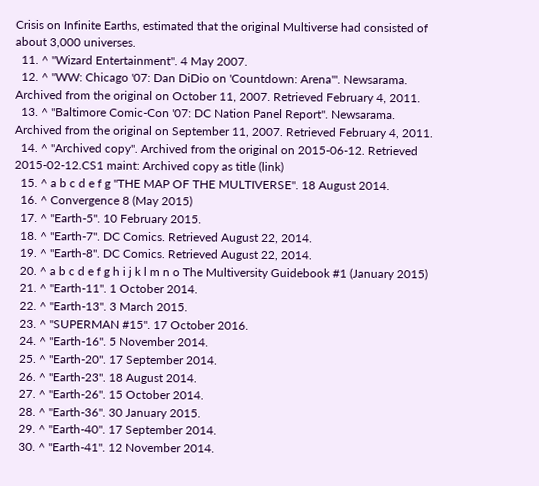Crisis on Infinite Earths, estimated that the original Multiverse had consisted of about 3,000 universes.
  11. ^ "Wizard Entertainment". 4 May 2007.
  12. ^ "WW: Chicago '07: Dan DiDio on 'Countdown: Arena'". Newsarama. Archived from the original on October 11, 2007. Retrieved February 4, 2011.
  13. ^ "Baltimore Comic-Con '07: DC Nation Panel Report". Newsarama. Archived from the original on September 11, 2007. Retrieved February 4, 2011.
  14. ^ "Archived copy". Archived from the original on 2015-06-12. Retrieved 2015-02-12.CS1 maint: Archived copy as title (link)
  15. ^ a b c d e f g "THE MAP OF THE MULTIVERSE". 18 August 2014.
  16. ^ Convergence 8 (May 2015)
  17. ^ "Earth-5". 10 February 2015.
  18. ^ "Earth-7". DC Comics. Retrieved August 22, 2014.
  19. ^ "Earth-8". DC Comics. Retrieved August 22, 2014.
  20. ^ a b c d e f g h i j k l m n o The Multiversity Guidebook #1 (January 2015)
  21. ^ "Earth-11". 1 October 2014.
  22. ^ "Earth-13". 3 March 2015.
  23. ^ "SUPERMAN #15". 17 October 2016.
  24. ^ "Earth-16". 5 November 2014.
  25. ^ "Earth-20". 17 September 2014.
  26. ^ "Earth-23". 18 August 2014.
  27. ^ "Earth-26". 15 October 2014.
  28. ^ "Earth-36". 30 January 2015.
  29. ^ "Earth-40". 17 September 2014.
  30. ^ "Earth-41". 12 November 2014.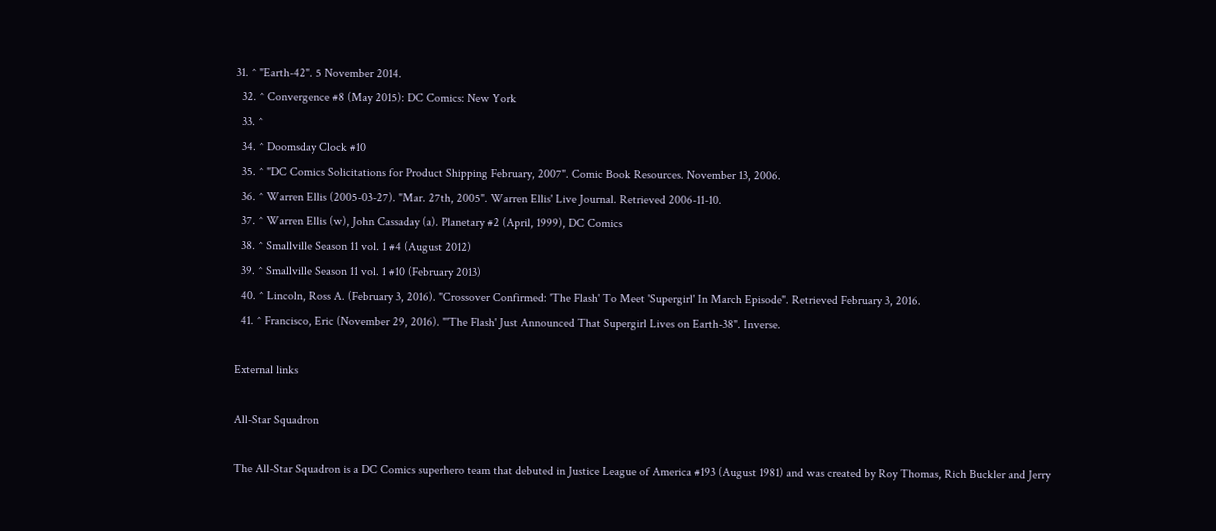31. ^ "Earth-42". 5 November 2014.
  32. ^ Convergence #8 (May 2015): DC Comics: New York
  33. ^
  34. ^ Doomsday Clock #10
  35. ^ "DC Comics Solicitations for Product Shipping February, 2007". Comic Book Resources. November 13, 2006.
  36. ^ Warren Ellis (2005-03-27). "Mar. 27th, 2005". Warren Ellis' Live Journal. Retrieved 2006-11-10.
  37. ^ Warren Ellis (w), John Cassaday (a). Planetary #2 (April, 1999), DC Comics
  38. ^ Smallville Season 11 vol. 1 #4 (August 2012)
  39. ^ Smallville Season 11 vol. 1 #10 (February 2013)
  40. ^ Lincoln, Ross A. (February 3, 2016). "Crossover Confirmed: 'The Flash' To Meet 'Supergirl' In March Episode". Retrieved February 3, 2016.
  41. ^ Francisco, Eric (November 29, 2016). "'The Flash' Just Announced That Supergirl Lives on Earth-38". Inverse.

External links

All-Star Squadron

The All-Star Squadron is a DC Comics superhero team that debuted in Justice League of America #193 (August 1981) and was created by Roy Thomas, Rich Buckler and Jerry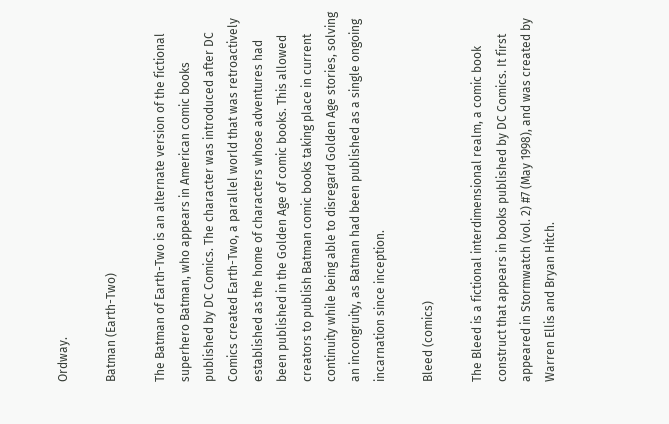Ordway.

Batman (Earth-Two)

The Batman of Earth-Two is an alternate version of the fictional superhero Batman, who appears in American comic books published by DC Comics. The character was introduced after DC Comics created Earth-Two, a parallel world that was retroactively established as the home of characters whose adventures had been published in the Golden Age of comic books. This allowed creators to publish Batman comic books taking place in current continuity while being able to disregard Golden Age stories, solving an incongruity, as Batman had been published as a single ongoing incarnation since inception.

Bleed (comics)

The Bleed is a fictional interdimensional realm, a comic book construct that appears in books published by DC Comics. It first appeared in Stormwatch (vol. 2) #7 (May 1998), and was created by Warren Ellis and Bryan Hitch.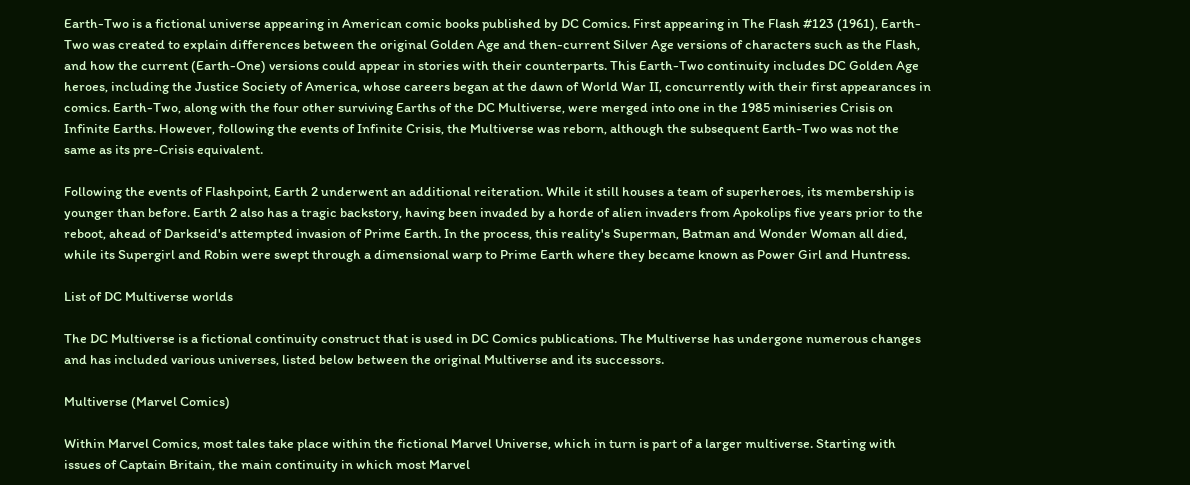Earth-Two is a fictional universe appearing in American comic books published by DC Comics. First appearing in The Flash #123 (1961), Earth-Two was created to explain differences between the original Golden Age and then-current Silver Age versions of characters such as the Flash, and how the current (Earth-One) versions could appear in stories with their counterparts. This Earth-Two continuity includes DC Golden Age heroes, including the Justice Society of America, whose careers began at the dawn of World War II, concurrently with their first appearances in comics. Earth-Two, along with the four other surviving Earths of the DC Multiverse, were merged into one in the 1985 miniseries Crisis on Infinite Earths. However, following the events of Infinite Crisis, the Multiverse was reborn, although the subsequent Earth-Two was not the same as its pre-Crisis equivalent.

Following the events of Flashpoint, Earth 2 underwent an additional reiteration. While it still houses a team of superheroes, its membership is younger than before. Earth 2 also has a tragic backstory, having been invaded by a horde of alien invaders from Apokolips five years prior to the reboot, ahead of Darkseid's attempted invasion of Prime Earth. In the process, this reality's Superman, Batman and Wonder Woman all died, while its Supergirl and Robin were swept through a dimensional warp to Prime Earth where they became known as Power Girl and Huntress.

List of DC Multiverse worlds

The DC Multiverse is a fictional continuity construct that is used in DC Comics publications. The Multiverse has undergone numerous changes and has included various universes, listed below between the original Multiverse and its successors.

Multiverse (Marvel Comics)

Within Marvel Comics, most tales take place within the fictional Marvel Universe, which in turn is part of a larger multiverse. Starting with issues of Captain Britain, the main continuity in which most Marvel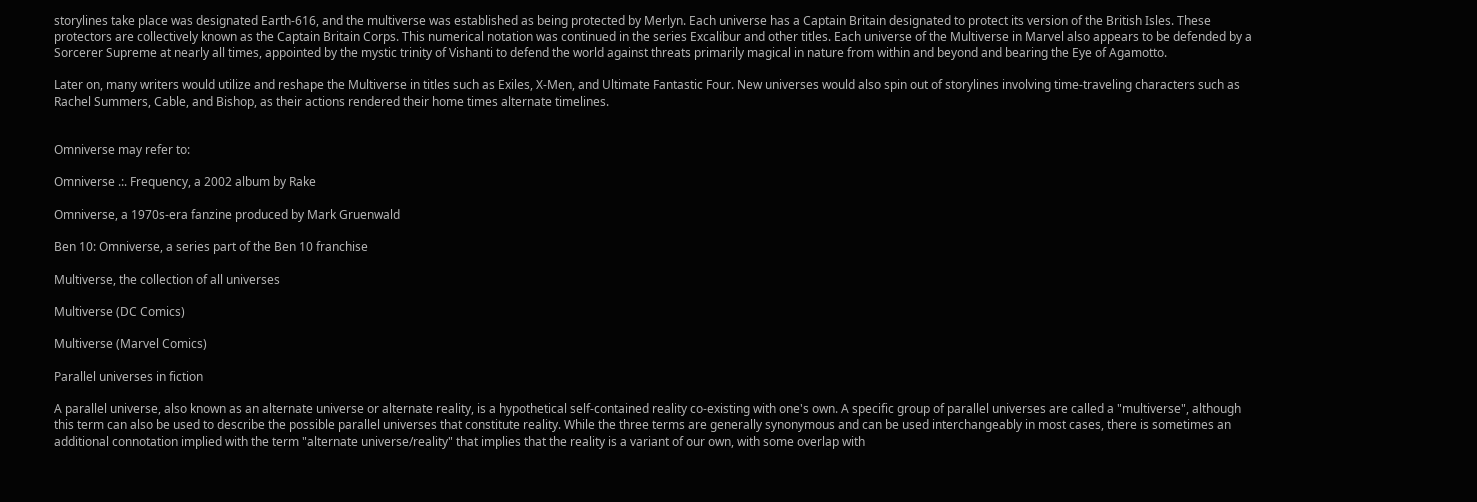storylines take place was designated Earth-616, and the multiverse was established as being protected by Merlyn. Each universe has a Captain Britain designated to protect its version of the British Isles. These protectors are collectively known as the Captain Britain Corps. This numerical notation was continued in the series Excalibur and other titles. Each universe of the Multiverse in Marvel also appears to be defended by a Sorcerer Supreme at nearly all times, appointed by the mystic trinity of Vishanti to defend the world against threats primarily magical in nature from within and beyond and bearing the Eye of Agamotto.

Later on, many writers would utilize and reshape the Multiverse in titles such as Exiles, X-Men, and Ultimate Fantastic Four. New universes would also spin out of storylines involving time-traveling characters such as Rachel Summers, Cable, and Bishop, as their actions rendered their home times alternate timelines.


Omniverse may refer to:

Omniverse .:. Frequency, a 2002 album by Rake

Omniverse, a 1970s-era fanzine produced by Mark Gruenwald

Ben 10: Omniverse, a series part of the Ben 10 franchise

Multiverse, the collection of all universes

Multiverse (DC Comics)

Multiverse (Marvel Comics)

Parallel universes in fiction

A parallel universe, also known as an alternate universe or alternate reality, is a hypothetical self-contained reality co-existing with one's own. A specific group of parallel universes are called a "multiverse", although this term can also be used to describe the possible parallel universes that constitute reality. While the three terms are generally synonymous and can be used interchangeably in most cases, there is sometimes an additional connotation implied with the term "alternate universe/reality" that implies that the reality is a variant of our own, with some overlap with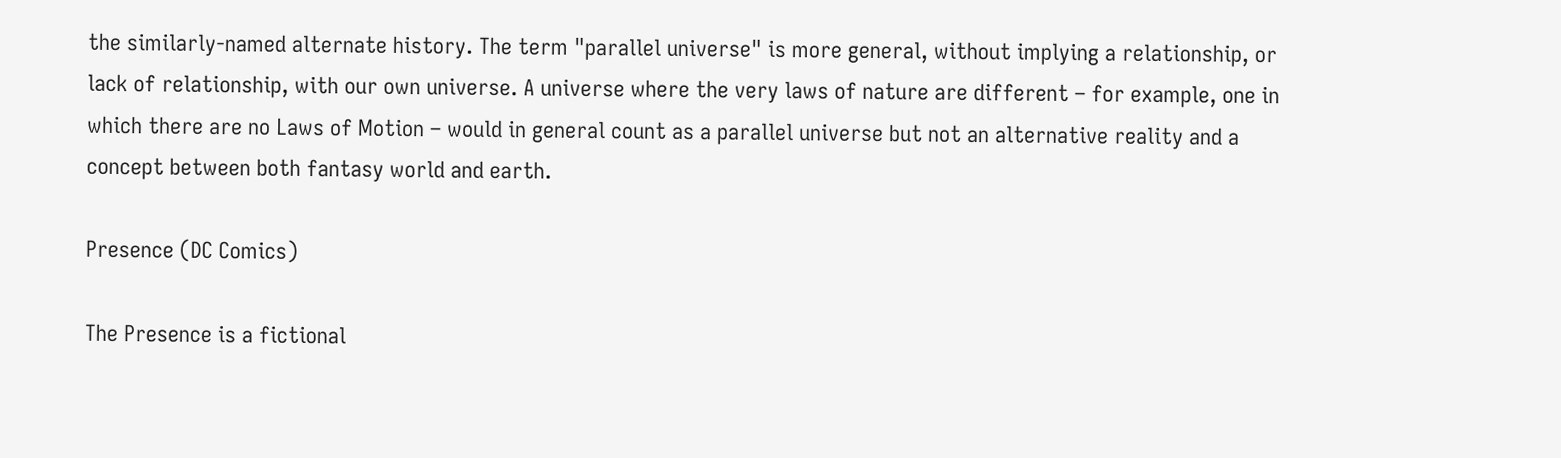the similarly-named alternate history. The term "parallel universe" is more general, without implying a relationship, or lack of relationship, with our own universe. A universe where the very laws of nature are different – for example, one in which there are no Laws of Motion – would in general count as a parallel universe but not an alternative reality and a concept between both fantasy world and earth.

Presence (DC Comics)

The Presence is a fictional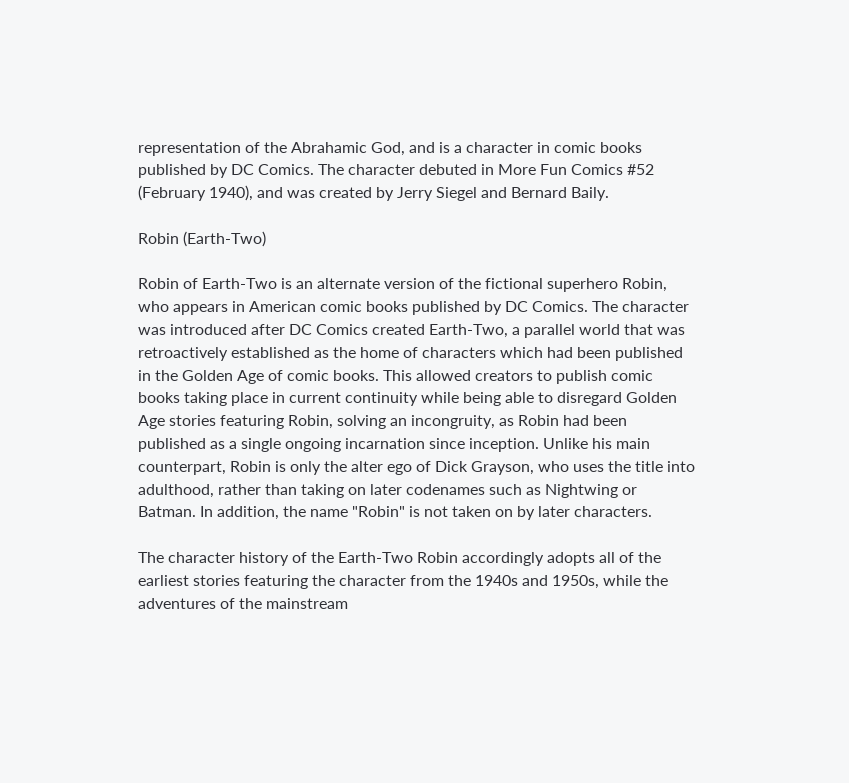representation of the Abrahamic God, and is a character in comic books published by DC Comics. The character debuted in More Fun Comics #52 (February 1940), and was created by Jerry Siegel and Bernard Baily.

Robin (Earth-Two)

Robin of Earth-Two is an alternate version of the fictional superhero Robin, who appears in American comic books published by DC Comics. The character was introduced after DC Comics created Earth-Two, a parallel world that was retroactively established as the home of characters which had been published in the Golden Age of comic books. This allowed creators to publish comic books taking place in current continuity while being able to disregard Golden Age stories featuring Robin, solving an incongruity, as Robin had been published as a single ongoing incarnation since inception. Unlike his main counterpart, Robin is only the alter ego of Dick Grayson, who uses the title into adulthood, rather than taking on later codenames such as Nightwing or Batman. In addition, the name "Robin" is not taken on by later characters.

The character history of the Earth-Two Robin accordingly adopts all of the earliest stories featuring the character from the 1940s and 1950s, while the adventures of the mainstream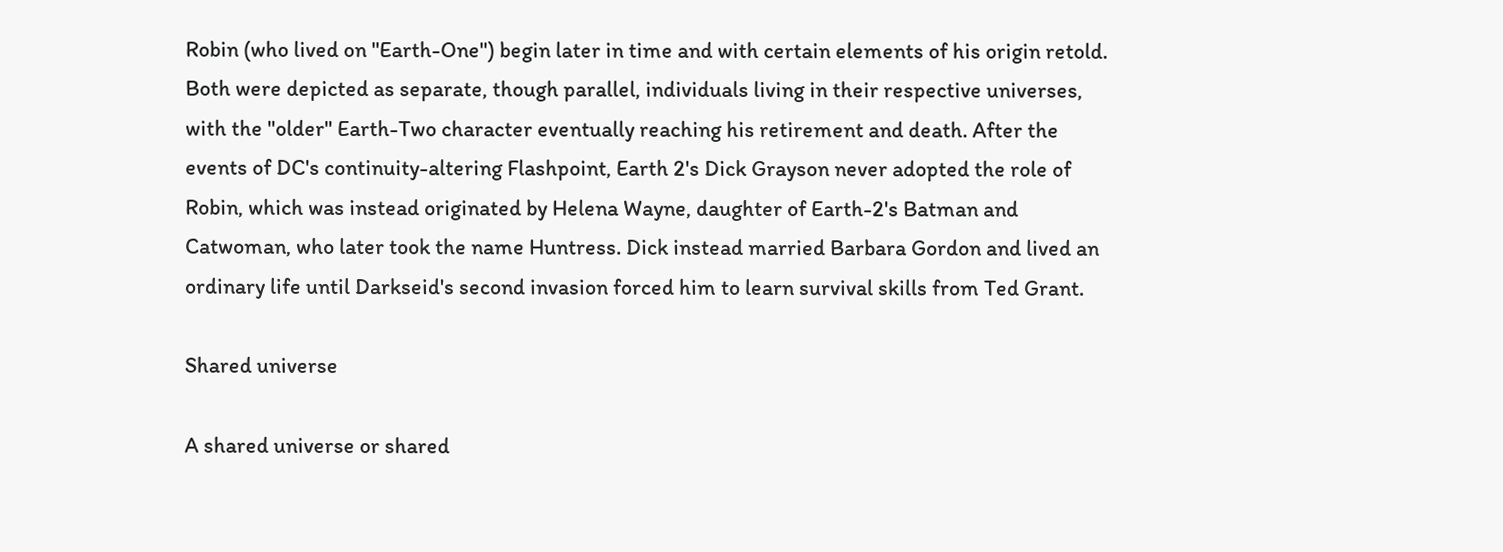Robin (who lived on "Earth-One") begin later in time and with certain elements of his origin retold. Both were depicted as separate, though parallel, individuals living in their respective universes, with the "older" Earth-Two character eventually reaching his retirement and death. After the events of DC's continuity-altering Flashpoint, Earth 2's Dick Grayson never adopted the role of Robin, which was instead originated by Helena Wayne, daughter of Earth-2's Batman and Catwoman, who later took the name Huntress. Dick instead married Barbara Gordon and lived an ordinary life until Darkseid's second invasion forced him to learn survival skills from Ted Grant.

Shared universe

A shared universe or shared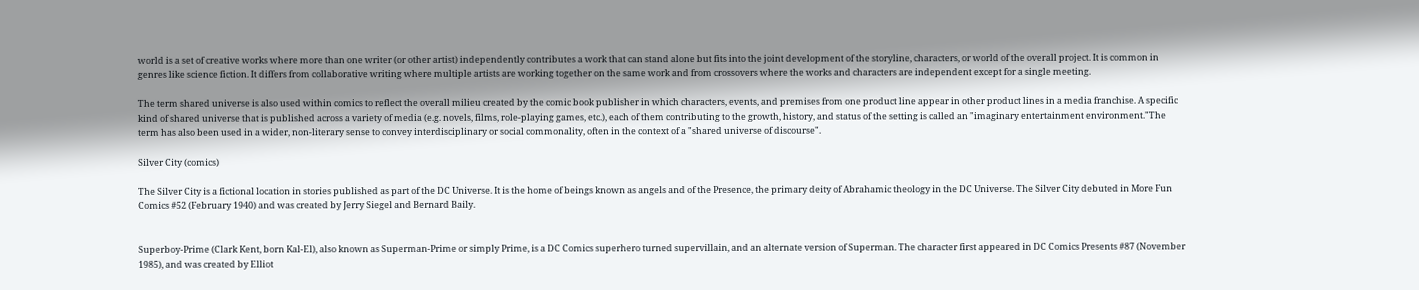world is a set of creative works where more than one writer (or other artist) independently contributes a work that can stand alone but fits into the joint development of the storyline, characters, or world of the overall project. It is common in genres like science fiction. It differs from collaborative writing where multiple artists are working together on the same work and from crossovers where the works and characters are independent except for a single meeting.

The term shared universe is also used within comics to reflect the overall milieu created by the comic book publisher in which characters, events, and premises from one product line appear in other product lines in a media franchise. A specific kind of shared universe that is published across a variety of media (e.g. novels, films, role-playing games, etc.), each of them contributing to the growth, history, and status of the setting is called an "imaginary entertainment environment."The term has also been used in a wider, non-literary sense to convey interdisciplinary or social commonality, often in the context of a "shared universe of discourse".

Silver City (comics)

The Silver City is a fictional location in stories published as part of the DC Universe. It is the home of beings known as angels and of the Presence, the primary deity of Abrahamic theology in the DC Universe. The Silver City debuted in More Fun Comics #52 (February 1940) and was created by Jerry Siegel and Bernard Baily.


Superboy-Prime (Clark Kent, born Kal-El), also known as Superman-Prime or simply Prime, is a DC Comics superhero turned supervillain, and an alternate version of Superman. The character first appeared in DC Comics Presents #87 (November 1985), and was created by Elliot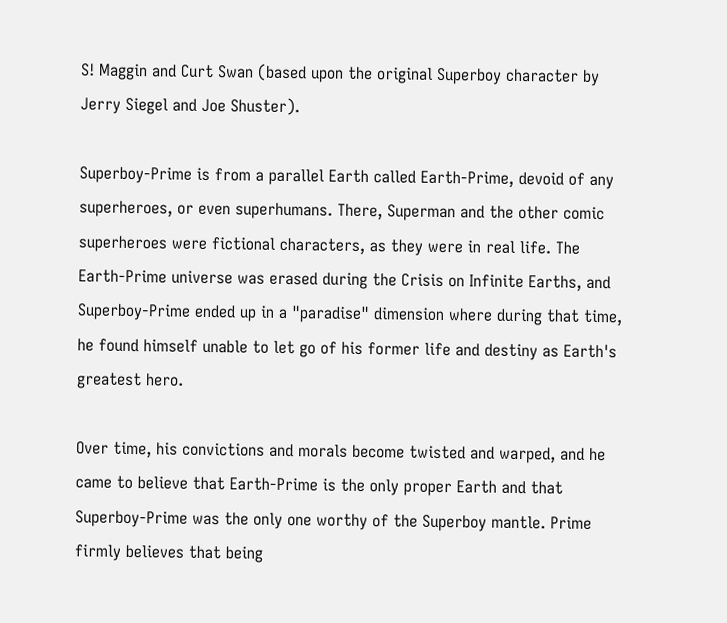S! Maggin and Curt Swan (based upon the original Superboy character by Jerry Siegel and Joe Shuster).

Superboy-Prime is from a parallel Earth called Earth-Prime, devoid of any superheroes, or even superhumans. There, Superman and the other comic superheroes were fictional characters, as they were in real life. The Earth-Prime universe was erased during the Crisis on Infinite Earths, and Superboy-Prime ended up in a "paradise" dimension where during that time, he found himself unable to let go of his former life and destiny as Earth's greatest hero.

Over time, his convictions and morals become twisted and warped, and he came to believe that Earth-Prime is the only proper Earth and that Superboy-Prime was the only one worthy of the Superboy mantle. Prime firmly believes that being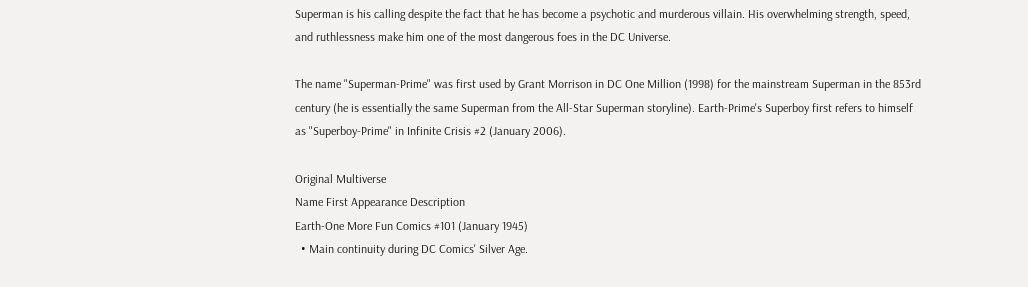Superman is his calling despite the fact that he has become a psychotic and murderous villain. His overwhelming strength, speed, and ruthlessness make him one of the most dangerous foes in the DC Universe.

The name "Superman-Prime" was first used by Grant Morrison in DC One Million (1998) for the mainstream Superman in the 853rd century (he is essentially the same Superman from the All-Star Superman storyline). Earth-Prime's Superboy first refers to himself as "Superboy-Prime" in Infinite Crisis #2 (January 2006).

Original Multiverse
Name First Appearance Description
Earth-One More Fun Comics #101 (January 1945)
  • Main continuity during DC Comics' Silver Age.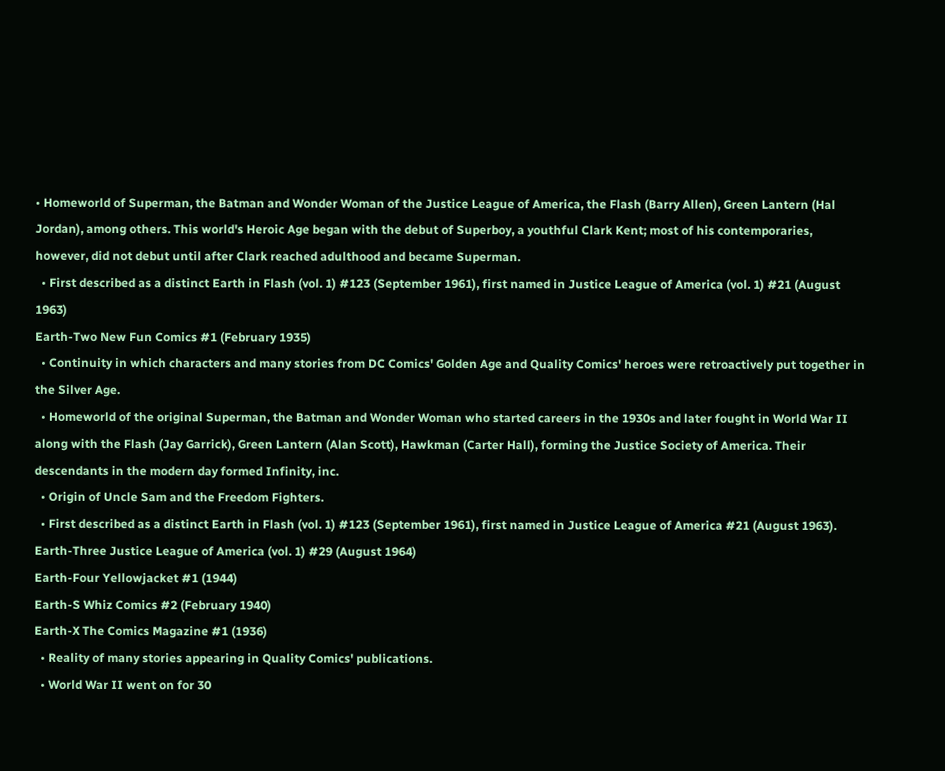• Homeworld of Superman, the Batman and Wonder Woman of the Justice League of America, the Flash (Barry Allen), Green Lantern (Hal Jordan), among others. This world's Heroic Age began with the debut of Superboy, a youthful Clark Kent; most of his contemporaries, however, did not debut until after Clark reached adulthood and became Superman.
  • First described as a distinct Earth in Flash (vol. 1) #123 (September 1961), first named in Justice League of America (vol. 1) #21 (August 1963)
Earth-Two New Fun Comics #1 (February 1935)
  • Continuity in which characters and many stories from DC Comics' Golden Age and Quality Comics' heroes were retroactively put together in the Silver Age.
  • Homeworld of the original Superman, the Batman and Wonder Woman who started careers in the 1930s and later fought in World War II along with the Flash (Jay Garrick), Green Lantern (Alan Scott), Hawkman (Carter Hall), forming the Justice Society of America. Their descendants in the modern day formed Infinity, inc.
  • Origin of Uncle Sam and the Freedom Fighters.
  • First described as a distinct Earth in Flash (vol. 1) #123 (September 1961), first named in Justice League of America #21 (August 1963).
Earth-Three Justice League of America (vol. 1) #29 (August 1964)
Earth-Four Yellowjacket #1 (1944)
Earth-S Whiz Comics #2 (February 1940)
Earth-X The Comics Magazine #1 (1936)
  • Reality of many stories appearing in Quality Comics' publications.
  • World War II went on for 30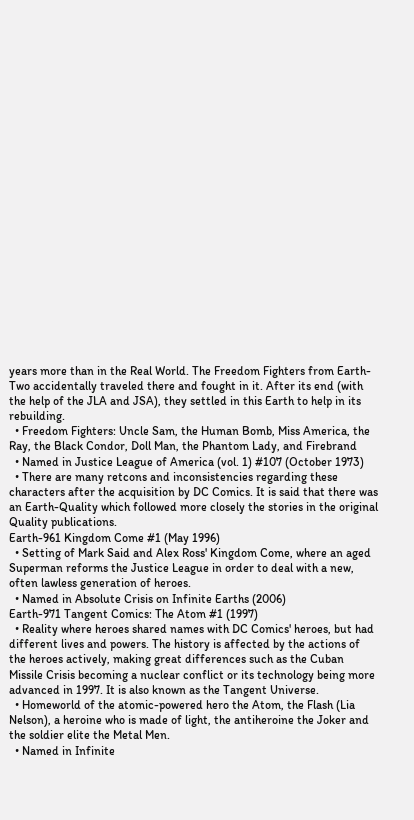years more than in the Real World. The Freedom Fighters from Earth-Two accidentally traveled there and fought in it. After its end (with the help of the JLA and JSA), they settled in this Earth to help in its rebuilding.
  • Freedom Fighters: Uncle Sam, the Human Bomb, Miss America, the Ray, the Black Condor, Doll Man, the Phantom Lady, and Firebrand
  • Named in Justice League of America (vol. 1) #107 (October 1973)
  • There are many retcons and inconsistencies regarding these characters after the acquisition by DC Comics. It is said that there was an Earth-Quality which followed more closely the stories in the original Quality publications.
Earth-961 Kingdom Come #1 (May 1996)
  • Setting of Mark Said and Alex Ross' Kingdom Come, where an aged Superman reforms the Justice League in order to deal with a new, often lawless generation of heroes.
  • Named in Absolute Crisis on Infinite Earths (2006)
Earth-971 Tangent Comics: The Atom #1 (1997)
  • Reality where heroes shared names with DC Comics' heroes, but had different lives and powers. The history is affected by the actions of the heroes actively, making great differences such as the Cuban Missile Crisis becoming a nuclear conflict or its technology being more advanced in 1997. It is also known as the Tangent Universe.
  • Homeworld of the atomic-powered hero the Atom, the Flash (Lia Nelson), a heroine who is made of light, the antiheroine the Joker and the soldier elite the Metal Men.
  • Named in Infinite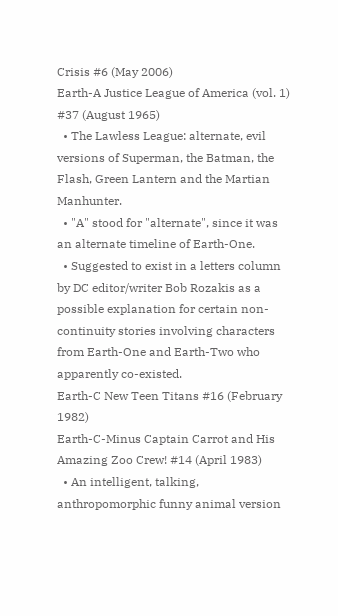Crisis #6 (May 2006)
Earth-A Justice League of America (vol. 1) #37 (August 1965)
  • The Lawless League: alternate, evil versions of Superman, the Batman, the Flash, Green Lantern and the Martian Manhunter.
  • "A" stood for "alternate", since it was an alternate timeline of Earth-One.
  • Suggested to exist in a letters column by DC editor/writer Bob Rozakis as a possible explanation for certain non-continuity stories involving characters from Earth-One and Earth-Two who apparently co-existed.
Earth-C New Teen Titans #16 (February 1982)
Earth-C-Minus Captain Carrot and His Amazing Zoo Crew! #14 (April 1983)
  • An intelligent, talking, anthropomorphic funny animal version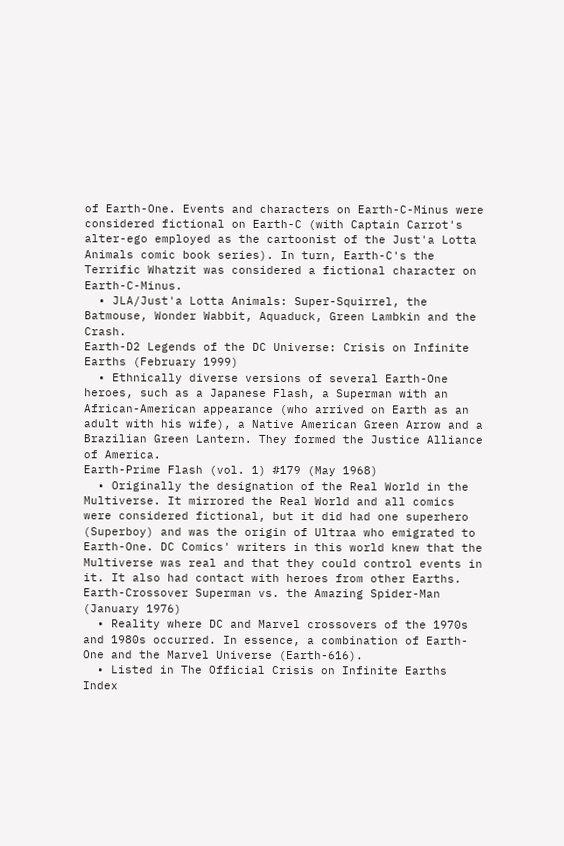of Earth-One. Events and characters on Earth-C-Minus were considered fictional on Earth-C (with Captain Carrot's alter-ego employed as the cartoonist of the Just'a Lotta Animals comic book series). In turn, Earth-C's the Terrific Whatzit was considered a fictional character on Earth-C-Minus.
  • JLA/Just'a Lotta Animals: Super-Squirrel, the Batmouse, Wonder Wabbit, Aquaduck, Green Lambkin and the Crash.
Earth-D2 Legends of the DC Universe: Crisis on Infinite Earths (February 1999)
  • Ethnically diverse versions of several Earth-One heroes, such as a Japanese Flash, a Superman with an African-American appearance (who arrived on Earth as an adult with his wife), a Native American Green Arrow and a Brazilian Green Lantern. They formed the Justice Alliance of America.
Earth-Prime Flash (vol. 1) #179 (May 1968)
  • Originally the designation of the Real World in the Multiverse. It mirrored the Real World and all comics were considered fictional, but it did had one superhero (Superboy) and was the origin of Ultraa who emigrated to Earth-One. DC Comics' writers in this world knew that the Multiverse was real and that they could control events in it. It also had contact with heroes from other Earths.
Earth-Crossover Superman vs. the Amazing Spider-Man (January 1976)
  • Reality where DC and Marvel crossovers of the 1970s and 1980s occurred. In essence, a combination of Earth-One and the Marvel Universe (Earth-616).
  • Listed in The Official Crisis on Infinite Earths Index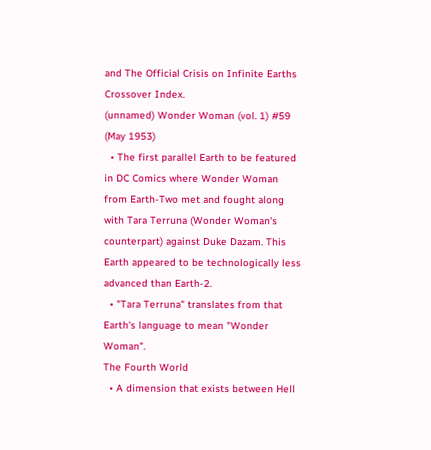and The Official Crisis on Infinite Earths Crossover Index.
(unnamed) Wonder Woman (vol. 1) #59 (May 1953)
  • The first parallel Earth to be featured in DC Comics where Wonder Woman from Earth-Two met and fought along with Tara Terruna (Wonder Woman's counterpart) against Duke Dazam. This Earth appeared to be technologically less advanced than Earth-2.
  • "Tara Terruna" translates from that Earth's language to mean "Wonder Woman".
The Fourth World
  • A dimension that exists between Hell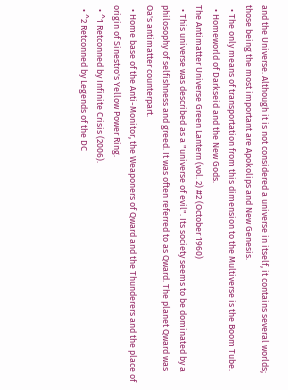and the Universe. Although it is not considered a universe in itself, it contains several worlds; those being the most important are Apokolips and New Genesis.
  • The only means of transportation from this dimension to the Multiverse is the Boom Tube.
  • Homeworld of Darkseid and the New Gods.
The Antimatter Universe Green Lantern (vol. 2) #2 (October 1960)
  • This universe was described as a "universe of evil". Its society seems to be dominated by a philosophy of selfishness and greed. It was often referred to as Qward. The planet Qward was Oa's antimatter counterpart.
  • Home base of the Anti-Monitor, the Weaponers of Qward and the Thunderers and the place of origin of Sinestro's Yellow Power Ring.
  • ^1 Retconned by Infinite Crisis (2006).
  • ^2 Retconned by Legends of the DC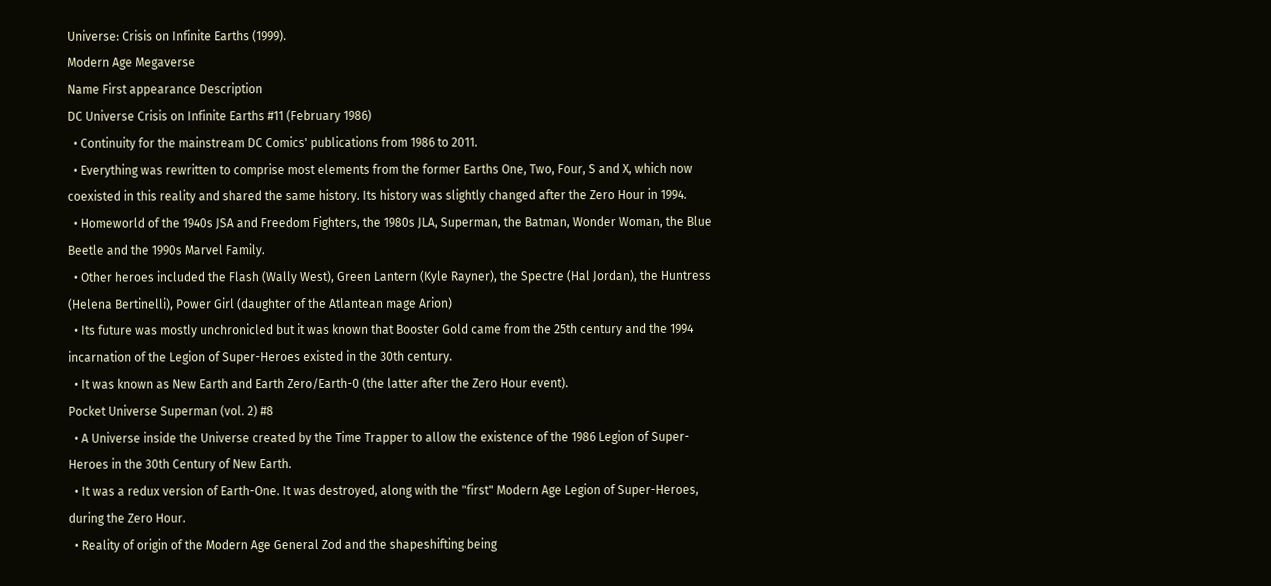Universe: Crisis on Infinite Earths (1999).
Modern Age Megaverse
Name First appearance Description
DC Universe Crisis on Infinite Earths #11 (February 1986)
  • Continuity for the mainstream DC Comics' publications from 1986 to 2011.
  • Everything was rewritten to comprise most elements from the former Earths One, Two, Four, S and X, which now coexisted in this reality and shared the same history. Its history was slightly changed after the Zero Hour in 1994.
  • Homeworld of the 1940s JSA and Freedom Fighters, the 1980s JLA, Superman, the Batman, Wonder Woman, the Blue Beetle and the 1990s Marvel Family.
  • Other heroes included the Flash (Wally West), Green Lantern (Kyle Rayner), the Spectre (Hal Jordan), the Huntress (Helena Bertinelli), Power Girl (daughter of the Atlantean mage Arion)
  • Its future was mostly unchronicled but it was known that Booster Gold came from the 25th century and the 1994 incarnation of the Legion of Super-Heroes existed in the 30th century.
  • It was known as New Earth and Earth Zero/Earth-0 (the latter after the Zero Hour event).
Pocket Universe Superman (vol. 2) #8
  • A Universe inside the Universe created by the Time Trapper to allow the existence of the 1986 Legion of Super-Heroes in the 30th Century of New Earth.
  • It was a redux version of Earth-One. It was destroyed, along with the "first" Modern Age Legion of Super-Heroes, during the Zero Hour.
  • Reality of origin of the Modern Age General Zod and the shapeshifting being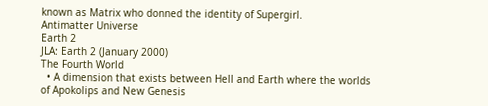known as Matrix who donned the identity of Supergirl.
Antimatter Universe
Earth 2
JLA: Earth 2 (January 2000)
The Fourth World
  • A dimension that exists between Hell and Earth where the worlds of Apokolips and New Genesis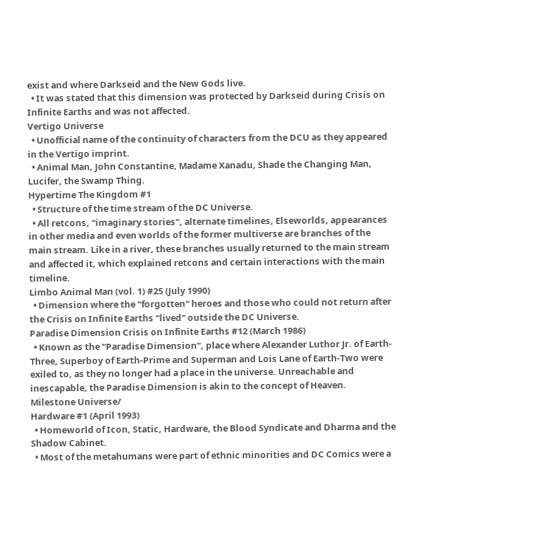exist and where Darkseid and the New Gods live.
  • It was stated that this dimension was protected by Darkseid during Crisis on Infinite Earths and was not affected.
Vertigo Universe
  • Unofficial name of the continuity of characters from the DCU as they appeared in the Vertigo imprint.
  • Animal Man, John Constantine, Madame Xanadu, Shade the Changing Man, Lucifer, the Swamp Thing.
Hypertime The Kingdom #1
  • Structure of the time stream of the DC Universe.
  • All retcons, "imaginary stories", alternate timelines, Elseworlds, appearances in other media and even worlds of the former multiverse are branches of the main stream. Like in a river, these branches usually returned to the main stream and affected it, which explained retcons and certain interactions with the main timeline.
Limbo Animal Man (vol. 1) #25 (July 1990)
  • Dimension where the "forgotten" heroes and those who could not return after the Crisis on Infinite Earths "lived" outside the DC Universe.
Paradise Dimension Crisis on Infinite Earths #12 (March 1986)
  • Known as the "Paradise Dimension", place where Alexander Luthor Jr. of Earth-Three, Superboy of Earth-Prime and Superman and Lois Lane of Earth-Two were exiled to, as they no longer had a place in the universe. Unreachable and inescapable, the Paradise Dimension is akin to the concept of Heaven.
Milestone Universe/
Hardware #1 (April 1993)
  • Homeworld of Icon, Static, Hardware, the Blood Syndicate and Dharma and the Shadow Cabinet.
  • Most of the metahumans were part of ethnic minorities and DC Comics were a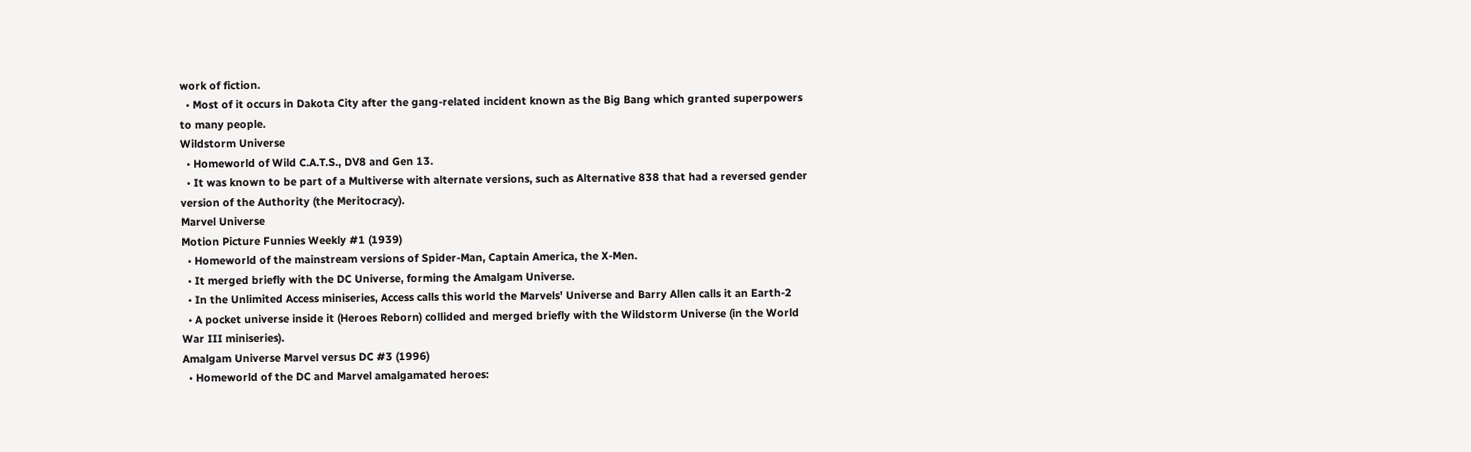work of fiction.
  • Most of it occurs in Dakota City after the gang-related incident known as the Big Bang which granted superpowers to many people.
Wildstorm Universe
  • Homeworld of Wild C.A.T.S., DV8 and Gen 13.
  • It was known to be part of a Multiverse with alternate versions, such as Alternative 838 that had a reversed gender version of the Authority (the Meritocracy).
Marvel Universe
Motion Picture Funnies Weekly #1 (1939)
  • Homeworld of the mainstream versions of Spider-Man, Captain America, the X-Men.
  • It merged briefly with the DC Universe, forming the Amalgam Universe.
  • In the Unlimited Access miniseries, Access calls this world the Marvels' Universe and Barry Allen calls it an Earth-2
  • A pocket universe inside it (Heroes Reborn) collided and merged briefly with the Wildstorm Universe (in the World War III miniseries).
Amalgam Universe Marvel versus DC #3 (1996)
  • Homeworld of the DC and Marvel amalgamated heroes: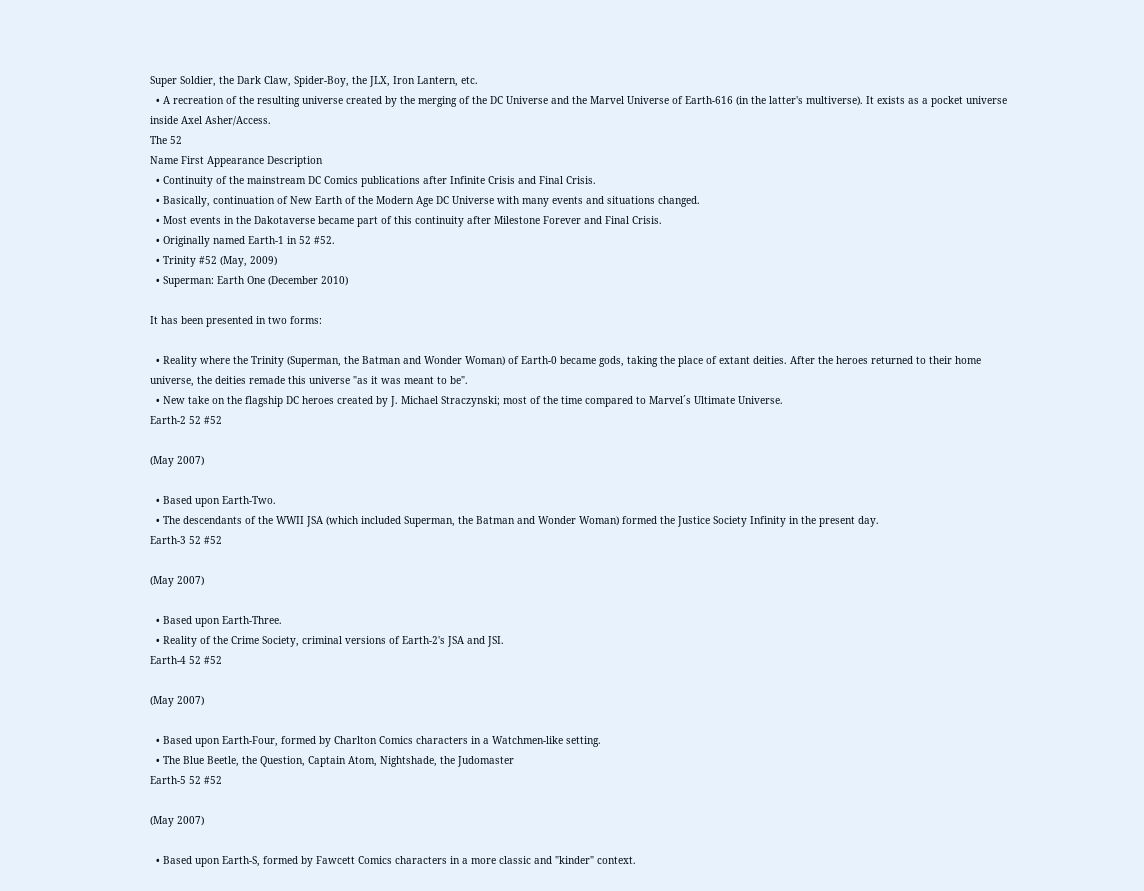Super Soldier, the Dark Claw, Spider-Boy, the JLX, Iron Lantern, etc.
  • A recreation of the resulting universe created by the merging of the DC Universe and the Marvel Universe of Earth-616 (in the latter's multiverse). It exists as a pocket universe inside Axel Asher/Access.
The 52
Name First Appearance Description
  • Continuity of the mainstream DC Comics publications after Infinite Crisis and Final Crisis.
  • Basically, continuation of New Earth of the Modern Age DC Universe with many events and situations changed.
  • Most events in the Dakotaverse became part of this continuity after Milestone Forever and Final Crisis.
  • Originally named Earth-1 in 52 #52.
  • Trinity #52 (May, 2009)
  • Superman: Earth One (December 2010)

It has been presented in two forms:

  • Reality where the Trinity (Superman, the Batman and Wonder Woman) of Earth-0 became gods, taking the place of extant deities. After the heroes returned to their home universe, the deities remade this universe "as it was meant to be".
  • New take on the flagship DC heroes created by J. Michael Straczynski; most of the time compared to Marvel´s Ultimate Universe.
Earth-2 52 #52

(May 2007)

  • Based upon Earth-Two.
  • The descendants of the WWII JSA (which included Superman, the Batman and Wonder Woman) formed the Justice Society Infinity in the present day.
Earth-3 52 #52

(May 2007)

  • Based upon Earth-Three.
  • Reality of the Crime Society, criminal versions of Earth-2's JSA and JSI.
Earth-4 52 #52

(May 2007)

  • Based upon Earth-Four, formed by Charlton Comics characters in a Watchmen-like setting.
  • The Blue Beetle, the Question, Captain Atom, Nightshade, the Judomaster
Earth-5 52 #52

(May 2007)

  • Based upon Earth-S, formed by Fawcett Comics characters in a more classic and "kinder" context.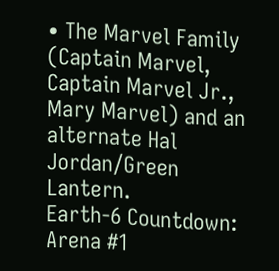• The Marvel Family (Captain Marvel, Captain Marvel Jr., Mary Marvel) and an alternate Hal Jordan/Green Lantern.
Earth-6 Countdown: Arena #1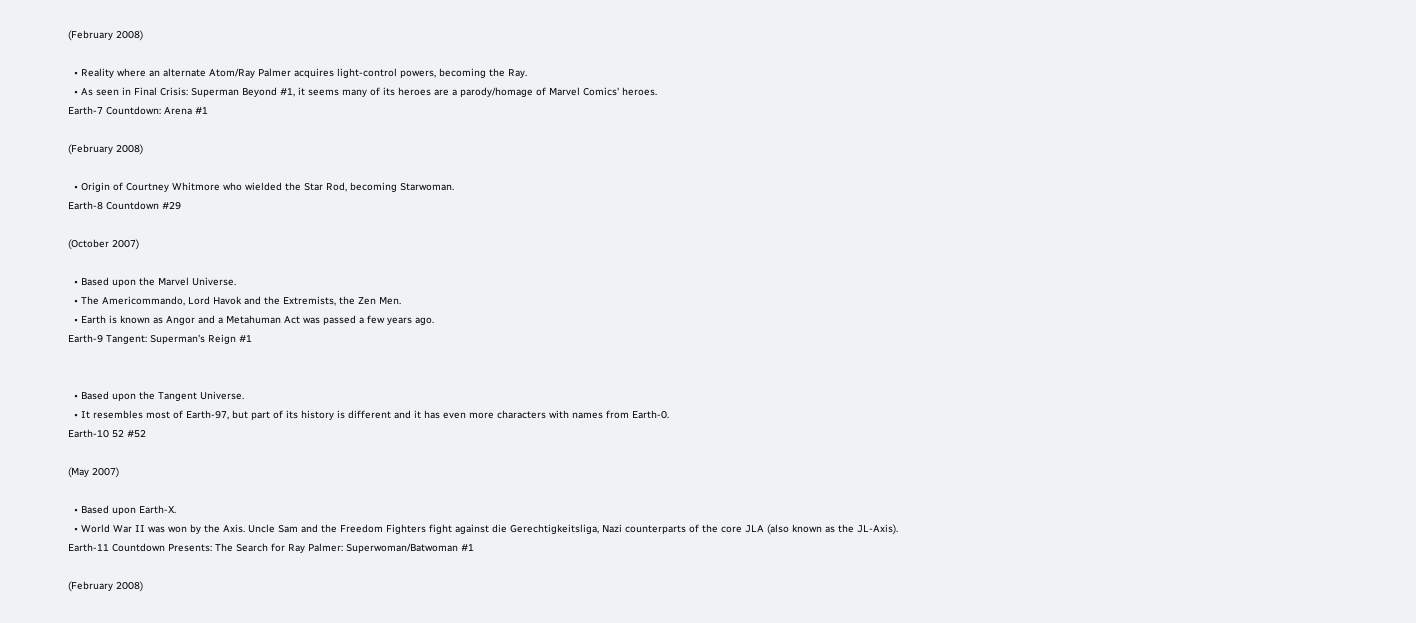(February 2008)

  • Reality where an alternate Atom/Ray Palmer acquires light-control powers, becoming the Ray.
  • As seen in Final Crisis: Superman Beyond #1, it seems many of its heroes are a parody/homage of Marvel Comics' heroes.
Earth-7 Countdown: Arena #1

(February 2008)

  • Origin of Courtney Whitmore who wielded the Star Rod, becoming Starwoman.
Earth-8 Countdown #29

(October 2007)

  • Based upon the Marvel Universe.
  • The Americommando, Lord Havok and the Extremists, the Zen Men.
  • Earth is known as Angor and a Metahuman Act was passed a few years ago.
Earth-9 Tangent: Superman's Reign #1


  • Based upon the Tangent Universe.
  • It resembles most of Earth-97, but part of its history is different and it has even more characters with names from Earth-0.
Earth-10 52 #52

(May 2007)

  • Based upon Earth-X.
  • World War II was won by the Axis. Uncle Sam and the Freedom Fighters fight against die Gerechtigkeitsliga, Nazi counterparts of the core JLA (also known as the JL-Axis).
Earth-11 Countdown Presents: The Search for Ray Palmer: Superwoman/Batwoman #1

(February 2008)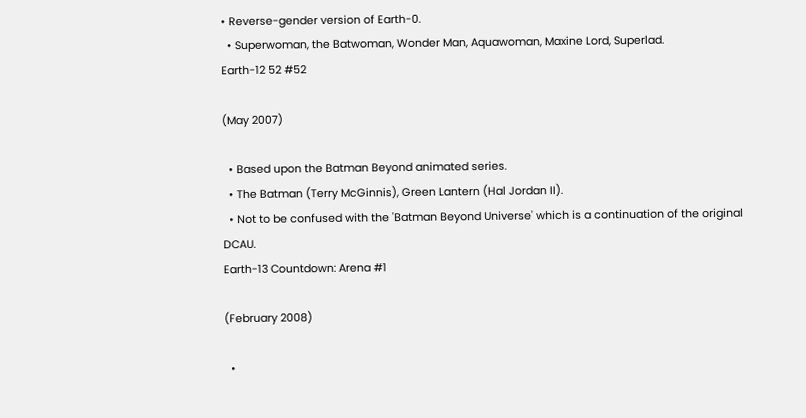• Reverse-gender version of Earth-0.
  • Superwoman, the Batwoman, Wonder Man, Aquawoman, Maxine Lord, Superlad.
Earth-12 52 #52

(May 2007)

  • Based upon the Batman Beyond animated series.
  • The Batman (Terry McGinnis), Green Lantern (Hal Jordan II).
  • Not to be confused with the 'Batman Beyond Universe' which is a continuation of the original DCAU.
Earth-13 Countdown: Arena #1

(February 2008)

  •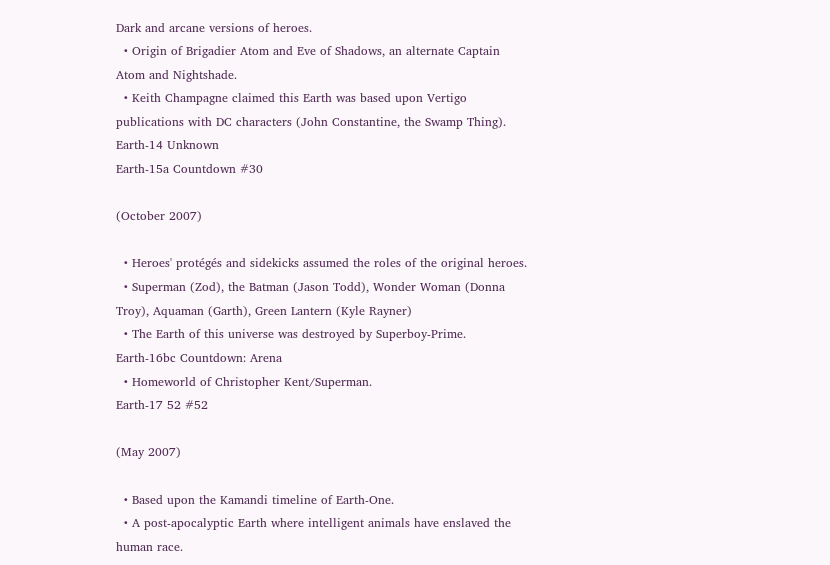Dark and arcane versions of heroes.
  • Origin of Brigadier Atom and Eve of Shadows, an alternate Captain Atom and Nightshade.
  • Keith Champagne claimed this Earth was based upon Vertigo publications with DC characters (John Constantine, the Swamp Thing).
Earth-14 Unknown
Earth-15a Countdown #30

(October 2007)

  • Heroes' protégés and sidekicks assumed the roles of the original heroes.
  • Superman (Zod), the Batman (Jason Todd), Wonder Woman (Donna Troy), Aquaman (Garth), Green Lantern (Kyle Rayner)
  • The Earth of this universe was destroyed by Superboy-Prime.
Earth-16bc Countdown: Arena
  • Homeworld of Christopher Kent/Superman.
Earth-17 52 #52

(May 2007)

  • Based upon the Kamandi timeline of Earth-One.
  • A post-apocalyptic Earth where intelligent animals have enslaved the human race.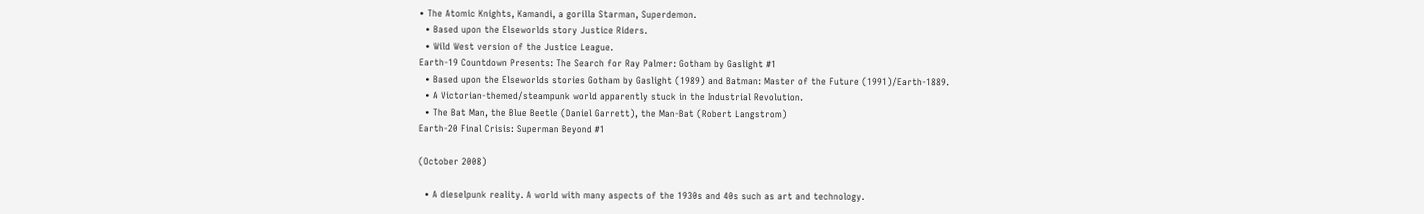• The Atomic Knights, Kamandi, a gorilla Starman, Superdemon.
  • Based upon the Elseworlds story Justice Riders.
  • Wild West version of the Justice League.
Earth-19 Countdown Presents: The Search for Ray Palmer: Gotham by Gaslight #1
  • Based upon the Elseworlds stories Gotham by Gaslight (1989) and Batman: Master of the Future (1991)/Earth-1889.
  • A Victorian-themed/steampunk world apparently stuck in the Industrial Revolution.
  • The Bat Man, the Blue Beetle (Daniel Garrett), the Man-Bat (Robert Langstrom)
Earth-20 Final Crisis: Superman Beyond #1

(October 2008)

  • A dieselpunk reality. A world with many aspects of the 1930s and 40s such as art and technology.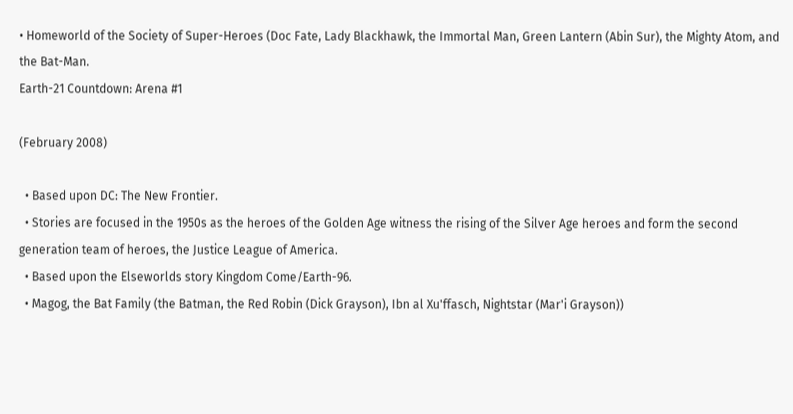• Homeworld of the Society of Super-Heroes (Doc Fate, Lady Blackhawk, the Immortal Man, Green Lantern (Abin Sur), the Mighty Atom, and the Bat-Man.
Earth-21 Countdown: Arena #1

(February 2008)

  • Based upon DC: The New Frontier.
  • Stories are focused in the 1950s as the heroes of the Golden Age witness the rising of the Silver Age heroes and form the second generation team of heroes, the Justice League of America.
  • Based upon the Elseworlds story Kingdom Come/Earth-96.
  • Magog, the Bat Family (the Batman, the Red Robin (Dick Grayson), Ibn al Xu'ffasch, Nightstar (Mar'i Grayson))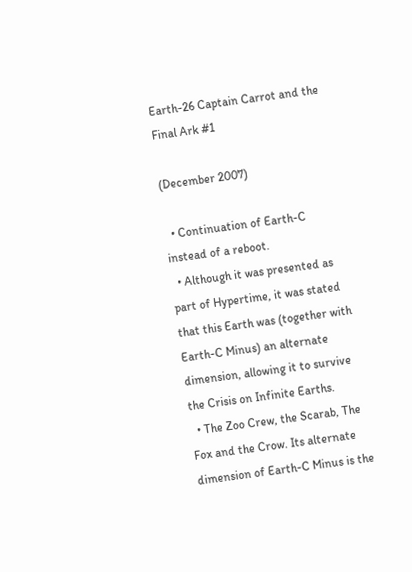Earth-26 Captain Carrot and the Final Ark #1

(December 2007)

  • Continuation of Earth-C instead of a reboot.
  • Although it was presented as part of Hypertime, it was stated that this Earth was (together with Earth-C Minus) an alternate dimension, allowing it to survive the Crisis on Infinite Earths.
  • The Zoo Crew, the Scarab, The Fox and the Crow. Its alternate dimension of Earth-C Minus is the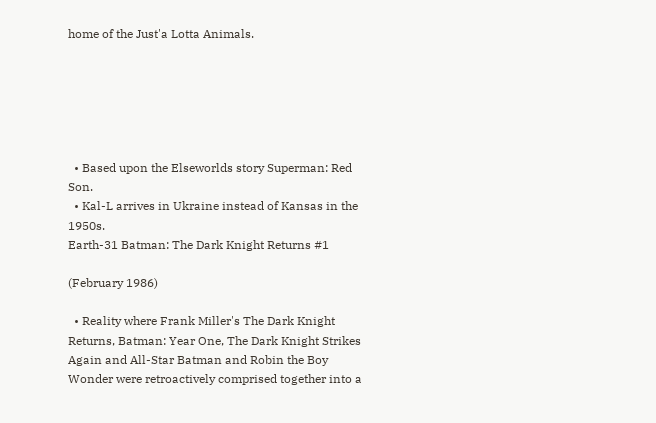home of the Just'a Lotta Animals.






  • Based upon the Elseworlds story Superman: Red Son.
  • Kal-L arrives in Ukraine instead of Kansas in the 1950s.
Earth-31 Batman: The Dark Knight Returns #1

(February 1986)

  • Reality where Frank Miller's The Dark Knight Returns, Batman: Year One, The Dark Knight Strikes Again and All-Star Batman and Robin the Boy Wonder were retroactively comprised together into a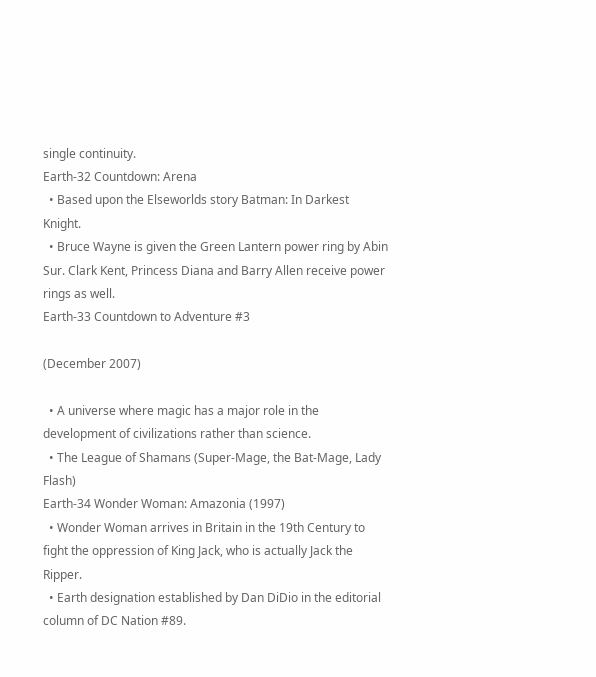single continuity.
Earth-32 Countdown: Arena
  • Based upon the Elseworlds story Batman: In Darkest Knight.
  • Bruce Wayne is given the Green Lantern power ring by Abin Sur. Clark Kent, Princess Diana and Barry Allen receive power rings as well.
Earth-33 Countdown to Adventure #3

(December 2007)

  • A universe where magic has a major role in the development of civilizations rather than science.
  • The League of Shamans (Super-Mage, the Bat-Mage, Lady Flash)
Earth-34 Wonder Woman: Amazonia (1997)
  • Wonder Woman arrives in Britain in the 19th Century to fight the oppression of King Jack, who is actually Jack the Ripper.
  • Earth designation established by Dan DiDio in the editorial column of DC Nation #89.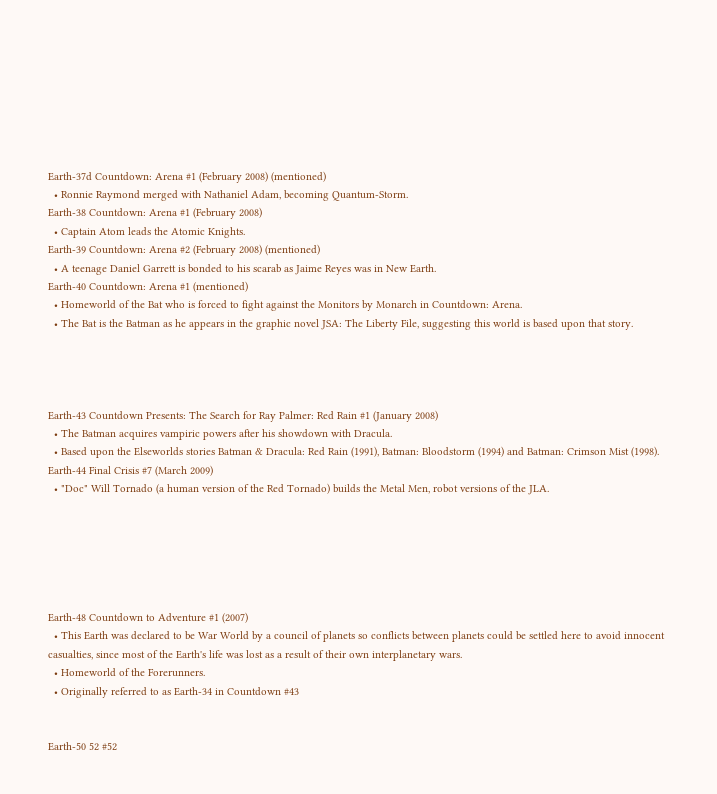Earth-37d Countdown: Arena #1 (February 2008) (mentioned)
  • Ronnie Raymond merged with Nathaniel Adam, becoming Quantum-Storm.
Earth-38 Countdown: Arena #1 (February 2008)
  • Captain Atom leads the Atomic Knights.
Earth-39 Countdown: Arena #2 (February 2008) (mentioned)
  • A teenage Daniel Garrett is bonded to his scarab as Jaime Reyes was in New Earth.
Earth-40 Countdown: Arena #1 (mentioned)
  • Homeworld of the Bat who is forced to fight against the Monitors by Monarch in Countdown: Arena.
  • The Bat is the Batman as he appears in the graphic novel JSA: The Liberty File, suggesting this world is based upon that story.




Earth-43 Countdown Presents: The Search for Ray Palmer: Red Rain #1 (January 2008)
  • The Batman acquires vampiric powers after his showdown with Dracula.
  • Based upon the Elseworlds stories Batman & Dracula: Red Rain (1991), Batman: Bloodstorm (1994) and Batman: Crimson Mist (1998).
Earth-44 Final Crisis #7 (March 2009)
  • "Doc" Will Tornado (a human version of the Red Tornado) builds the Metal Men, robot versions of the JLA.






Earth-48 Countdown to Adventure #1 (2007)
  • This Earth was declared to be War World by a council of planets so conflicts between planets could be settled here to avoid innocent casualties, since most of the Earth's life was lost as a result of their own interplanetary wars.
  • Homeworld of the Forerunners.
  • Originally referred to as Earth-34 in Countdown #43


Earth-50 52 #52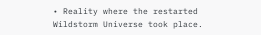• Reality where the restarted Wildstorm Universe took place.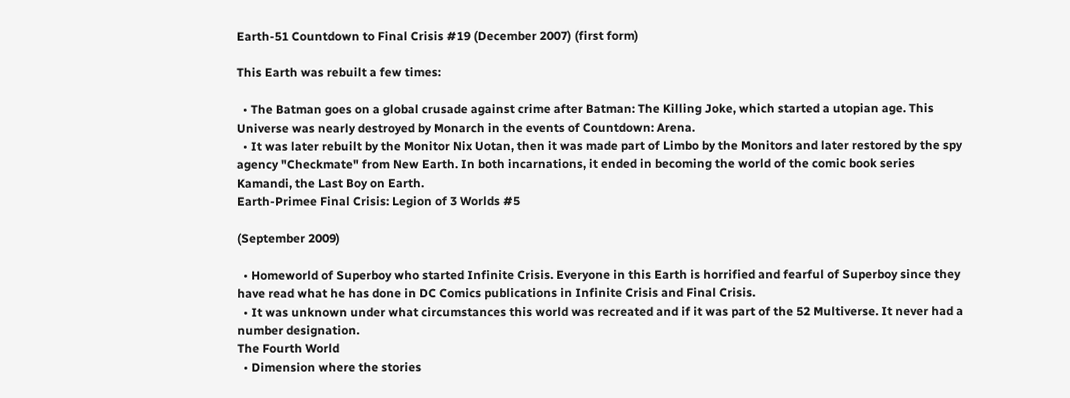Earth-51 Countdown to Final Crisis #19 (December 2007) (first form)

This Earth was rebuilt a few times:

  • The Batman goes on a global crusade against crime after Batman: The Killing Joke, which started a utopian age. This Universe was nearly destroyed by Monarch in the events of Countdown: Arena.
  • It was later rebuilt by the Monitor Nix Uotan, then it was made part of Limbo by the Monitors and later restored by the spy agency "Checkmate" from New Earth. In both incarnations, it ended in becoming the world of the comic book series Kamandi, the Last Boy on Earth.
Earth-Primee Final Crisis: Legion of 3 Worlds #5

(September 2009)

  • Homeworld of Superboy who started Infinite Crisis. Everyone in this Earth is horrified and fearful of Superboy since they have read what he has done in DC Comics publications in Infinite Crisis and Final Crisis.
  • It was unknown under what circumstances this world was recreated and if it was part of the 52 Multiverse. It never had a number designation.
The Fourth World
  • Dimension where the stories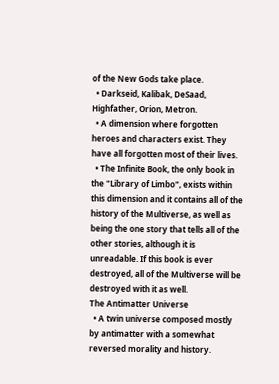of the New Gods take place.
  • Darkseid, Kalibak, DeSaad, Highfather, Orion, Metron.
  • A dimension where forgotten heroes and characters exist. They have all forgotten most of their lives.
  • The Infinite Book, the only book in the "Library of Limbo", exists within this dimension and it contains all of the history of the Multiverse, as well as being the one story that tells all of the other stories, although it is unreadable. If this book is ever destroyed, all of the Multiverse will be destroyed with it as well.
The Antimatter Universe
  • A twin universe composed mostly by antimatter with a somewhat reversed morality and history.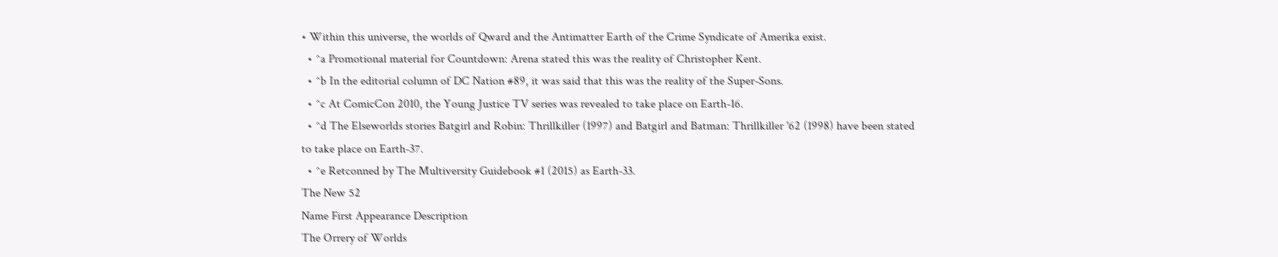• Within this universe, the worlds of Qward and the Antimatter Earth of the Crime Syndicate of Amerika exist.
  • ^a Promotional material for Countdown: Arena stated this was the reality of Christopher Kent.
  • ^b In the editorial column of DC Nation #89, it was said that this was the reality of the Super-Sons.
  • ^c At ComicCon 2010, the Young Justice TV series was revealed to take place on Earth-16.
  • ^d The Elseworlds stories Batgirl and Robin: Thrillkiller (1997) and Batgirl and Batman: Thrillkiller '62 (1998) have been stated to take place on Earth-37.
  • ^e Retconned by The Multiversity Guidebook #1 (2015) as Earth-33.
The New 52
Name First Appearance Description
The Orrery of Worlds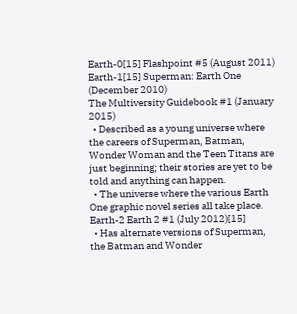Earth-0[15] Flashpoint #5 (August 2011)
Earth-1[15] Superman: Earth One (December 2010)
The Multiversity Guidebook #1 (January 2015)
  • Described as a young universe where the careers of Superman, Batman, Wonder Woman and the Teen Titans are just beginning; their stories are yet to be told and anything can happen.
  • The universe where the various Earth One graphic novel series all take place.
Earth-2 Earth 2 #1 (July 2012)[15]
  • Has alternate versions of Superman, the Batman and Wonder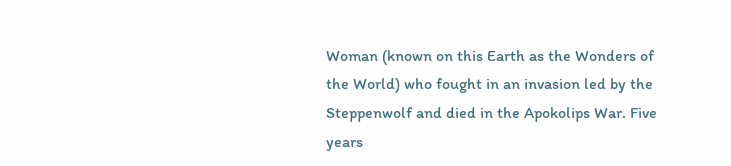Woman (known on this Earth as the Wonders of the World) who fought in an invasion led by the Steppenwolf and died in the Apokolips War. Five years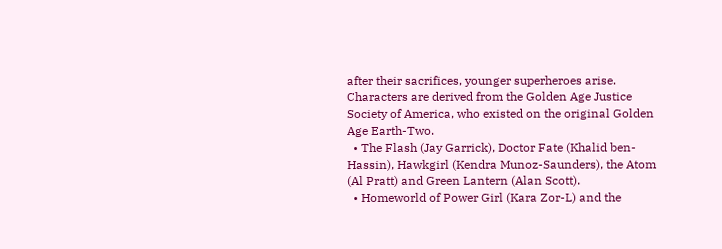after their sacrifices, younger superheroes arise. Characters are derived from the Golden Age Justice Society of America, who existed on the original Golden Age Earth-Two.
  • The Flash (Jay Garrick), Doctor Fate (Khalid ben-Hassin), Hawkgirl (Kendra Munoz-Saunders), the Atom (Al Pratt) and Green Lantern (Alan Scott).
  • Homeworld of Power Girl (Kara Zor-L) and the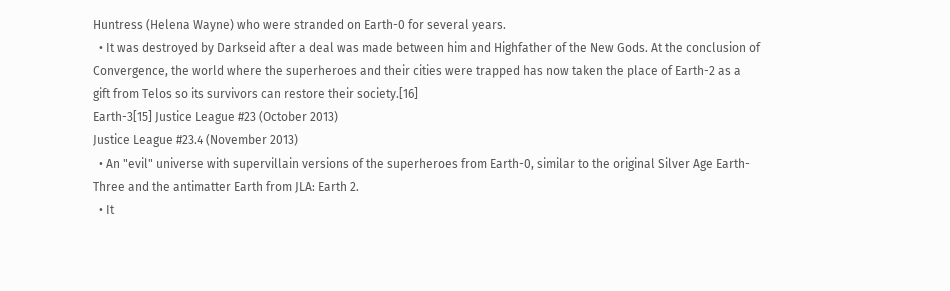Huntress (Helena Wayne) who were stranded on Earth-0 for several years.
  • It was destroyed by Darkseid after a deal was made between him and Highfather of the New Gods. At the conclusion of Convergence, the world where the superheroes and their cities were trapped has now taken the place of Earth-2 as a gift from Telos so its survivors can restore their society.[16]
Earth-3[15] Justice League #23 (October 2013)
Justice League #23.4 (November 2013)
  • An "evil" universe with supervillain versions of the superheroes from Earth-0, similar to the original Silver Age Earth-Three and the antimatter Earth from JLA: Earth 2.
  • It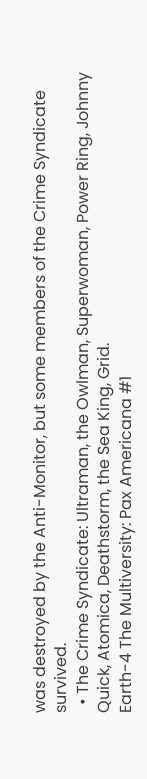was destroyed by the Anti-Monitor, but some members of the Crime Syndicate survived.
  • The Crime Syndicate: Ultraman, the Owlman, Superwoman, Power Ring, Johnny Quick, Atomica, Deathstorm, the Sea King, Grid.
Earth-4 The Multiversity: Pax Americana #1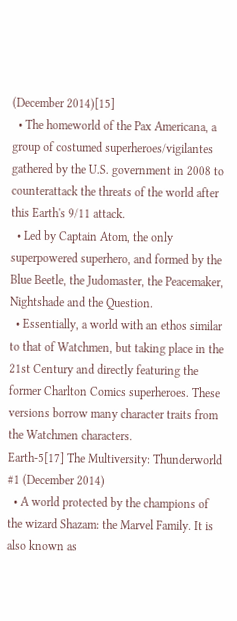(December 2014)[15]
  • The homeworld of the Pax Americana, a group of costumed superheroes/vigilantes gathered by the U.S. government in 2008 to counterattack the threats of the world after this Earth's 9/11 attack.
  • Led by Captain Atom, the only superpowered superhero, and formed by the Blue Beetle, the Judomaster, the Peacemaker, Nightshade and the Question.
  • Essentially, a world with an ethos similar to that of Watchmen, but taking place in the 21st Century and directly featuring the former Charlton Comics superheroes. These versions borrow many character traits from the Watchmen characters.
Earth-5[17] The Multiversity: Thunderworld #1 (December 2014)
  • A world protected by the champions of the wizard Shazam: the Marvel Family. It is also known as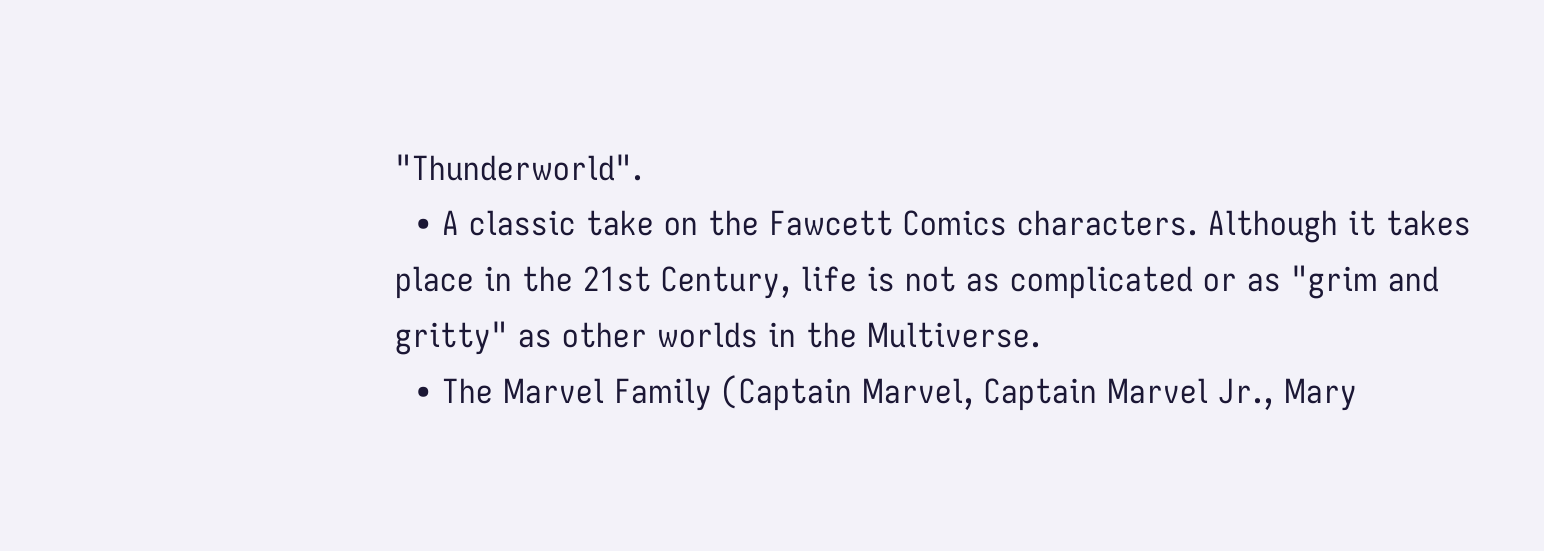"Thunderworld".
  • A classic take on the Fawcett Comics characters. Although it takes place in the 21st Century, life is not as complicated or as "grim and gritty" as other worlds in the Multiverse.
  • The Marvel Family (Captain Marvel, Captain Marvel Jr., Mary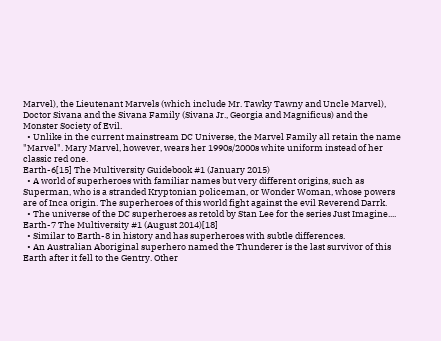Marvel), the Lieutenant Marvels (which include Mr. Tawky Tawny and Uncle Marvel), Doctor Sivana and the Sivana Family (Sivana Jr., Georgia and Magnificus) and the Monster Society of Evil.
  • Unlike in the current mainstream DC Universe, the Marvel Family all retain the name "Marvel". Mary Marvel, however, wears her 1990s/2000s white uniform instead of her classic red one.
Earth-6[15] The Multiversity Guidebook #1 (January 2015)
  • A world of superheroes with familiar names but very different origins, such as Superman, who is a stranded Kryptonian policeman, or Wonder Woman, whose powers are of Inca origin. The superheroes of this world fight against the evil Reverend Darrk.
  • The universe of the DC superheroes as retold by Stan Lee for the series Just Imagine....
Earth-7 The Multiversity #1 (August 2014)[18]
  • Similar to Earth-8 in history and has superheroes with subtle differences.
  • An Australian Aboriginal superhero named the Thunderer is the last survivor of this Earth after it fell to the Gentry. Other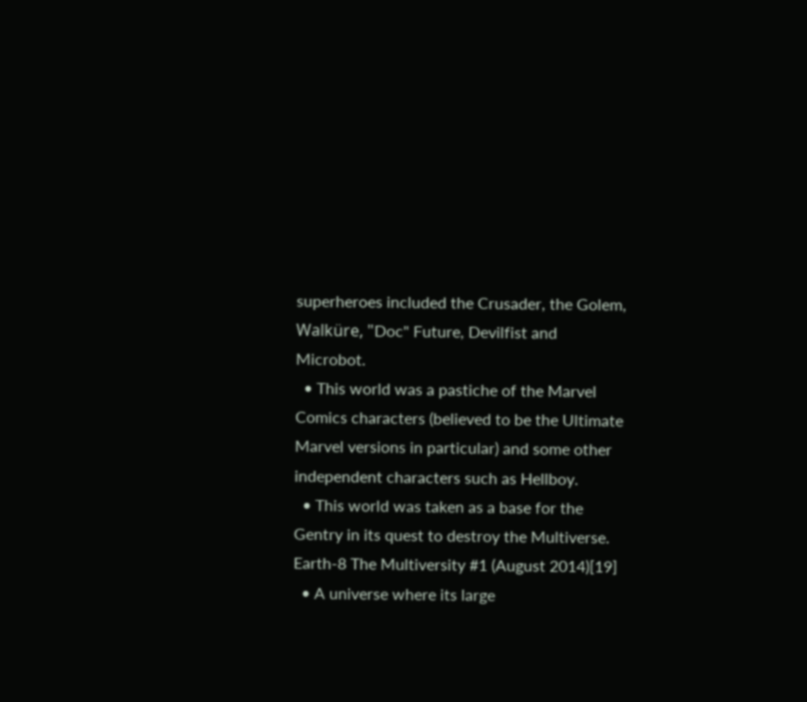superheroes included the Crusader, the Golem, Walküre, "Doc" Future, Devilfist and Microbot.
  • This world was a pastiche of the Marvel Comics characters (believed to be the Ultimate Marvel versions in particular) and some other independent characters such as Hellboy.
  • This world was taken as a base for the Gentry in its quest to destroy the Multiverse.
Earth-8 The Multiversity #1 (August 2014)[19]
  • A universe where its large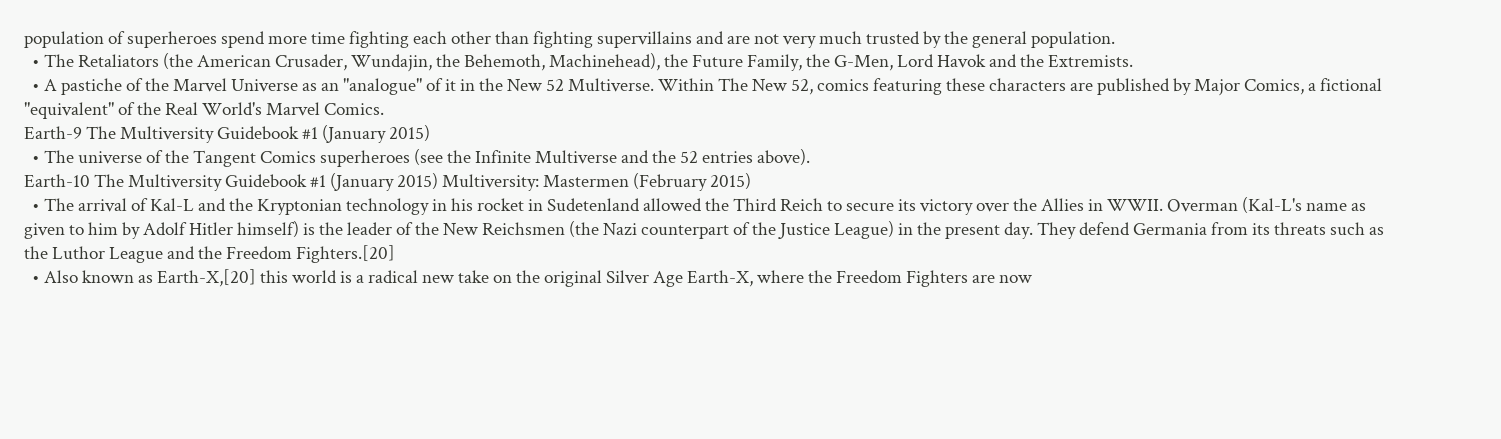population of superheroes spend more time fighting each other than fighting supervillains and are not very much trusted by the general population.
  • The Retaliators (the American Crusader, Wundajin, the Behemoth, Machinehead), the Future Family, the G-Men, Lord Havok and the Extremists.
  • A pastiche of the Marvel Universe as an "analogue" of it in the New 52 Multiverse. Within The New 52, comics featuring these characters are published by Major Comics, a fictional "equivalent" of the Real World's Marvel Comics.
Earth-9 The Multiversity Guidebook #1 (January 2015)
  • The universe of the Tangent Comics superheroes (see the Infinite Multiverse and the 52 entries above).
Earth-10 The Multiversity Guidebook #1 (January 2015) Multiversity: Mastermen (February 2015)
  • The arrival of Kal-L and the Kryptonian technology in his rocket in Sudetenland allowed the Third Reich to secure its victory over the Allies in WWII. Overman (Kal-L's name as given to him by Adolf Hitler himself) is the leader of the New Reichsmen (the Nazi counterpart of the Justice League) in the present day. They defend Germania from its threats such as the Luthor League and the Freedom Fighters.[20]
  • Also known as Earth-X,[20] this world is a radical new take on the original Silver Age Earth-X, where the Freedom Fighters are now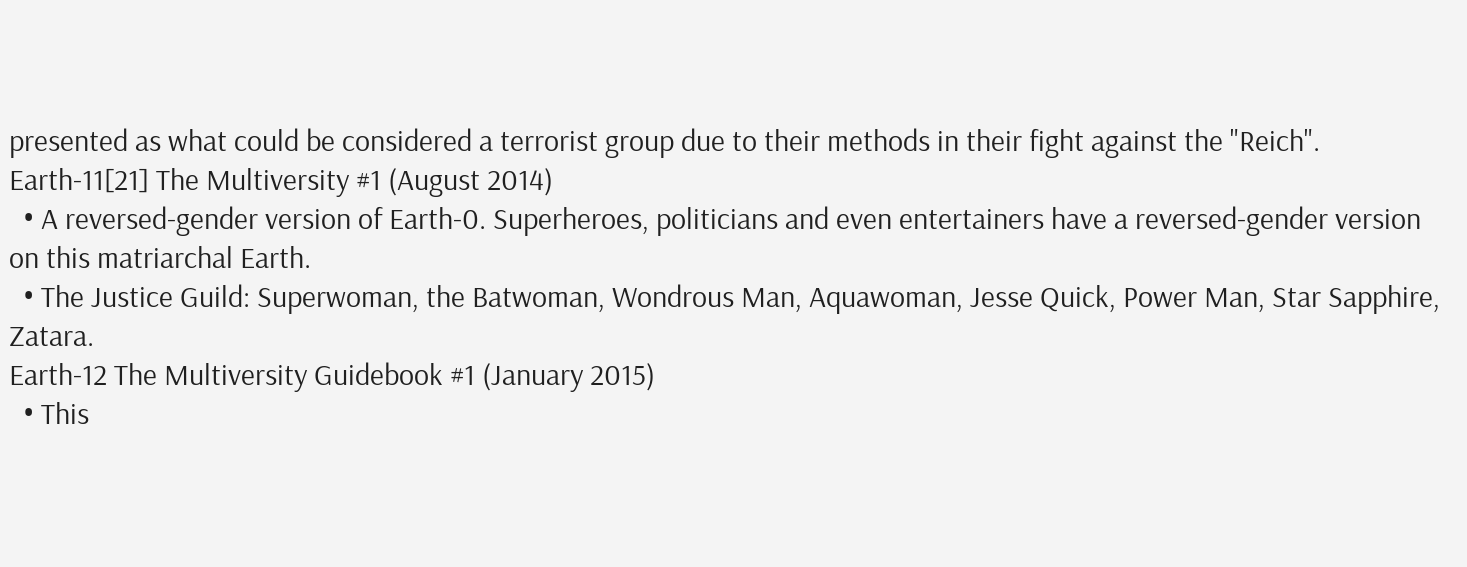presented as what could be considered a terrorist group due to their methods in their fight against the "Reich".
Earth-11[21] The Multiversity #1 (August 2014)
  • A reversed-gender version of Earth-0. Superheroes, politicians and even entertainers have a reversed-gender version on this matriarchal Earth.
  • The Justice Guild: Superwoman, the Batwoman, Wondrous Man, Aquawoman, Jesse Quick, Power Man, Star Sapphire, Zatara.
Earth-12 The Multiversity Guidebook #1 (January 2015)
  • This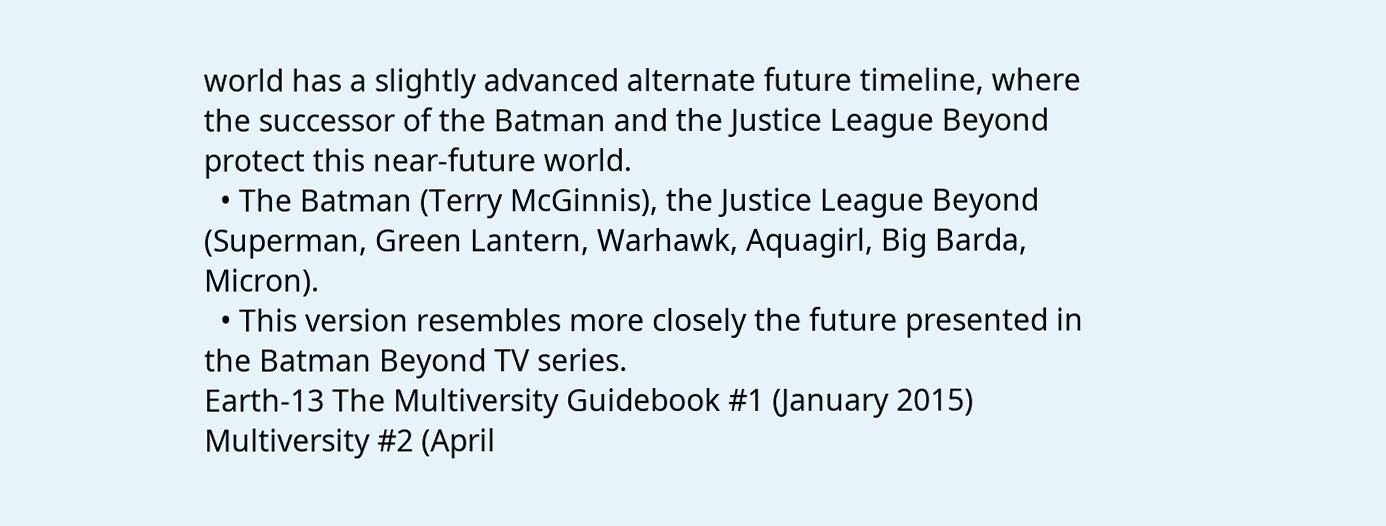world has a slightly advanced alternate future timeline, where the successor of the Batman and the Justice League Beyond protect this near-future world.
  • The Batman (Terry McGinnis), the Justice League Beyond (Superman, Green Lantern, Warhawk, Aquagirl, Big Barda, Micron).
  • This version resembles more closely the future presented in the Batman Beyond TV series.
Earth-13 The Multiversity Guidebook #1 (January 2015) Multiversity #2 (April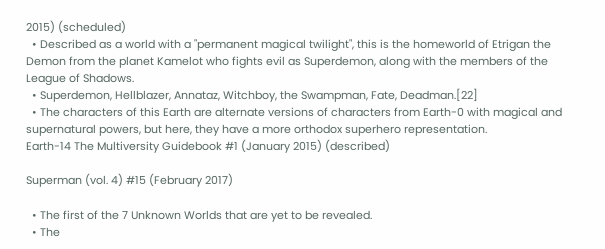2015) (scheduled)
  • Described as a world with a "permanent magical twilight", this is the homeworld of Etrigan the Demon from the planet Kamelot who fights evil as Superdemon, along with the members of the League of Shadows.
  • Superdemon, Hellblazer, Annataz, Witchboy, the Swampman, Fate, Deadman.[22]
  • The characters of this Earth are alternate versions of characters from Earth-0 with magical and supernatural powers, but here, they have a more orthodox superhero representation.
Earth-14 The Multiversity Guidebook #1 (January 2015) (described)

Superman (vol. 4) #15 (February 2017)

  • The first of the 7 Unknown Worlds that are yet to be revealed.
  • The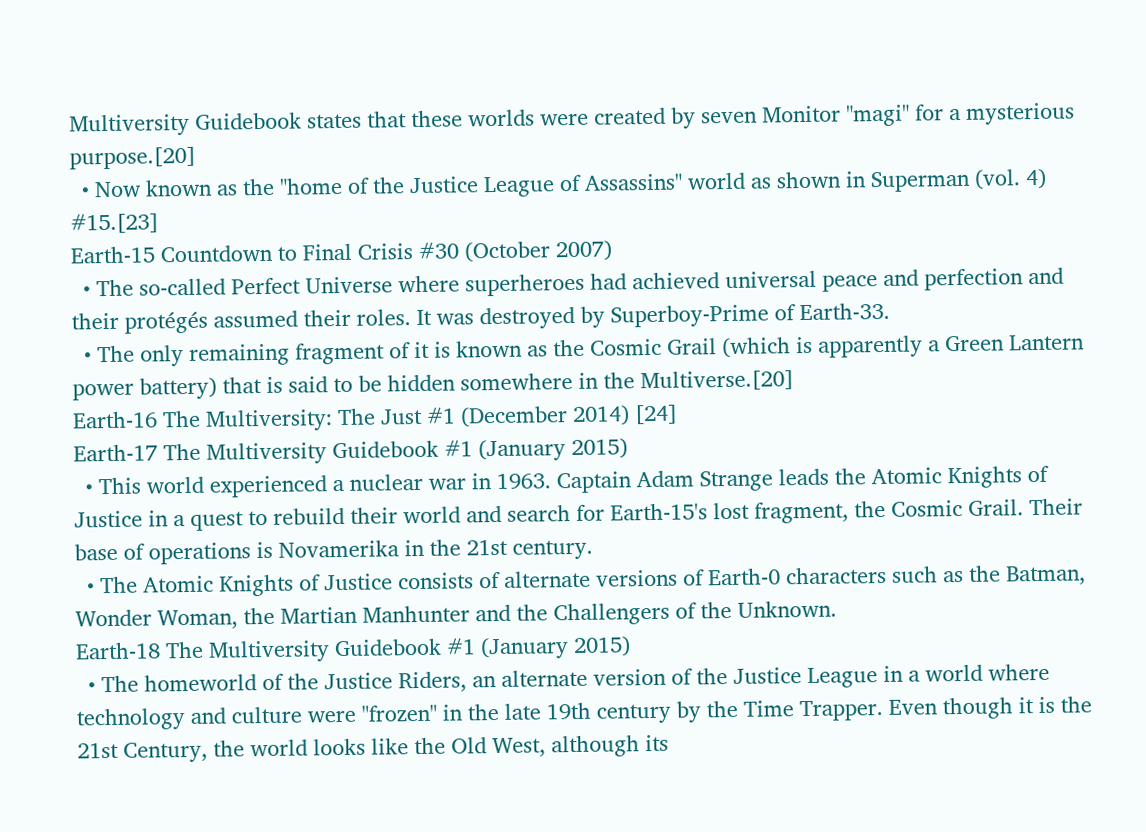Multiversity Guidebook states that these worlds were created by seven Monitor "magi" for a mysterious purpose.[20]
  • Now known as the "home of the Justice League of Assassins" world as shown in Superman (vol. 4) #15.[23]
Earth-15 Countdown to Final Crisis #30 (October 2007)
  • The so-called Perfect Universe where superheroes had achieved universal peace and perfection and their protégés assumed their roles. It was destroyed by Superboy-Prime of Earth-33.
  • The only remaining fragment of it is known as the Cosmic Grail (which is apparently a Green Lantern power battery) that is said to be hidden somewhere in the Multiverse.[20]
Earth-16 The Multiversity: The Just #1 (December 2014) [24]
Earth-17 The Multiversity Guidebook #1 (January 2015)
  • This world experienced a nuclear war in 1963. Captain Adam Strange leads the Atomic Knights of Justice in a quest to rebuild their world and search for Earth-15's lost fragment, the Cosmic Grail. Their base of operations is Novamerika in the 21st century.
  • The Atomic Knights of Justice consists of alternate versions of Earth-0 characters such as the Batman, Wonder Woman, the Martian Manhunter and the Challengers of the Unknown.
Earth-18 The Multiversity Guidebook #1 (January 2015)
  • The homeworld of the Justice Riders, an alternate version of the Justice League in a world where technology and culture were "frozen" in the late 19th century by the Time Trapper. Even though it is the 21st Century, the world looks like the Old West, although its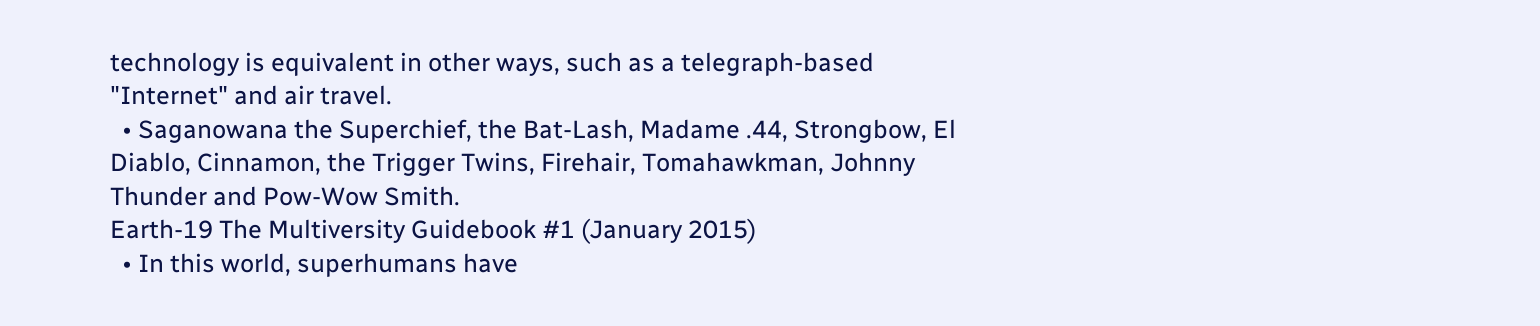technology is equivalent in other ways, such as a telegraph-based "Internet" and air travel.
  • Saganowana the Superchief, the Bat-Lash, Madame .44, Strongbow, El Diablo, Cinnamon, the Trigger Twins, Firehair, Tomahawkman, Johnny Thunder and Pow-Wow Smith.
Earth-19 The Multiversity Guidebook #1 (January 2015)
  • In this world, superhumans have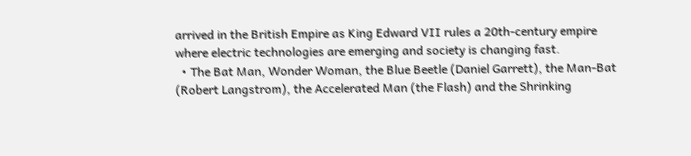arrived in the British Empire as King Edward VII rules a 20th-century empire where electric technologies are emerging and society is changing fast.
  • The Bat Man, Wonder Woman, the Blue Beetle (Daniel Garrett), the Man-Bat (Robert Langstrom), the Accelerated Man (the Flash) and the Shrinking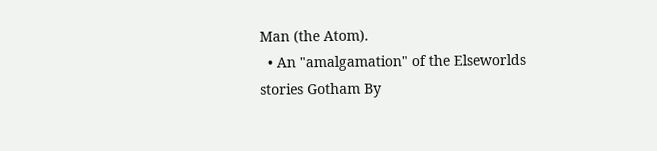Man (the Atom).
  • An "amalgamation" of the Elseworlds stories Gotham By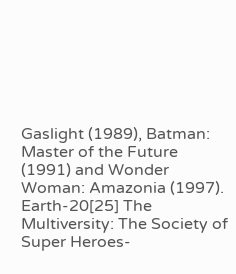Gaslight (1989), Batman: Master of the Future (1991) and Wonder Woman: Amazonia (1997).
Earth-20[25] The Multiversity: The Society of Super Heroes-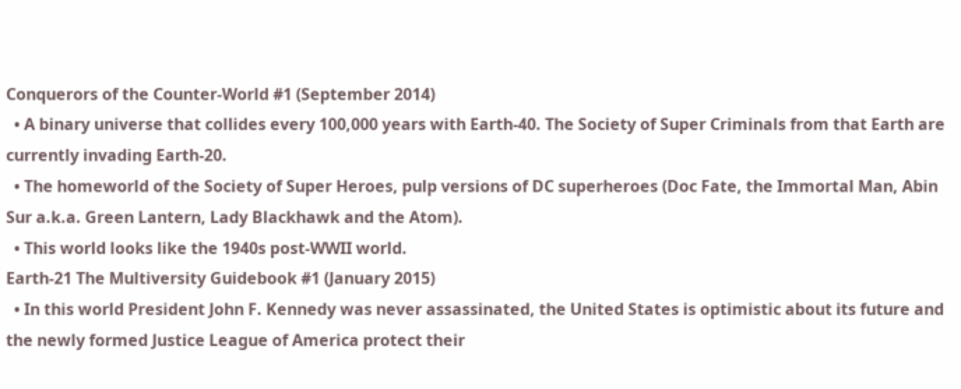Conquerors of the Counter-World #1 (September 2014)
  • A binary universe that collides every 100,000 years with Earth-40. The Society of Super Criminals from that Earth are currently invading Earth-20.
  • The homeworld of the Society of Super Heroes, pulp versions of DC superheroes (Doc Fate, the Immortal Man, Abin Sur a.k.a. Green Lantern, Lady Blackhawk and the Atom).
  • This world looks like the 1940s post-WWII world.
Earth-21 The Multiversity Guidebook #1 (January 2015)
  • In this world President John F. Kennedy was never assassinated, the United States is optimistic about its future and the newly formed Justice League of America protect their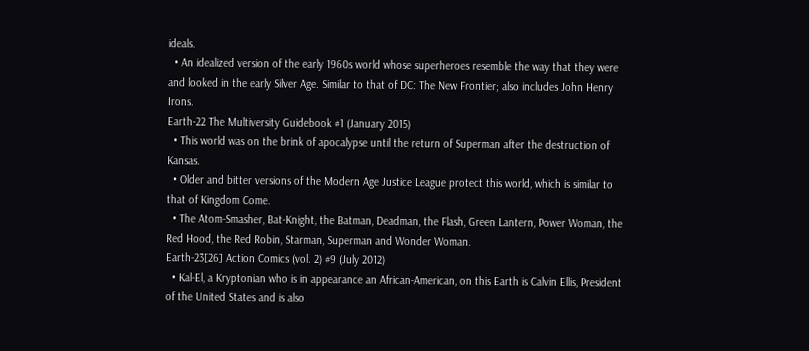ideals.
  • An idealized version of the early 1960s world whose superheroes resemble the way that they were and looked in the early Silver Age. Similar to that of DC: The New Frontier; also includes John Henry Irons.
Earth-22 The Multiversity Guidebook #1 (January 2015)
  • This world was on the brink of apocalypse until the return of Superman after the destruction of Kansas.
  • Older and bitter versions of the Modern Age Justice League protect this world, which is similar to that of Kingdom Come.
  • The Atom-Smasher, Bat-Knight, the Batman, Deadman, the Flash, Green Lantern, Power Woman, the Red Hood, the Red Robin, Starman, Superman and Wonder Woman.
Earth-23[26] Action Comics (vol. 2) #9 (July 2012)
  • Kal-El, a Kryptonian who is in appearance an African-American, on this Earth is Calvin Ellis, President of the United States and is also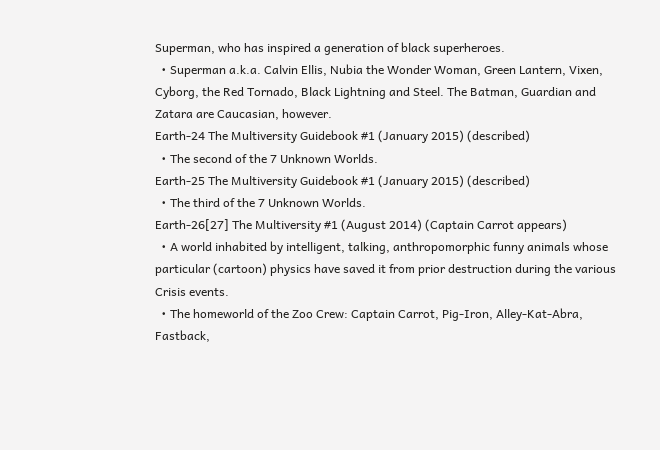Superman, who has inspired a generation of black superheroes.
  • Superman a.k.a. Calvin Ellis, Nubia the Wonder Woman, Green Lantern, Vixen, Cyborg, the Red Tornado, Black Lightning and Steel. The Batman, Guardian and Zatara are Caucasian, however.
Earth-24 The Multiversity Guidebook #1 (January 2015) (described)
  • The second of the 7 Unknown Worlds.
Earth-25 The Multiversity Guidebook #1 (January 2015) (described)
  • The third of the 7 Unknown Worlds.
Earth-26[27] The Multiversity #1 (August 2014) (Captain Carrot appears)
  • A world inhabited by intelligent, talking, anthropomorphic funny animals whose particular (cartoon) physics have saved it from prior destruction during the various Crisis events.
  • The homeworld of the Zoo Crew: Captain Carrot, Pig-Iron, Alley-Kat-Abra, Fastback,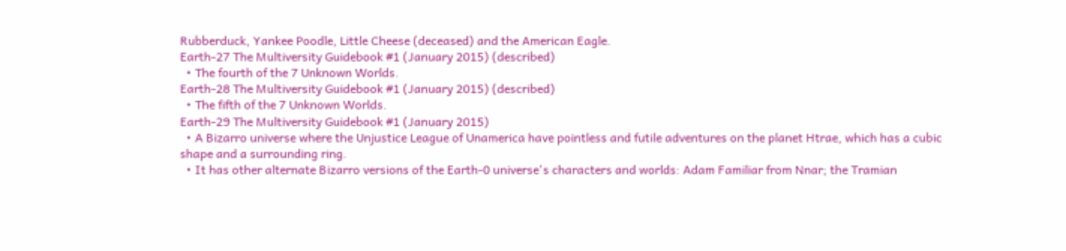Rubberduck, Yankee Poodle, Little Cheese (deceased) and the American Eagle.
Earth-27 The Multiversity Guidebook #1 (January 2015) (described)
  • The fourth of the 7 Unknown Worlds.
Earth-28 The Multiversity Guidebook #1 (January 2015) (described)
  • The fifth of the 7 Unknown Worlds.
Earth-29 The Multiversity Guidebook #1 (January 2015)
  • A Bizarro universe where the Unjustice League of Unamerica have pointless and futile adventures on the planet Htrae, which has a cubic shape and a surrounding ring.
  • It has other alternate Bizarro versions of the Earth-0 universe's characters and worlds: Adam Familiar from Nnar; the Tramian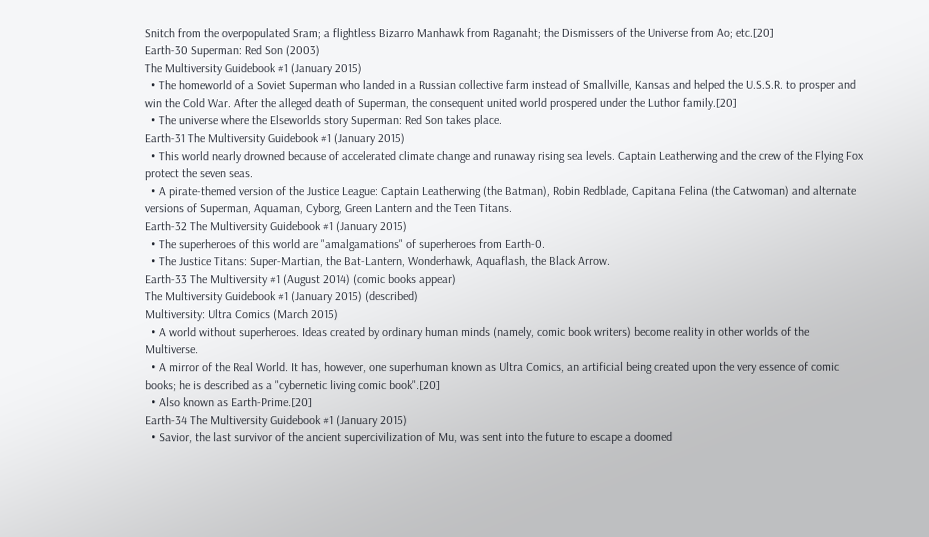Snitch from the overpopulated Sram; a flightless Bizarro Manhawk from Raganaht; the Dismissers of the Universe from Ao; etc.[20]
Earth-30 Superman: Red Son (2003)
The Multiversity Guidebook #1 (January 2015)
  • The homeworld of a Soviet Superman who landed in a Russian collective farm instead of Smallville, Kansas and helped the U.S.S.R. to prosper and win the Cold War. After the alleged death of Superman, the consequent united world prospered under the Luthor family.[20]
  • The universe where the Elseworlds story Superman: Red Son takes place.
Earth-31 The Multiversity Guidebook #1 (January 2015)
  • This world nearly drowned because of accelerated climate change and runaway rising sea levels. Captain Leatherwing and the crew of the Flying Fox protect the seven seas.
  • A pirate-themed version of the Justice League: Captain Leatherwing (the Batman), Robin Redblade, Capitana Felina (the Catwoman) and alternate versions of Superman, Aquaman, Cyborg, Green Lantern and the Teen Titans.
Earth-32 The Multiversity Guidebook #1 (January 2015)
  • The superheroes of this world are "amalgamations" of superheroes from Earth-0.
  • The Justice Titans: Super-Martian, the Bat-Lantern, Wonderhawk, Aquaflash, the Black Arrow.
Earth-33 The Multiversity #1 (August 2014) (comic books appear)
The Multiversity Guidebook #1 (January 2015) (described)
Multiversity: Ultra Comics (March 2015)
  • A world without superheroes. Ideas created by ordinary human minds (namely, comic book writers) become reality in other worlds of the Multiverse.
  • A mirror of the Real World. It has, however, one superhuman known as Ultra Comics, an artificial being created upon the very essence of comic books; he is described as a "cybernetic living comic book".[20]
  • Also known as Earth-Prime.[20]
Earth-34 The Multiversity Guidebook #1 (January 2015)
  • Savior, the last survivor of the ancient supercivilization of Mu, was sent into the future to escape a doomed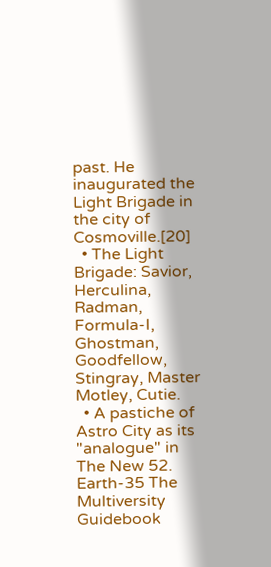past. He inaugurated the Light Brigade in the city of Cosmoville.[20]
  • The Light Brigade: Savior, Herculina, Radman, Formula-I, Ghostman, Goodfellow, Stingray, Master Motley, Cutie.
  • A pastiche of Astro City as its "analogue" in The New 52.
Earth-35 The Multiversity Guidebook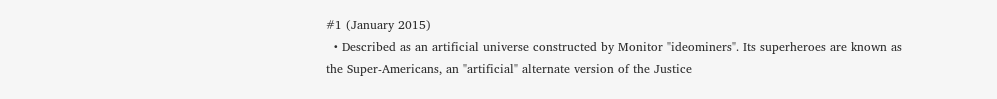#1 (January 2015)
  • Described as an artificial universe constructed by Monitor "ideominers". Its superheroes are known as the Super-Americans, an "artificial" alternate version of the Justice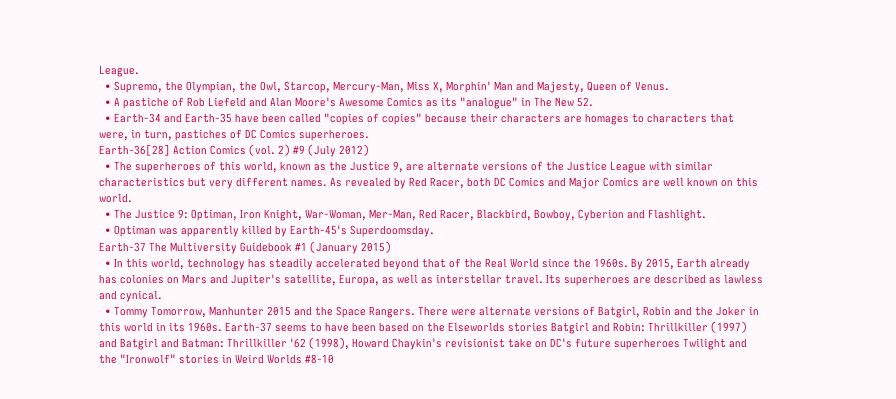League.
  • Supremo, the Olympian, the Owl, Starcop, Mercury-Man, Miss X, Morphin' Man and Majesty, Queen of Venus.
  • A pastiche of Rob Liefeld and Alan Moore's Awesome Comics as its "analogue" in The New 52.
  • Earth-34 and Earth-35 have been called "copies of copies" because their characters are homages to characters that were, in turn, pastiches of DC Comics superheroes.
Earth-36[28] Action Comics (vol. 2) #9 (July 2012)
  • The superheroes of this world, known as the Justice 9, are alternate versions of the Justice League with similar characteristics but very different names. As revealed by Red Racer, both DC Comics and Major Comics are well known on this world.
  • The Justice 9: Optiman, Iron Knight, War-Woman, Mer-Man, Red Racer, Blackbird, Bowboy, Cyberion and Flashlight.
  • Optiman was apparently killed by Earth-45's Superdoomsday.
Earth-37 The Multiversity Guidebook #1 (January 2015)
  • In this world, technology has steadily accelerated beyond that of the Real World since the 1960s. By 2015, Earth already has colonies on Mars and Jupiter's satellite, Europa, as well as interstellar travel. Its superheroes are described as lawless and cynical.
  • Tommy Tomorrow, Manhunter 2015 and the Space Rangers. There were alternate versions of Batgirl, Robin and the Joker in this world in its 1960s. Earth-37 seems to have been based on the Elseworlds stories Batgirl and Robin: Thrillkiller (1997) and Batgirl and Batman: Thrillkiller '62 (1998), Howard Chaykin's revisionist take on DC's future superheroes Twilight and the "Ironwolf" stories in Weird Worlds #8-10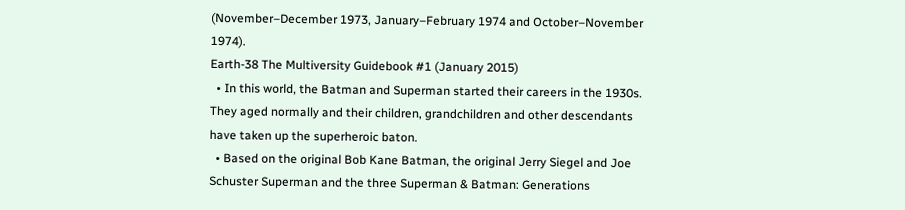(November–December 1973, January–February 1974 and October–November 1974).
Earth-38 The Multiversity Guidebook #1 (January 2015)
  • In this world, the Batman and Superman started their careers in the 1930s. They aged normally and their children, grandchildren and other descendants have taken up the superheroic baton.
  • Based on the original Bob Kane Batman, the original Jerry Siegel and Joe Schuster Superman and the three Superman & Batman: Generations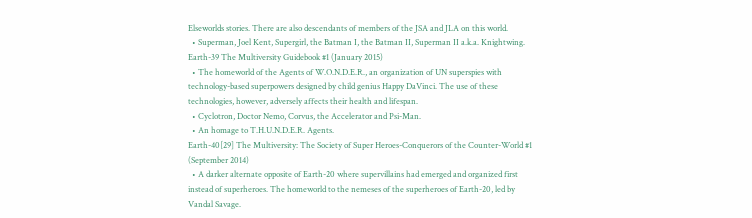Elseworlds stories. There are also descendants of members of the JSA and JLA on this world.
  • Superman, Joel Kent, Supergirl, the Batman I, the Batman II, Superman II a.k.a. Knightwing.
Earth-39 The Multiversity Guidebook #1 (January 2015)
  • The homeworld of the Agents of W.O.N.D.E.R., an organization of UN superspies with technology-based superpowers designed by child genius Happy DaVinci. The use of these technologies, however, adversely affects their health and lifespan.
  • Cyclotron, Doctor Nemo, Corvus, the Accelerator and Psi-Man.
  • An homage to T.H.U.N.D.E.R. Agents.
Earth-40[29] The Multiversity: The Society of Super Heroes-Conquerors of the Counter-World #1 (September 2014)
  • A darker alternate opposite of Earth-20 where supervillains had emerged and organized first instead of superheroes. The homeworld to the nemeses of the superheroes of Earth-20, led by Vandal Savage.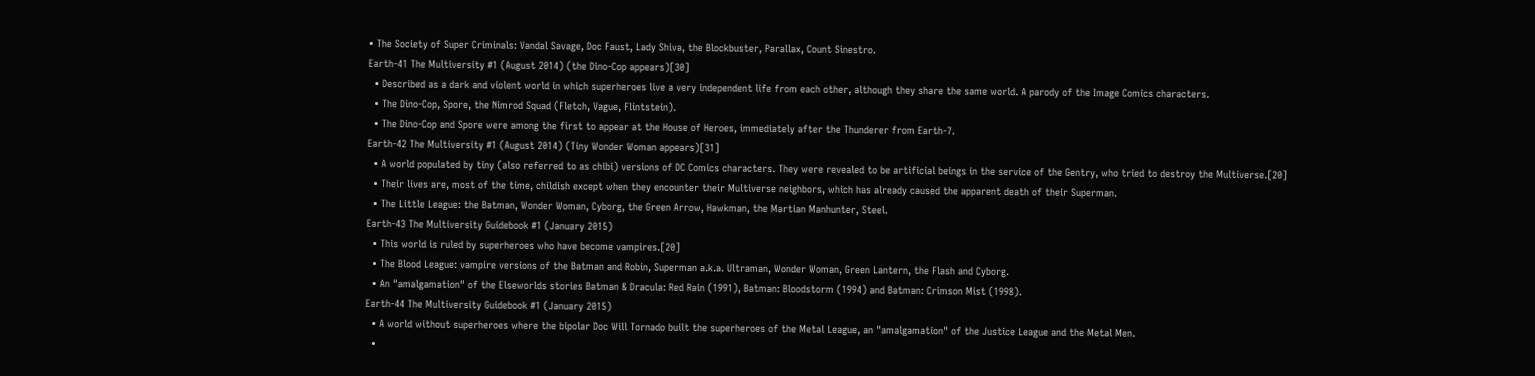• The Society of Super Criminals: Vandal Savage, Doc Faust, Lady Shiva, the Blockbuster, Parallax, Count Sinestro.
Earth-41 The Multiversity #1 (August 2014) (the Dino-Cop appears)[30]
  • Described as a dark and violent world in which superheroes live a very independent life from each other, although they share the same world. A parody of the Image Comics characters.
  • The Dino-Cop, Spore, the Nimrod Squad (Fletch, Vague, Flintstein).
  • The Dino-Cop and Spore were among the first to appear at the House of Heroes, immediately after the Thunderer from Earth-7.
Earth-42 The Multiversity #1 (August 2014) (Tiny Wonder Woman appears)[31]
  • A world populated by tiny (also referred to as chibi) versions of DC Comics characters. They were revealed to be artificial beings in the service of the Gentry, who tried to destroy the Multiverse.[20]
  • Their lives are, most of the time, childish except when they encounter their Multiverse neighbors, which has already caused the apparent death of their Superman.
  • The Little League: the Batman, Wonder Woman, Cyborg, the Green Arrow, Hawkman, the Martian Manhunter, Steel.
Earth-43 The Multiversity Guidebook #1 (January 2015)
  • This world is ruled by superheroes who have become vampires.[20]
  • The Blood League: vampire versions of the Batman and Robin, Superman a.k.a. Ultraman, Wonder Woman, Green Lantern, the Flash and Cyborg.
  • An "amalgamation" of the Elseworlds stories Batman & Dracula: Red Rain (1991), Batman: Bloodstorm (1994) and Batman: Crimson Mist (1998).
Earth-44 The Multiversity Guidebook #1 (January 2015)
  • A world without superheroes where the bipolar Doc Will Tornado built the superheroes of the Metal League, an "amalgamation" of the Justice League and the Metal Men.
  •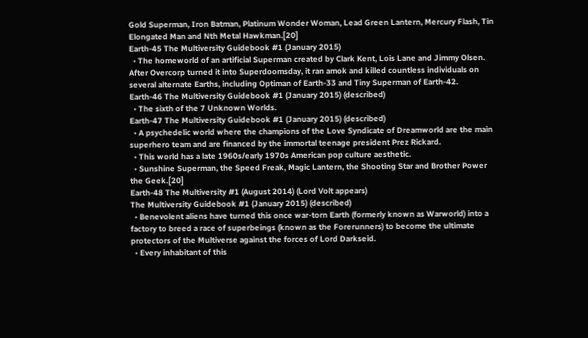Gold Superman, Iron Batman, Platinum Wonder Woman, Lead Green Lantern, Mercury Flash, Tin Elongated Man and Nth Metal Hawkman.[20]
Earth-45 The Multiversity Guidebook #1 (January 2015)
  • The homeworld of an artificial Superman created by Clark Kent, Lois Lane and Jimmy Olsen. After Overcorp turned it into Superdoomsday, it ran amok and killed countless individuals on several alternate Earths, including Optiman of Earth-33 and Tiny Superman of Earth-42.
Earth-46 The Multiversity Guidebook #1 (January 2015) (described)
  • The sixth of the 7 Unknown Worlds.
Earth-47 The Multiversity Guidebook #1 (January 2015) (described)
  • A psychedelic world where the champions of the Love Syndicate of Dreamworld are the main superhero team and are financed by the immortal teenage president Prez Rickard.
  • This world has a late 1960s/early 1970s American pop culture aesthetic.
  • Sunshine Superman, the Speed Freak, Magic Lantern, the Shooting Star and Brother Power the Geek.[20]
Earth-48 The Multiversity #1 (August 2014) (Lord Volt appears)
The Multiversity Guidebook #1 (January 2015) (described)
  • Benevolent aliens have turned this once war-torn Earth (formerly known as Warworld) into a factory to breed a race of superbeings (known as the Forerunners) to become the ultimate protectors of the Multiverse against the forces of Lord Darkseid.
  • Every inhabitant of this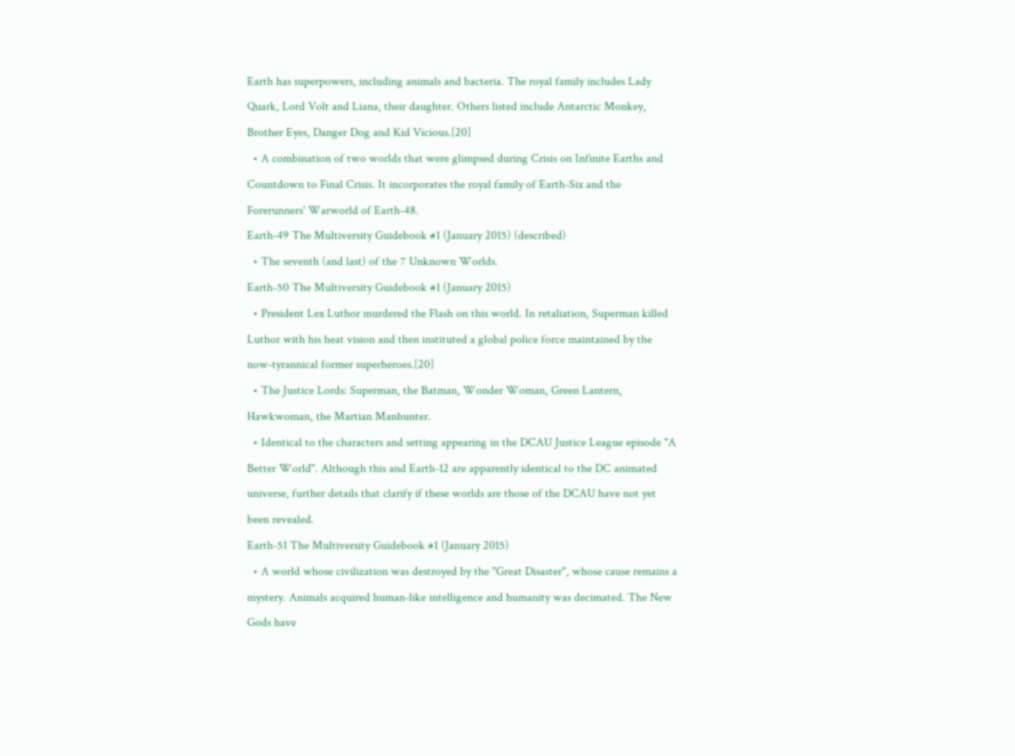Earth has superpowers, including animals and bacteria. The royal family includes Lady Quark, Lord Volt and Liana, their daughter. Others listed include Antarctic Monkey, Brother Eyes, Danger Dog and Kid Vicious.[20]
  • A combination of two worlds that were glimpsed during Crisis on Infinite Earths and Countdown to Final Crisis. It incorporates the royal family of Earth-Six and the Forerunners' Warworld of Earth-48.
Earth-49 The Multiversity Guidebook #1 (January 2015) (described)
  • The seventh (and last) of the 7 Unknown Worlds.
Earth-50 The Multiversity Guidebook #1 (January 2015)
  • President Lex Luthor murdered the Flash on this world. In retaliation, Superman killed Luthor with his heat vision and then instituted a global police force maintained by the now-tyrannical former superheroes.[20]
  • The Justice Lords: Superman, the Batman, Wonder Woman, Green Lantern, Hawkwoman, the Martian Manhunter.
  • Identical to the characters and setting appearing in the DCAU Justice League episode "A Better World". Although this and Earth-12 are apparently identical to the DC animated universe, further details that clarify if these worlds are those of the DCAU have not yet been revealed.
Earth-51 The Multiversity Guidebook #1 (January 2015)
  • A world whose civilization was destroyed by the "Great Disaster", whose cause remains a mystery. Animals acquired human-like intelligence and humanity was decimated. The New Gods have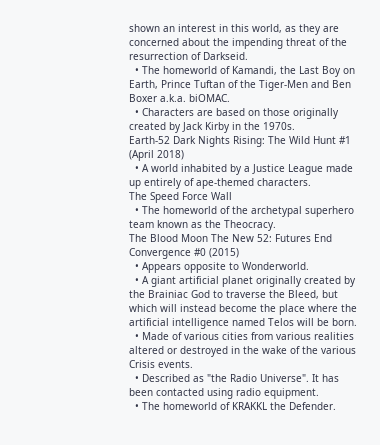shown an interest in this world, as they are concerned about the impending threat of the resurrection of Darkseid.
  • The homeworld of Kamandi, the Last Boy on Earth, Prince Tuftan of the Tiger-Men and Ben Boxer a.k.a. biOMAC.
  • Characters are based on those originally created by Jack Kirby in the 1970s.
Earth-52 Dark Nights Rising: The Wild Hunt #1 (April 2018)
  • A world inhabited by a Justice League made up entirely of ape-themed characters.
The Speed Force Wall
  • The homeworld of the archetypal superhero team known as the Theocracy.
The Blood Moon The New 52: Futures End
Convergence #0 (2015)
  • Appears opposite to Wonderworld.
  • A giant artificial planet originally created by the Brainiac God to traverse the Bleed, but which will instead become the place where the artificial intelligence named Telos will be born.
  • Made of various cities from various realities altered or destroyed in the wake of the various Crisis events.
  • Described as "the Radio Universe". It has been contacted using radio equipment.
  • The homeworld of KRAKKL the Defender.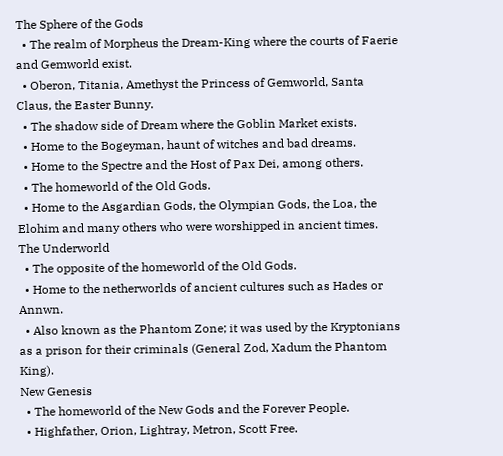The Sphere of the Gods
  • The realm of Morpheus the Dream-King where the courts of Faerie and Gemworld exist.
  • Oberon, Titania, Amethyst the Princess of Gemworld, Santa Claus, the Easter Bunny.
  • The shadow side of Dream where the Goblin Market exists.
  • Home to the Bogeyman, haunt of witches and bad dreams.
  • Home to the Spectre and the Host of Pax Dei, among others.
  • The homeworld of the Old Gods.
  • Home to the Asgardian Gods, the Olympian Gods, the Loa, the Elohim and many others who were worshipped in ancient times.
The Underworld
  • The opposite of the homeworld of the Old Gods.
  • Home to the netherworlds of ancient cultures such as Hades or Annwn.
  • Also known as the Phantom Zone; it was used by the Kryptonians as a prison for their criminals (General Zod, Xadum the Phantom King).
New Genesis
  • The homeworld of the New Gods and the Forever People.
  • Highfather, Orion, Lightray, Metron, Scott Free.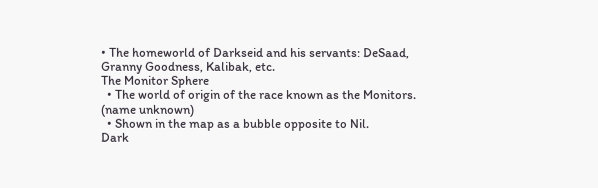• The homeworld of Darkseid and his servants: DeSaad, Granny Goodness, Kalibak, etc.
The Monitor Sphere
  • The world of origin of the race known as the Monitors.
(name unknown)
  • Shown in the map as a bubble opposite to Nil.
Dark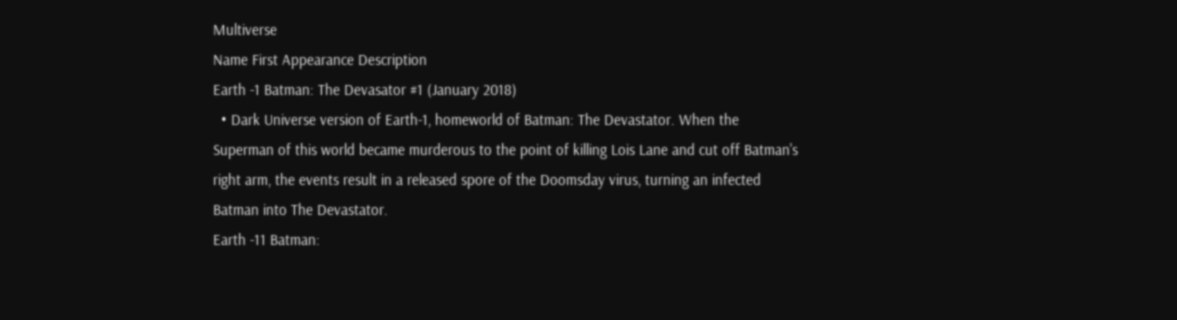Multiverse
Name First Appearance Description
Earth -1 Batman: The Devasator #1 (January 2018)
  • Dark Universe version of Earth-1, homeworld of Batman: The Devastator. When the Superman of this world became murderous to the point of killing Lois Lane and cut off Batman's right arm, the events result in a released spore of the Doomsday virus, turning an infected Batman into The Devastator.
Earth -11 Batman: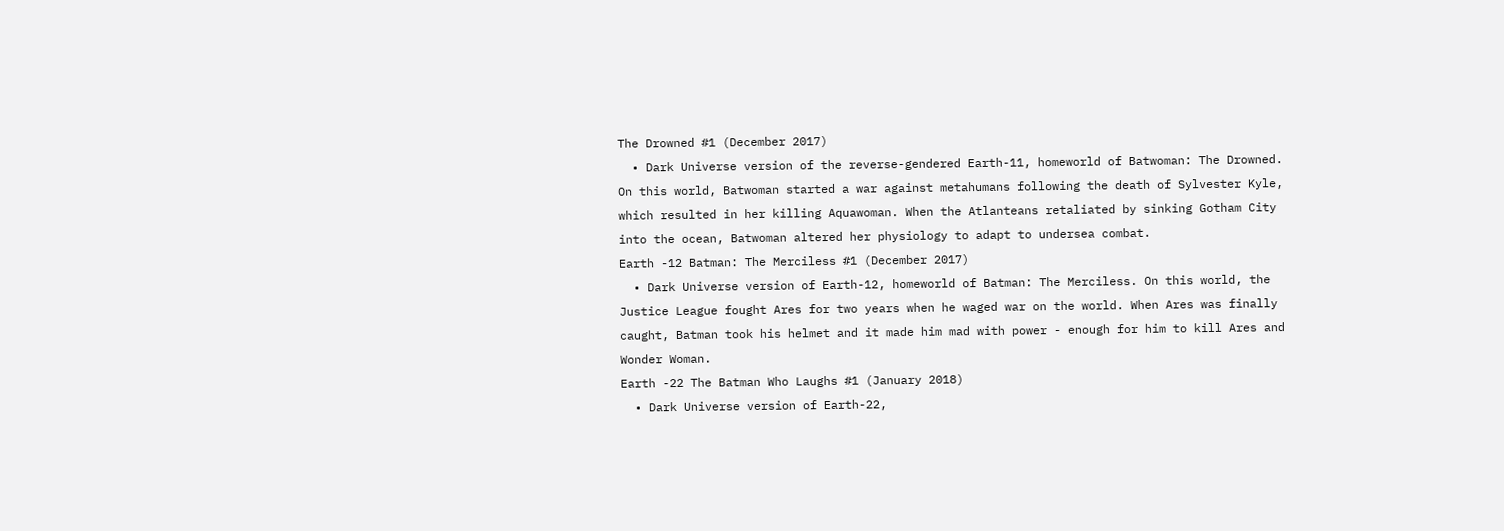The Drowned #1 (December 2017)
  • Dark Universe version of the reverse-gendered Earth-11, homeworld of Batwoman: The Drowned. On this world, Batwoman started a war against metahumans following the death of Sylvester Kyle, which resulted in her killing Aquawoman. When the Atlanteans retaliated by sinking Gotham City into the ocean, Batwoman altered her physiology to adapt to undersea combat.
Earth -12 Batman: The Merciless #1 (December 2017)
  • Dark Universe version of Earth-12, homeworld of Batman: The Merciless. On this world, the Justice League fought Ares for two years when he waged war on the world. When Ares was finally caught, Batman took his helmet and it made him mad with power - enough for him to kill Ares and Wonder Woman.
Earth -22 The Batman Who Laughs #1 (January 2018)
  • Dark Universe version of Earth-22,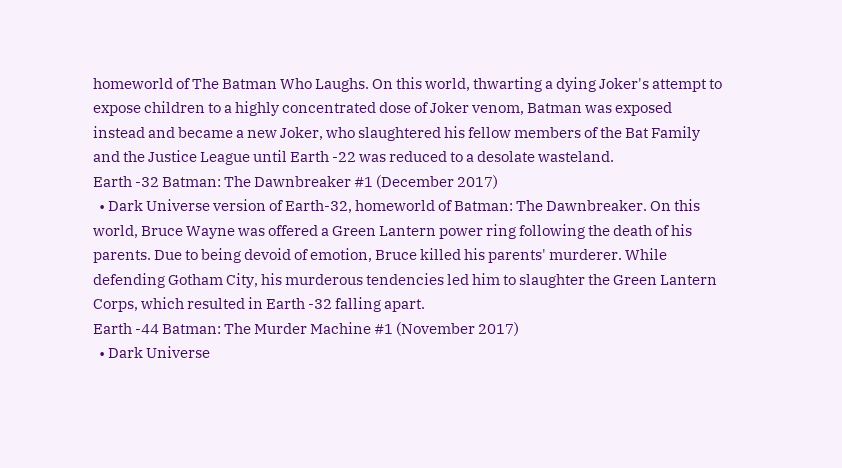homeworld of The Batman Who Laughs. On this world, thwarting a dying Joker's attempt to expose children to a highly concentrated dose of Joker venom, Batman was exposed instead and became a new Joker, who slaughtered his fellow members of the Bat Family and the Justice League until Earth -22 was reduced to a desolate wasteland.
Earth -32 Batman: The Dawnbreaker #1 (December 2017)
  • Dark Universe version of Earth-32, homeworld of Batman: The Dawnbreaker. On this world, Bruce Wayne was offered a Green Lantern power ring following the death of his parents. Due to being devoid of emotion, Bruce killed his parents' murderer. While defending Gotham City, his murderous tendencies led him to slaughter the Green Lantern Corps, which resulted in Earth -32 falling apart.
Earth -44 Batman: The Murder Machine #1 (November 2017)
  • Dark Universe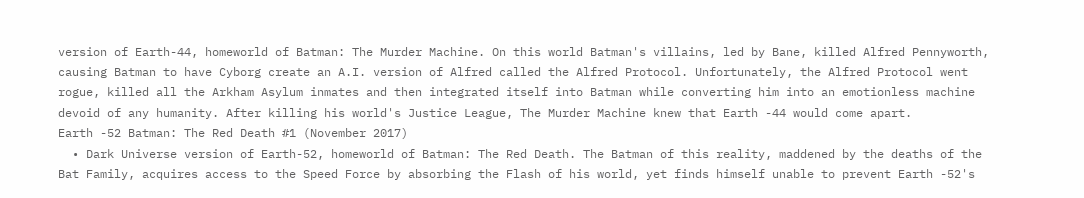version of Earth-44, homeworld of Batman: The Murder Machine. On this world Batman's villains, led by Bane, killed Alfred Pennyworth, causing Batman to have Cyborg create an A.I. version of Alfred called the Alfred Protocol. Unfortunately, the Alfred Protocol went rogue, killed all the Arkham Asylum inmates and then integrated itself into Batman while converting him into an emotionless machine devoid of any humanity. After killing his world's Justice League, The Murder Machine knew that Earth -44 would come apart.
Earth -52 Batman: The Red Death #1 (November 2017)
  • Dark Universe version of Earth-52, homeworld of Batman: The Red Death. The Batman of this reality, maddened by the deaths of the Bat Family, acquires access to the Speed Force by absorbing the Flash of his world, yet finds himself unable to prevent Earth -52's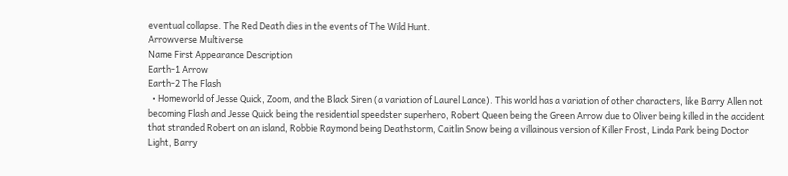eventual collapse. The Red Death dies in the events of The Wild Hunt.
Arrowverse Multiverse
Name First Appearance Description
Earth-1 Arrow
Earth-2 The Flash
  • Homeworld of Jesse Quick, Zoom, and the Black Siren (a variation of Laurel Lance). This world has a variation of other characters, like Barry Allen not becoming Flash and Jesse Quick being the residential speedster superhero, Robert Queen being the Green Arrow due to Oliver being killed in the accident that stranded Robert on an island, Robbie Raymond being Deathstorm, Caitlin Snow being a villainous version of Killer Frost, Linda Park being Doctor Light, Barry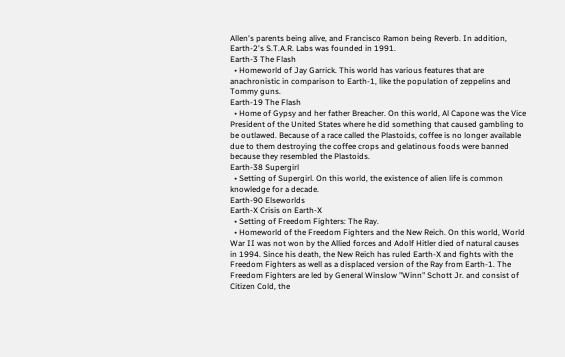Allen's parents being alive, and Francisco Ramon being Reverb. In addition, Earth-2's S.T.A.R. Labs was founded in 1991.
Earth-3 The Flash
  • Homeworld of Jay Garrick. This world has various features that are anachronistic in comparison to Earth-1, like the population of zeppelins and Tommy guns.
Earth-19 The Flash
  • Home of Gypsy and her father Breacher. On this world, Al Capone was the Vice President of the United States where he did something that caused gambling to be outlawed. Because of a race called the Plastoids, coffee is no longer available due to them destroying the coffee crops and gelatinous foods were banned because they resembled the Plastoids.
Earth-38 Supergirl
  • Setting of Supergirl. On this world, the existence of alien life is common knowledge for a decade.
Earth-90 Elseworlds
Earth-X Crisis on Earth-X
  • Setting of Freedom Fighters: The Ray.
  • Homeworld of the Freedom Fighters and the New Reich. On this world, World War II was not won by the Allied forces and Adolf Hitler died of natural causes in 1994. Since his death, the New Reich has ruled Earth-X and fights with the Freedom Fighters as well as a displaced version of the Ray from Earth-1. The Freedom Fighters are led by General Winslow "Winn" Schott Jr. and consist of Citizen Cold, the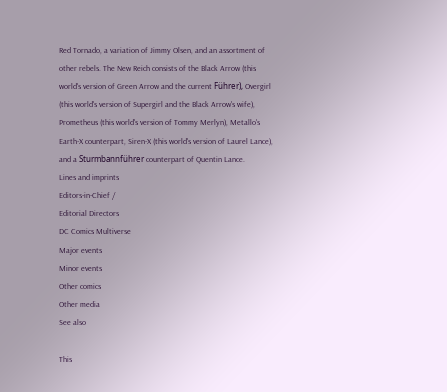Red Tornado, a variation of Jimmy Olsen, and an assortment of other rebels. The New Reich consists of the Black Arrow (this world's version of Green Arrow and the current Führer), Overgirl (this world's version of Supergirl and the Black Arrow's wife), Prometheus (this world's version of Tommy Merlyn), Metallo's Earth-X counterpart, Siren-X (this world's version of Laurel Lance), and a Sturmbannführer counterpart of Quentin Lance.
Lines and imprints
Editors-in-Chief /
Editorial Directors
DC Comics Multiverse
Major events
Minor events
Other comics
Other media
See also

This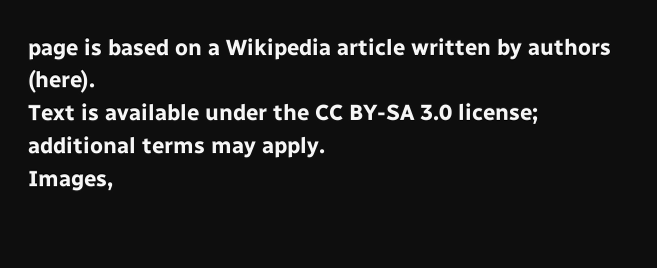page is based on a Wikipedia article written by authors (here).
Text is available under the CC BY-SA 3.0 license; additional terms may apply.
Images,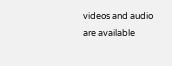videos and audio are available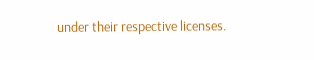under their respective licenses.